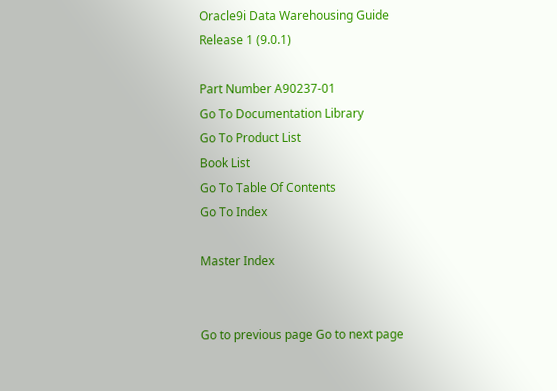Oracle9i Data Warehousing Guide
Release 1 (9.0.1)

Part Number A90237-01
Go To Documentation Library
Go To Product List
Book List
Go To Table Of Contents
Go To Index

Master Index


Go to previous page Go to next page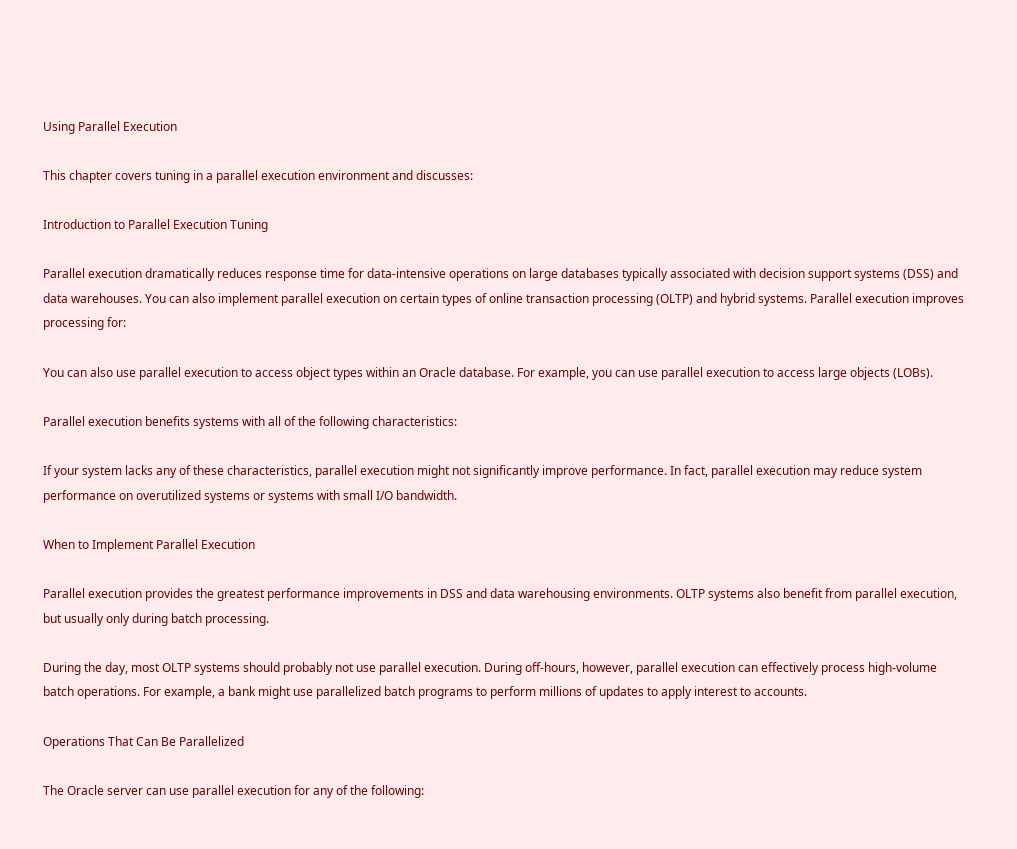Using Parallel Execution

This chapter covers tuning in a parallel execution environment and discusses:

Introduction to Parallel Execution Tuning

Parallel execution dramatically reduces response time for data-intensive operations on large databases typically associated with decision support systems (DSS) and data warehouses. You can also implement parallel execution on certain types of online transaction processing (OLTP) and hybrid systems. Parallel execution improves processing for:

You can also use parallel execution to access object types within an Oracle database. For example, you can use parallel execution to access large objects (LOBs).

Parallel execution benefits systems with all of the following characteristics:

If your system lacks any of these characteristics, parallel execution might not significantly improve performance. In fact, parallel execution may reduce system performance on overutilized systems or systems with small I/O bandwidth.

When to Implement Parallel Execution

Parallel execution provides the greatest performance improvements in DSS and data warehousing environments. OLTP systems also benefit from parallel execution, but usually only during batch processing.

During the day, most OLTP systems should probably not use parallel execution. During off-hours, however, parallel execution can effectively process high-volume batch operations. For example, a bank might use parallelized batch programs to perform millions of updates to apply interest to accounts.

Operations That Can Be Parallelized

The Oracle server can use parallel execution for any of the following: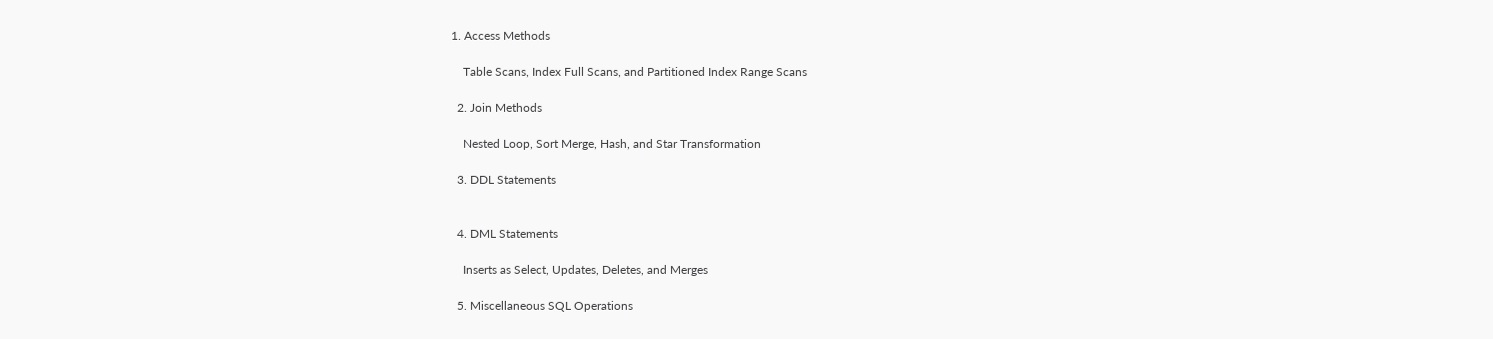1. Access Methods

    Table Scans, Index Full Scans, and Partitioned Index Range Scans

  2. Join Methods

    Nested Loop, Sort Merge, Hash, and Star Transformation

  3. DDL Statements


  4. DML Statements

    Inserts as Select, Updates, Deletes, and Merges

  5. Miscellaneous SQL Operations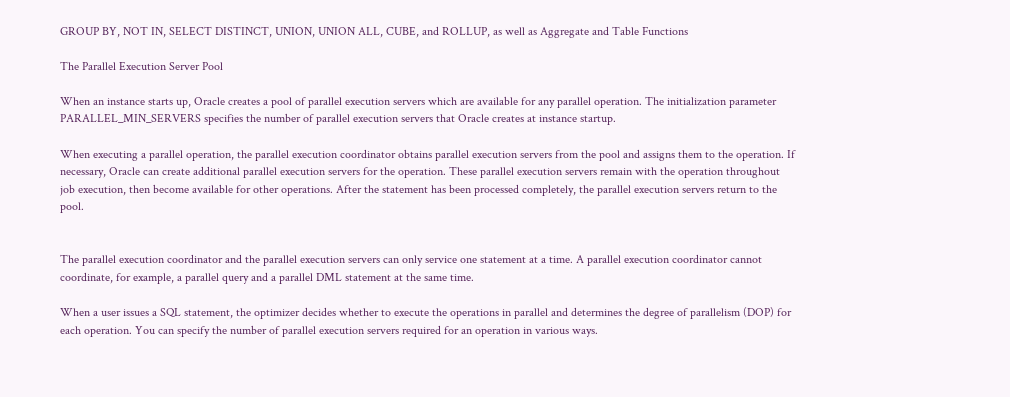GROUP BY, NOT IN, SELECT DISTINCT, UNION, UNION ALL, CUBE, and ROLLUP, as well as Aggregate and Table Functions

The Parallel Execution Server Pool

When an instance starts up, Oracle creates a pool of parallel execution servers which are available for any parallel operation. The initialization parameter PARALLEL_MIN_SERVERS specifies the number of parallel execution servers that Oracle creates at instance startup.

When executing a parallel operation, the parallel execution coordinator obtains parallel execution servers from the pool and assigns them to the operation. If necessary, Oracle can create additional parallel execution servers for the operation. These parallel execution servers remain with the operation throughout job execution, then become available for other operations. After the statement has been processed completely, the parallel execution servers return to the pool.


The parallel execution coordinator and the parallel execution servers can only service one statement at a time. A parallel execution coordinator cannot coordinate, for example, a parallel query and a parallel DML statement at the same time.

When a user issues a SQL statement, the optimizer decides whether to execute the operations in parallel and determines the degree of parallelism (DOP) for each operation. You can specify the number of parallel execution servers required for an operation in various ways.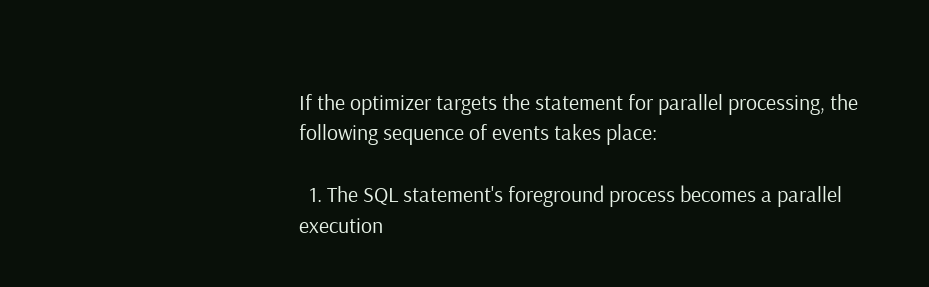If the optimizer targets the statement for parallel processing, the following sequence of events takes place:

  1. The SQL statement's foreground process becomes a parallel execution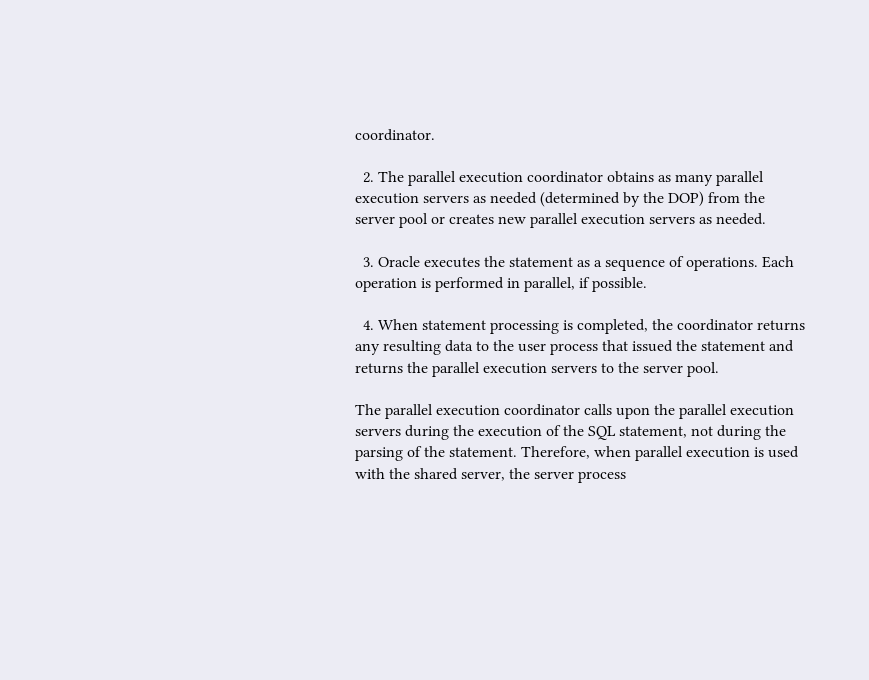coordinator.

  2. The parallel execution coordinator obtains as many parallel execution servers as needed (determined by the DOP) from the server pool or creates new parallel execution servers as needed.

  3. Oracle executes the statement as a sequence of operations. Each operation is performed in parallel, if possible.

  4. When statement processing is completed, the coordinator returns any resulting data to the user process that issued the statement and returns the parallel execution servers to the server pool.

The parallel execution coordinator calls upon the parallel execution servers during the execution of the SQL statement, not during the parsing of the statement. Therefore, when parallel execution is used with the shared server, the server process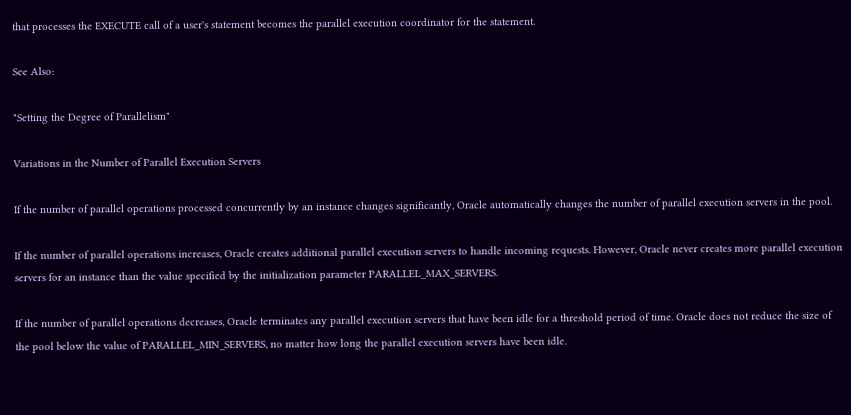that processes the EXECUTE call of a user's statement becomes the parallel execution coordinator for the statement.

See Also:

"Setting the Degree of Parallelism"

Variations in the Number of Parallel Execution Servers

If the number of parallel operations processed concurrently by an instance changes significantly, Oracle automatically changes the number of parallel execution servers in the pool.

If the number of parallel operations increases, Oracle creates additional parallel execution servers to handle incoming requests. However, Oracle never creates more parallel execution servers for an instance than the value specified by the initialization parameter PARALLEL_MAX_SERVERS.

If the number of parallel operations decreases, Oracle terminates any parallel execution servers that have been idle for a threshold period of time. Oracle does not reduce the size of the pool below the value of PARALLEL_MIN_SERVERS, no matter how long the parallel execution servers have been idle.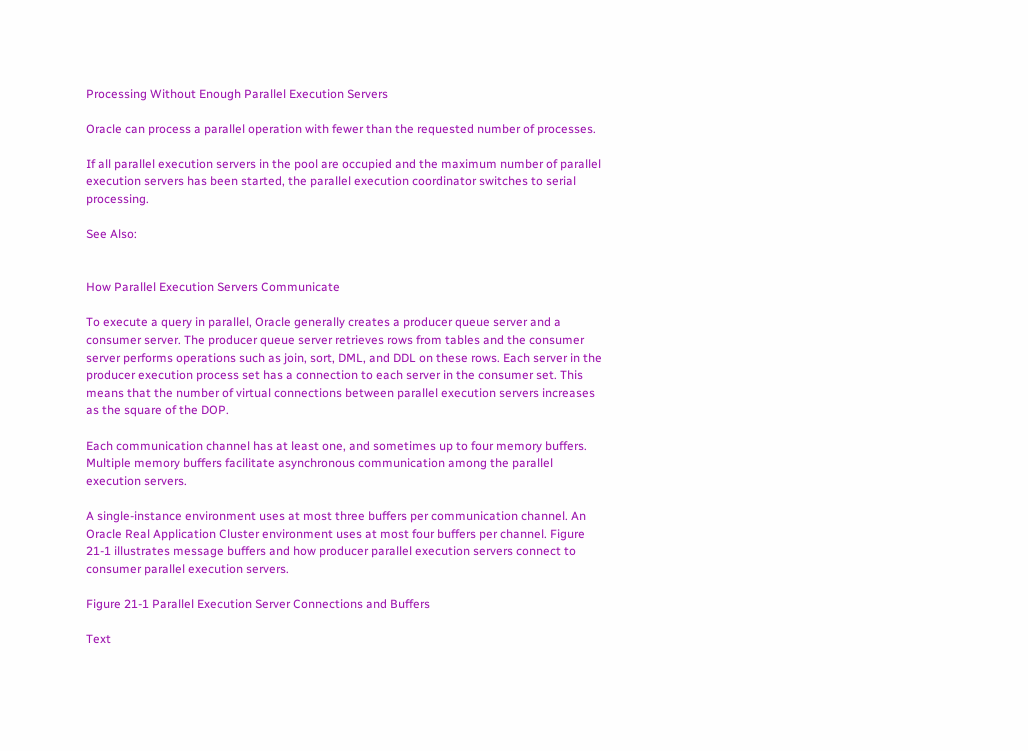Processing Without Enough Parallel Execution Servers

Oracle can process a parallel operation with fewer than the requested number of processes.

If all parallel execution servers in the pool are occupied and the maximum number of parallel execution servers has been started, the parallel execution coordinator switches to serial processing.

See Also:


How Parallel Execution Servers Communicate

To execute a query in parallel, Oracle generally creates a producer queue server and a consumer server. The producer queue server retrieves rows from tables and the consumer server performs operations such as join, sort, DML, and DDL on these rows. Each server in the producer execution process set has a connection to each server in the consumer set. This means that the number of virtual connections between parallel execution servers increases as the square of the DOP.

Each communication channel has at least one, and sometimes up to four memory buffers. Multiple memory buffers facilitate asynchronous communication among the parallel execution servers.

A single-instance environment uses at most three buffers per communication channel. An Oracle Real Application Cluster environment uses at most four buffers per channel. Figure 21-1 illustrates message buffers and how producer parallel execution servers connect to consumer parallel execution servers.

Figure 21-1 Parallel Execution Server Connections and Buffers

Text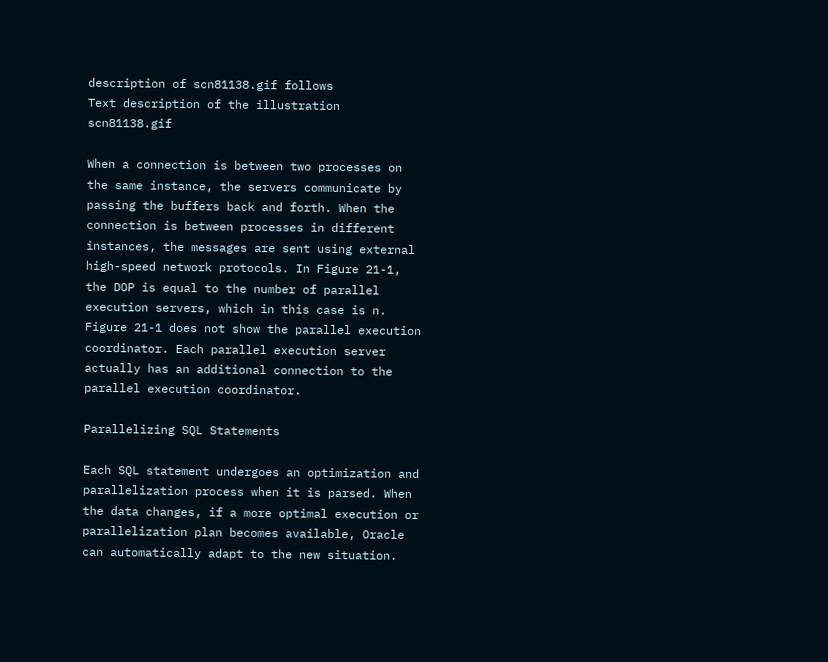description of scn81138.gif follows
Text description of the illustration scn81138.gif

When a connection is between two processes on the same instance, the servers communicate by passing the buffers back and forth. When the connection is between processes in different instances, the messages are sent using external high-speed network protocols. In Figure 21-1, the DOP is equal to the number of parallel execution servers, which in this case is n. Figure 21-1 does not show the parallel execution coordinator. Each parallel execution server actually has an additional connection to the parallel execution coordinator.

Parallelizing SQL Statements

Each SQL statement undergoes an optimization and parallelization process when it is parsed. When the data changes, if a more optimal execution or parallelization plan becomes available, Oracle can automatically adapt to the new situation.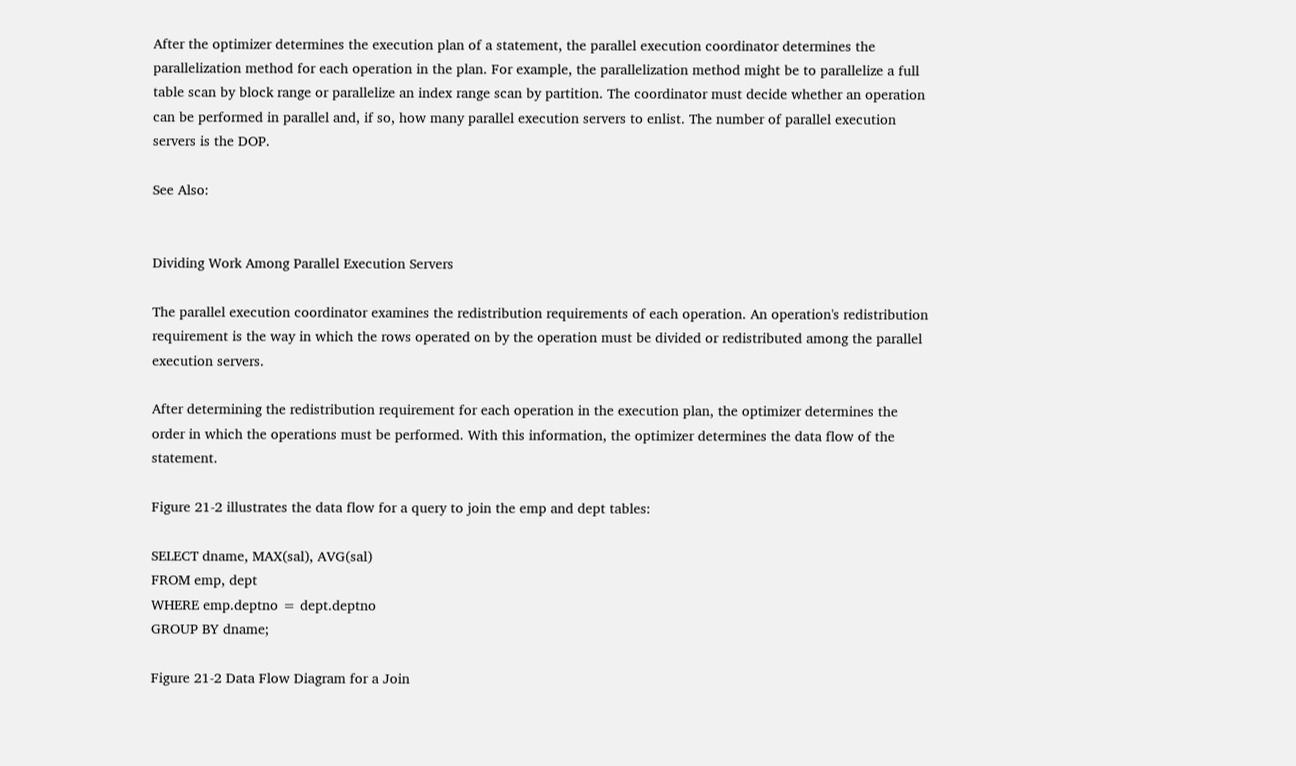After the optimizer determines the execution plan of a statement, the parallel execution coordinator determines the parallelization method for each operation in the plan. For example, the parallelization method might be to parallelize a full table scan by block range or parallelize an index range scan by partition. The coordinator must decide whether an operation can be performed in parallel and, if so, how many parallel execution servers to enlist. The number of parallel execution servers is the DOP.

See Also:


Dividing Work Among Parallel Execution Servers

The parallel execution coordinator examines the redistribution requirements of each operation. An operation's redistribution requirement is the way in which the rows operated on by the operation must be divided or redistributed among the parallel execution servers.

After determining the redistribution requirement for each operation in the execution plan, the optimizer determines the order in which the operations must be performed. With this information, the optimizer determines the data flow of the statement.

Figure 21-2 illustrates the data flow for a query to join the emp and dept tables:

SELECT dname, MAX(sal), AVG(sal)
FROM emp, dept
WHERE emp.deptno = dept.deptno
GROUP BY dname;

Figure 21-2 Data Flow Diagram for a Join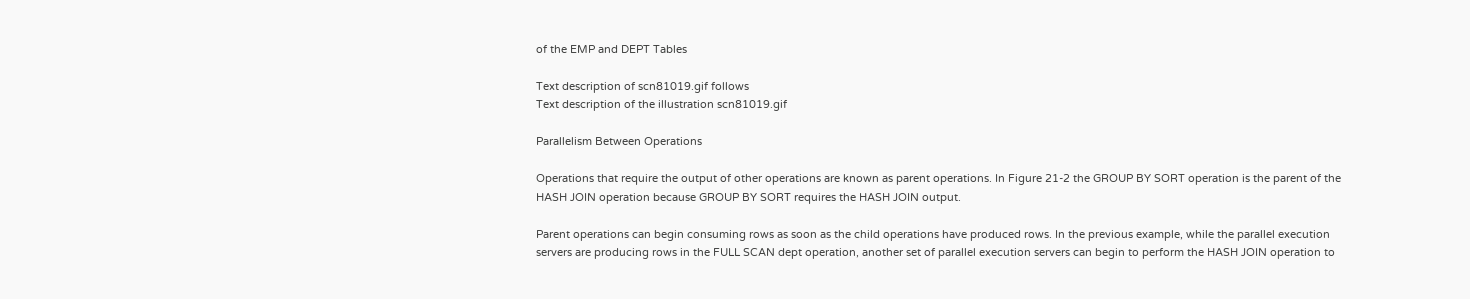of the EMP and DEPT Tables

Text description of scn81019.gif follows
Text description of the illustration scn81019.gif

Parallelism Between Operations

Operations that require the output of other operations are known as parent operations. In Figure 21-2 the GROUP BY SORT operation is the parent of the HASH JOIN operation because GROUP BY SORT requires the HASH JOIN output.

Parent operations can begin consuming rows as soon as the child operations have produced rows. In the previous example, while the parallel execution servers are producing rows in the FULL SCAN dept operation, another set of parallel execution servers can begin to perform the HASH JOIN operation to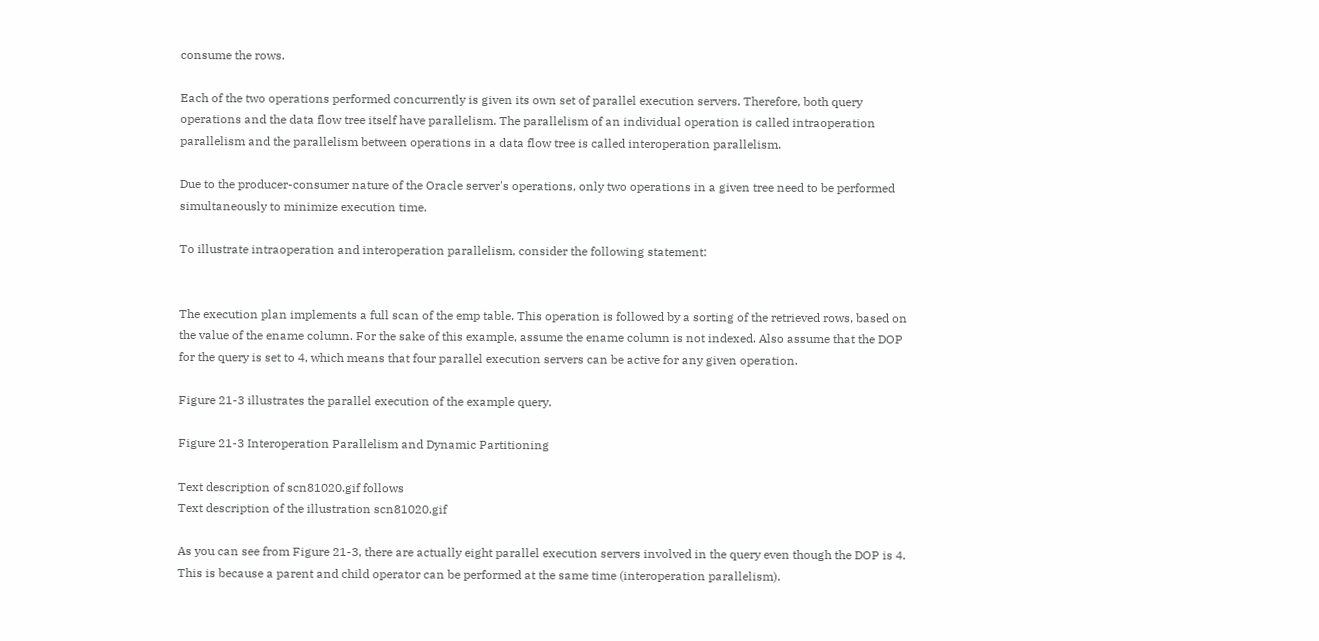consume the rows.

Each of the two operations performed concurrently is given its own set of parallel execution servers. Therefore, both query operations and the data flow tree itself have parallelism. The parallelism of an individual operation is called intraoperation parallelism and the parallelism between operations in a data flow tree is called interoperation parallelism.

Due to the producer-consumer nature of the Oracle server's operations, only two operations in a given tree need to be performed simultaneously to minimize execution time.

To illustrate intraoperation and interoperation parallelism, consider the following statement:


The execution plan implements a full scan of the emp table. This operation is followed by a sorting of the retrieved rows, based on the value of the ename column. For the sake of this example, assume the ename column is not indexed. Also assume that the DOP for the query is set to 4, which means that four parallel execution servers can be active for any given operation.

Figure 21-3 illustrates the parallel execution of the example query.

Figure 21-3 Interoperation Parallelism and Dynamic Partitioning

Text description of scn81020.gif follows
Text description of the illustration scn81020.gif

As you can see from Figure 21-3, there are actually eight parallel execution servers involved in the query even though the DOP is 4. This is because a parent and child operator can be performed at the same time (interoperation parallelism).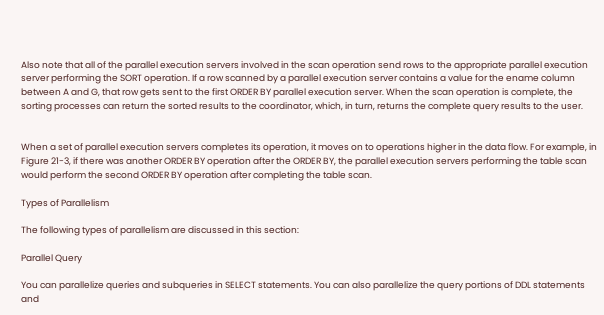Also note that all of the parallel execution servers involved in the scan operation send rows to the appropriate parallel execution server performing the SORT operation. If a row scanned by a parallel execution server contains a value for the ename column between A and G, that row gets sent to the first ORDER BY parallel execution server. When the scan operation is complete, the sorting processes can return the sorted results to the coordinator, which, in turn, returns the complete query results to the user.


When a set of parallel execution servers completes its operation, it moves on to operations higher in the data flow. For example, in Figure 21-3, if there was another ORDER BY operation after the ORDER BY, the parallel execution servers performing the table scan would perform the second ORDER BY operation after completing the table scan.

Types of Parallelism

The following types of parallelism are discussed in this section:

Parallel Query

You can parallelize queries and subqueries in SELECT statements. You can also parallelize the query portions of DDL statements and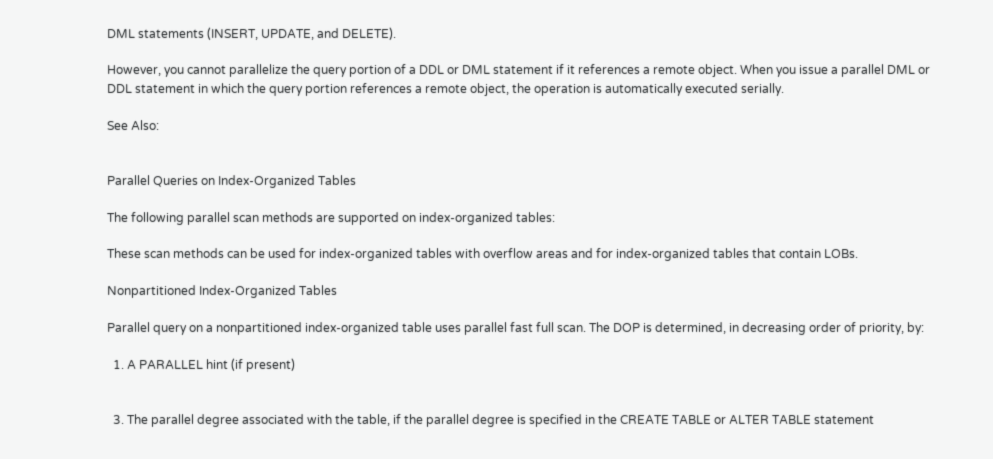DML statements (INSERT, UPDATE, and DELETE).

However, you cannot parallelize the query portion of a DDL or DML statement if it references a remote object. When you issue a parallel DML or DDL statement in which the query portion references a remote object, the operation is automatically executed serially.

See Also:


Parallel Queries on Index-Organized Tables

The following parallel scan methods are supported on index-organized tables:

These scan methods can be used for index-organized tables with overflow areas and for index-organized tables that contain LOBs.

Nonpartitioned Index-Organized Tables

Parallel query on a nonpartitioned index-organized table uses parallel fast full scan. The DOP is determined, in decreasing order of priority, by:

  1. A PARALLEL hint (if present)


  3. The parallel degree associated with the table, if the parallel degree is specified in the CREATE TABLE or ALTER TABLE statement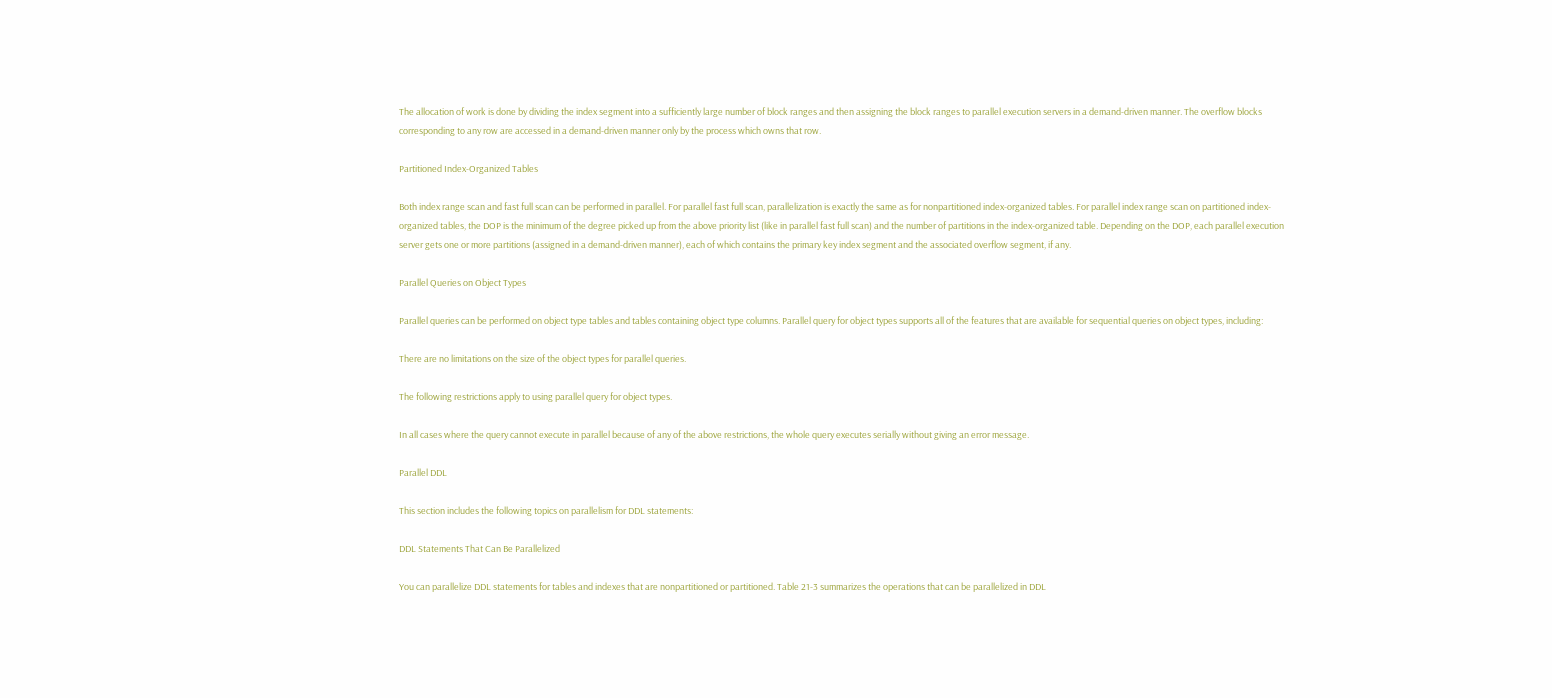The allocation of work is done by dividing the index segment into a sufficiently large number of block ranges and then assigning the block ranges to parallel execution servers in a demand-driven manner. The overflow blocks corresponding to any row are accessed in a demand-driven manner only by the process which owns that row.

Partitioned Index-Organized Tables

Both index range scan and fast full scan can be performed in parallel. For parallel fast full scan, parallelization is exactly the same as for nonpartitioned index-organized tables. For parallel index range scan on partitioned index-organized tables, the DOP is the minimum of the degree picked up from the above priority list (like in parallel fast full scan) and the number of partitions in the index-organized table. Depending on the DOP, each parallel execution server gets one or more partitions (assigned in a demand-driven manner), each of which contains the primary key index segment and the associated overflow segment, if any.

Parallel Queries on Object Types

Parallel queries can be performed on object type tables and tables containing object type columns. Parallel query for object types supports all of the features that are available for sequential queries on object types, including:

There are no limitations on the size of the object types for parallel queries.

The following restrictions apply to using parallel query for object types.

In all cases where the query cannot execute in parallel because of any of the above restrictions, the whole query executes serially without giving an error message.

Parallel DDL

This section includes the following topics on parallelism for DDL statements:

DDL Statements That Can Be Parallelized

You can parallelize DDL statements for tables and indexes that are nonpartitioned or partitioned. Table 21-3 summarizes the operations that can be parallelized in DDL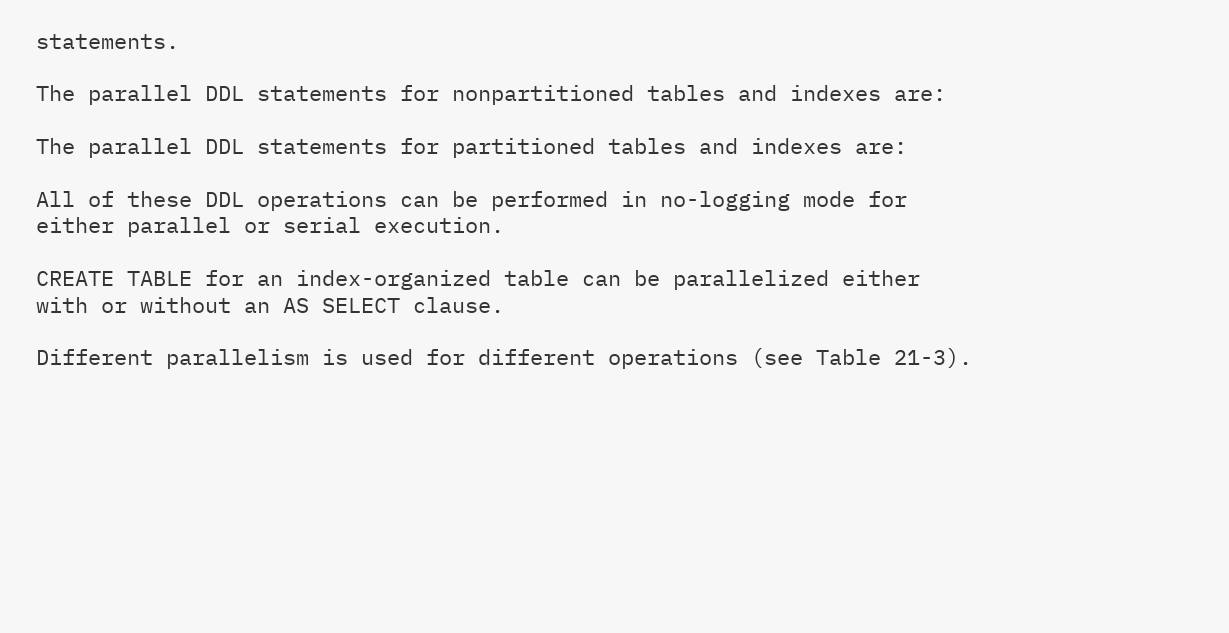statements.

The parallel DDL statements for nonpartitioned tables and indexes are:

The parallel DDL statements for partitioned tables and indexes are:

All of these DDL operations can be performed in no-logging mode for either parallel or serial execution.

CREATE TABLE for an index-organized table can be parallelized either with or without an AS SELECT clause.

Different parallelism is used for different operations (see Table 21-3).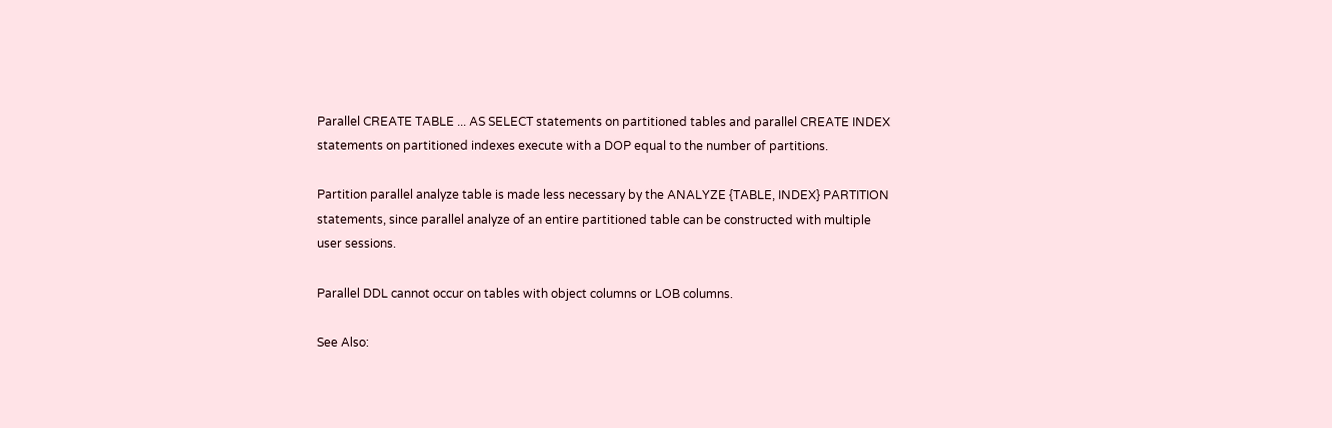Parallel CREATE TABLE ... AS SELECT statements on partitioned tables and parallel CREATE INDEX statements on partitioned indexes execute with a DOP equal to the number of partitions.

Partition parallel analyze table is made less necessary by the ANALYZE {TABLE, INDEX} PARTITION statements, since parallel analyze of an entire partitioned table can be constructed with multiple user sessions.

Parallel DDL cannot occur on tables with object columns or LOB columns.

See Also: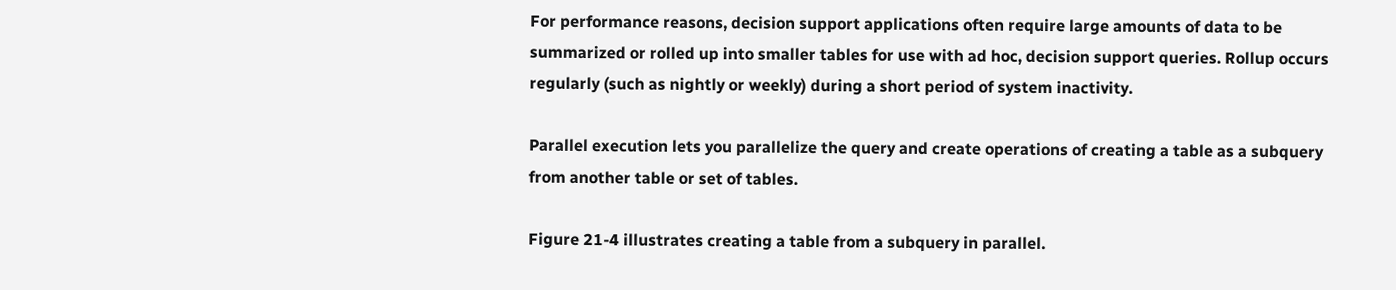For performance reasons, decision support applications often require large amounts of data to be summarized or rolled up into smaller tables for use with ad hoc, decision support queries. Rollup occurs regularly (such as nightly or weekly) during a short period of system inactivity.

Parallel execution lets you parallelize the query and create operations of creating a table as a subquery from another table or set of tables.

Figure 21-4 illustrates creating a table from a subquery in parallel.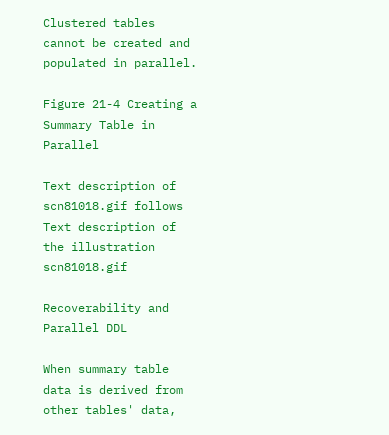Clustered tables cannot be created and populated in parallel.

Figure 21-4 Creating a Summary Table in Parallel

Text description of scn81018.gif follows
Text description of the illustration scn81018.gif

Recoverability and Parallel DDL

When summary table data is derived from other tables' data,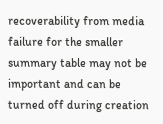recoverability from media failure for the smaller summary table may not be important and can be turned off during creation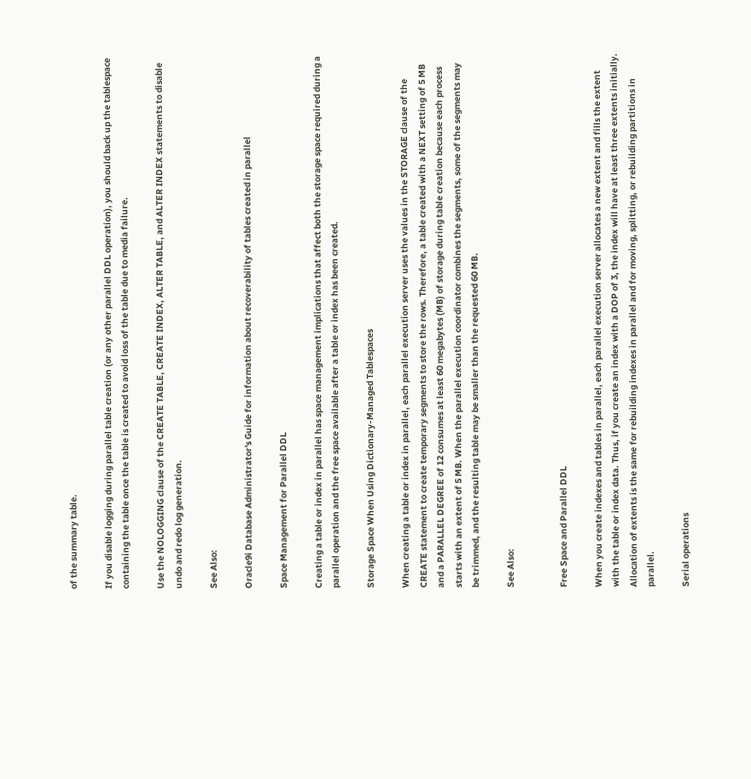of the summary table.

If you disable logging during parallel table creation (or any other parallel DDL operation), you should back up the tablespace containing the table once the table is created to avoid loss of the table due to media failure.

Use the NOLOGGING clause of the CREATE TABLE, CREATE INDEX, ALTER TABLE, and ALTER INDEX statements to disable undo and redo log generation.

See Also:

Oracle9i Database Administrator's Guide for information about recoverability of tables created in parallel

Space Management for Parallel DDL

Creating a table or index in parallel has space management implications that affect both the storage space required during a parallel operation and the free space available after a table or index has been created.

Storage Space When Using Dictionary-Managed Tablespaces

When creating a table or index in parallel, each parallel execution server uses the values in the STORAGE clause of the CREATE statement to create temporary segments to store the rows. Therefore, a table created with a NEXT setting of 5 MB and a PARALLEL DEGREE of 12 consumes at least 60 megabytes (MB) of storage during table creation because each process starts with an extent of 5 MB. When the parallel execution coordinator combines the segments, some of the segments may be trimmed, and the resulting table may be smaller than the requested 60 MB.

See Also:


Free Space and Parallel DDL

When you create indexes and tables in parallel, each parallel execution server allocates a new extent and fills the extent with the table or index data. Thus, if you create an index with a DOP of 3, the index will have at least three extents initially. Allocation of extents is the same for rebuilding indexes in parallel and for moving, splitting, or rebuilding partitions in parallel.

Serial operations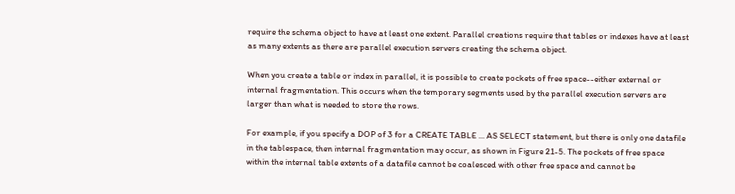require the schema object to have at least one extent. Parallel creations require that tables or indexes have at least as many extents as there are parallel execution servers creating the schema object.

When you create a table or index in parallel, it is possible to create pockets of free space--either external or internal fragmentation. This occurs when the temporary segments used by the parallel execution servers are larger than what is needed to store the rows.

For example, if you specify a DOP of 3 for a CREATE TABLE ... AS SELECT statement, but there is only one datafile in the tablespace, then internal fragmentation may occur, as shown in Figure 21-5. The pockets of free space within the internal table extents of a datafile cannot be coalesced with other free space and cannot be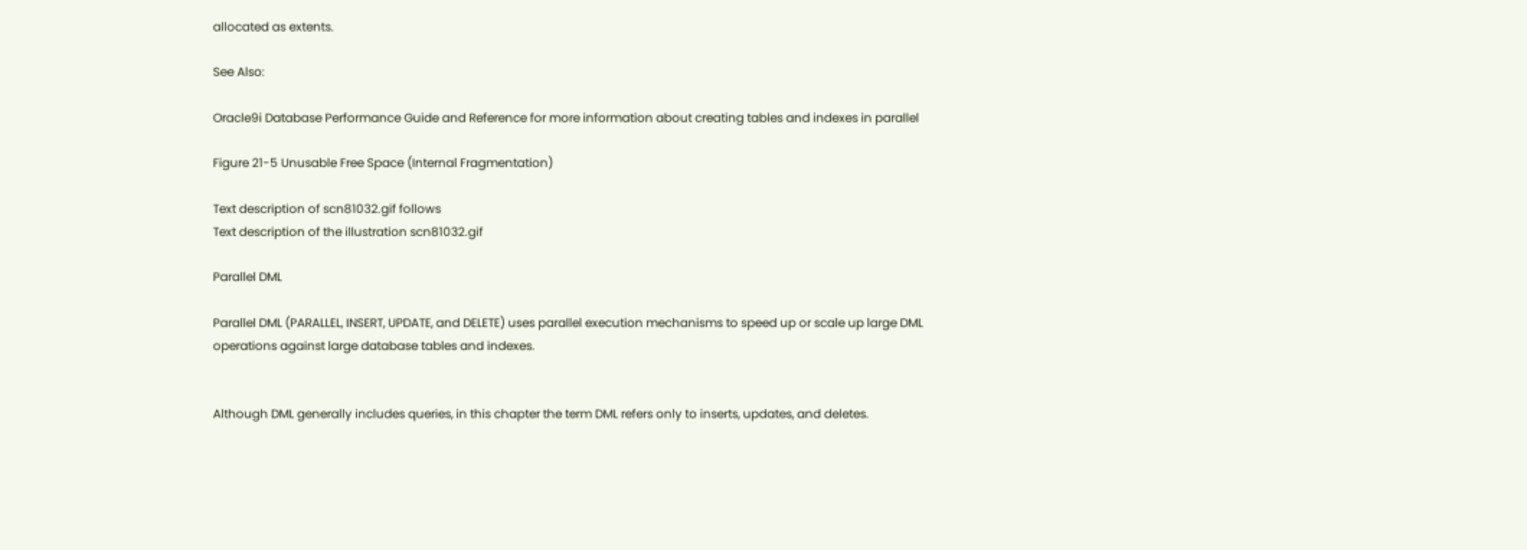allocated as extents.

See Also:

Oracle9i Database Performance Guide and Reference for more information about creating tables and indexes in parallel

Figure 21-5 Unusable Free Space (Internal Fragmentation)

Text description of scn81032.gif follows
Text description of the illustration scn81032.gif

Parallel DML

Parallel DML (PARALLEL, INSERT, UPDATE, and DELETE) uses parallel execution mechanisms to speed up or scale up large DML operations against large database tables and indexes.


Although DML generally includes queries, in this chapter the term DML refers only to inserts, updates, and deletes.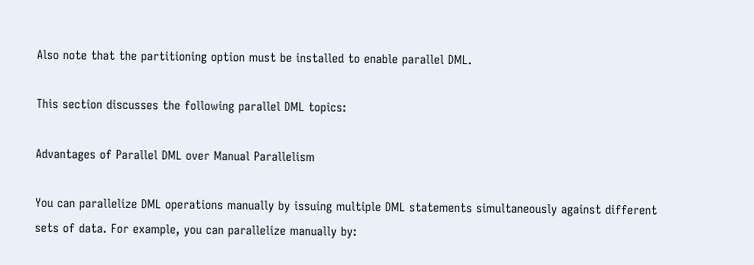Also note that the partitioning option must be installed to enable parallel DML.

This section discusses the following parallel DML topics:

Advantages of Parallel DML over Manual Parallelism

You can parallelize DML operations manually by issuing multiple DML statements simultaneously against different sets of data. For example, you can parallelize manually by: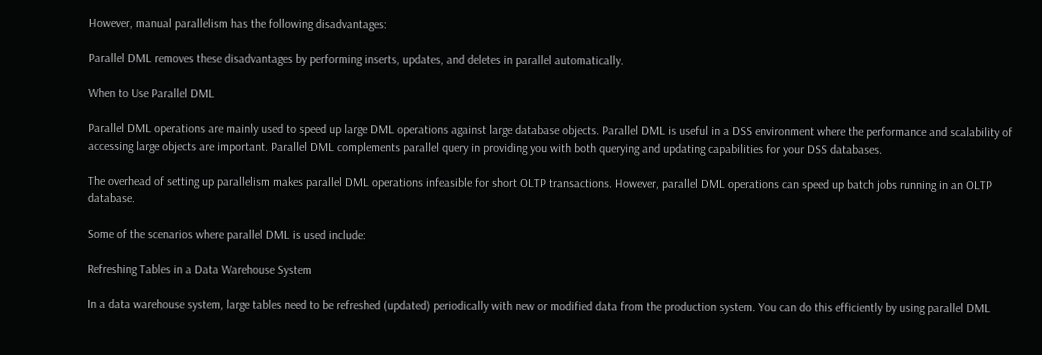However, manual parallelism has the following disadvantages:

Parallel DML removes these disadvantages by performing inserts, updates, and deletes in parallel automatically.

When to Use Parallel DML

Parallel DML operations are mainly used to speed up large DML operations against large database objects. Parallel DML is useful in a DSS environment where the performance and scalability of accessing large objects are important. Parallel DML complements parallel query in providing you with both querying and updating capabilities for your DSS databases.

The overhead of setting up parallelism makes parallel DML operations infeasible for short OLTP transactions. However, parallel DML operations can speed up batch jobs running in an OLTP database.

Some of the scenarios where parallel DML is used include:

Refreshing Tables in a Data Warehouse System

In a data warehouse system, large tables need to be refreshed (updated) periodically with new or modified data from the production system. You can do this efficiently by using parallel DML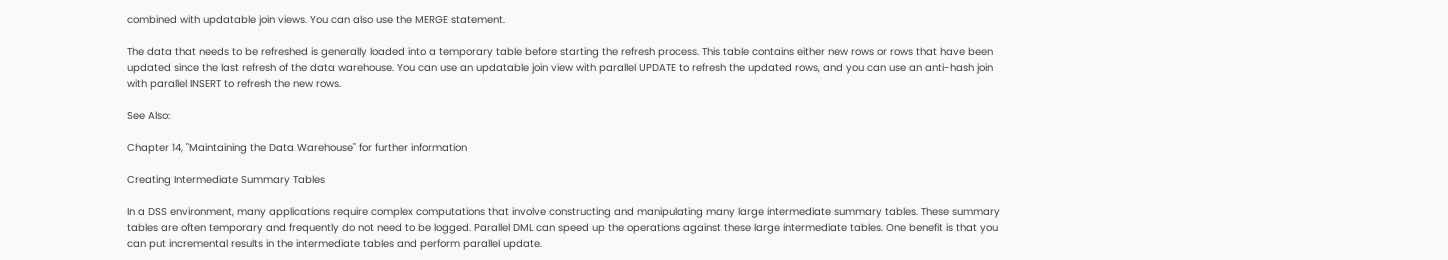combined with updatable join views. You can also use the MERGE statement.

The data that needs to be refreshed is generally loaded into a temporary table before starting the refresh process. This table contains either new rows or rows that have been updated since the last refresh of the data warehouse. You can use an updatable join view with parallel UPDATE to refresh the updated rows, and you can use an anti-hash join with parallel INSERT to refresh the new rows.

See Also:

Chapter 14, "Maintaining the Data Warehouse" for further information

Creating Intermediate Summary Tables

In a DSS environment, many applications require complex computations that involve constructing and manipulating many large intermediate summary tables. These summary tables are often temporary and frequently do not need to be logged. Parallel DML can speed up the operations against these large intermediate tables. One benefit is that you can put incremental results in the intermediate tables and perform parallel update.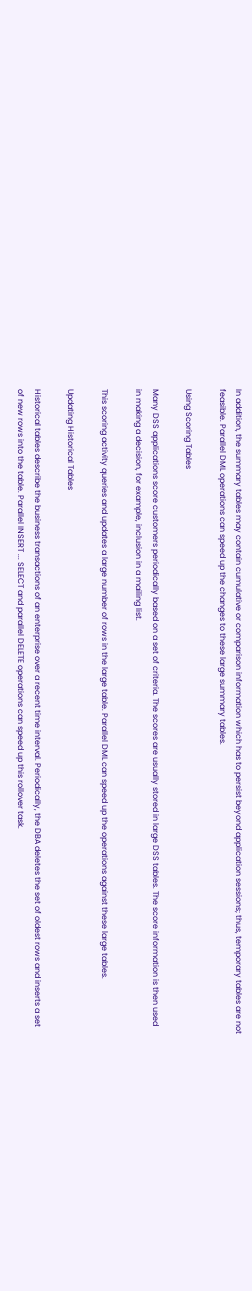In addition, the summary tables may contain cumulative or comparison information which has to persist beyond application sessions; thus, temporary tables are not feasible. Parallel DML operations can speed up the changes to these large summary tables.

Using Scoring Tables

Many DSS applications score customers periodically based on a set of criteria. The scores are usually stored in large DSS tables. The score information is then used in making a decision, for example, inclusion in a mailing list.

This scoring activity queries and updates a large number of rows in the large table. Parallel DML can speed up the operations against these large tables.

Updating Historical Tables

Historical tables describe the business transactions of an enterprise over a recent time interval. Periodically, the DBA deletes the set of oldest rows and inserts a set of new rows into the table. Parallel INSERT ... SELECT and parallel DELETE operations can speed up this rollover task.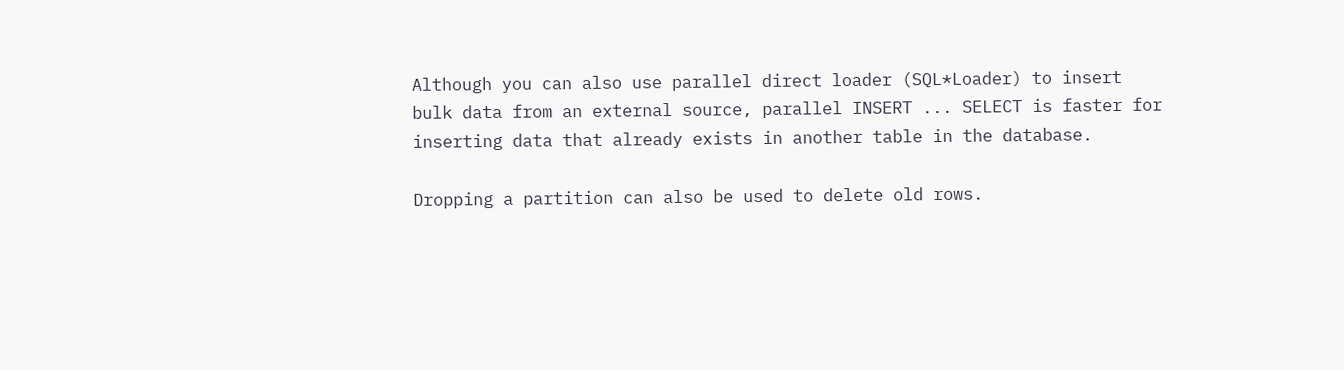Although you can also use parallel direct loader (SQL*Loader) to insert bulk data from an external source, parallel INSERT ... SELECT is faster for inserting data that already exists in another table in the database.

Dropping a partition can also be used to delete old rows.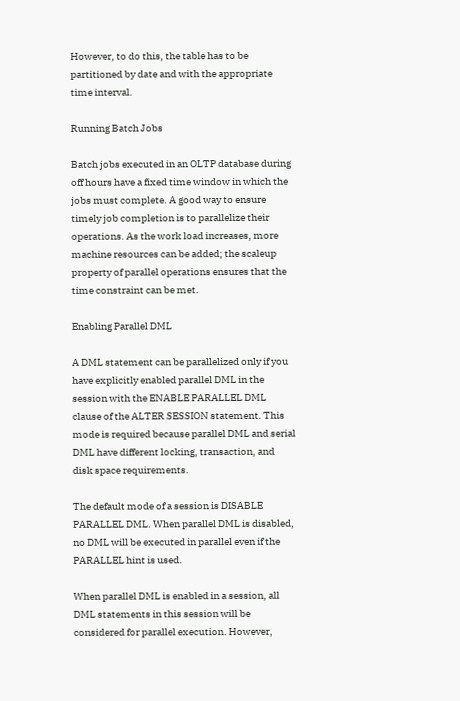However, to do this, the table has to be partitioned by date and with the appropriate time interval.

Running Batch Jobs

Batch jobs executed in an OLTP database during off hours have a fixed time window in which the jobs must complete. A good way to ensure timely job completion is to parallelize their operations. As the work load increases, more machine resources can be added; the scaleup property of parallel operations ensures that the time constraint can be met.

Enabling Parallel DML

A DML statement can be parallelized only if you have explicitly enabled parallel DML in the session with the ENABLE PARALLEL DML clause of the ALTER SESSION statement. This mode is required because parallel DML and serial DML have different locking, transaction, and disk space requirements.

The default mode of a session is DISABLE PARALLEL DML. When parallel DML is disabled, no DML will be executed in parallel even if the PARALLEL hint is used.

When parallel DML is enabled in a session, all DML statements in this session will be considered for parallel execution. However,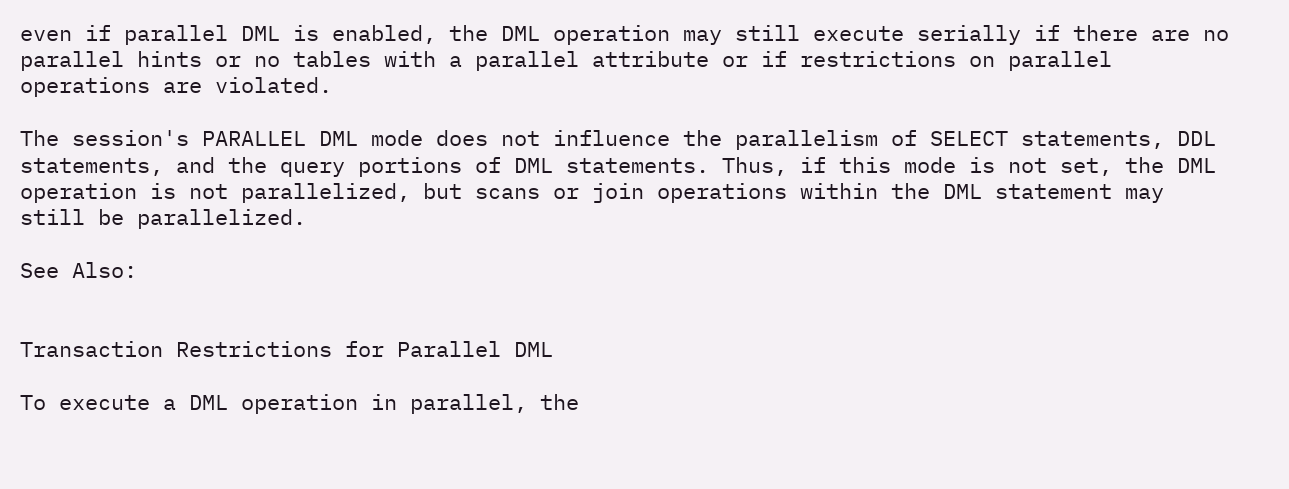even if parallel DML is enabled, the DML operation may still execute serially if there are no parallel hints or no tables with a parallel attribute or if restrictions on parallel operations are violated.

The session's PARALLEL DML mode does not influence the parallelism of SELECT statements, DDL statements, and the query portions of DML statements. Thus, if this mode is not set, the DML operation is not parallelized, but scans or join operations within the DML statement may still be parallelized.

See Also:


Transaction Restrictions for Parallel DML

To execute a DML operation in parallel, the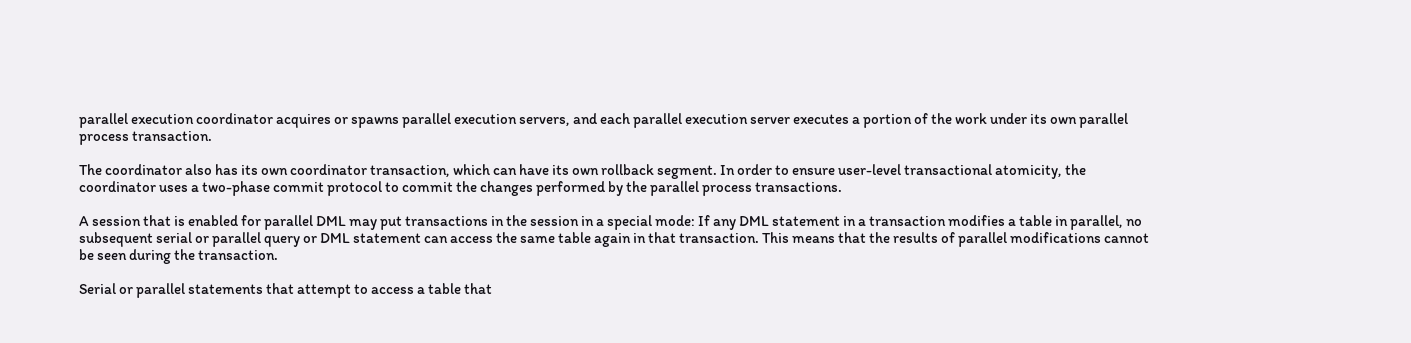parallel execution coordinator acquires or spawns parallel execution servers, and each parallel execution server executes a portion of the work under its own parallel process transaction.

The coordinator also has its own coordinator transaction, which can have its own rollback segment. In order to ensure user-level transactional atomicity, the coordinator uses a two-phase commit protocol to commit the changes performed by the parallel process transactions.

A session that is enabled for parallel DML may put transactions in the session in a special mode: If any DML statement in a transaction modifies a table in parallel, no subsequent serial or parallel query or DML statement can access the same table again in that transaction. This means that the results of parallel modifications cannot be seen during the transaction.

Serial or parallel statements that attempt to access a table that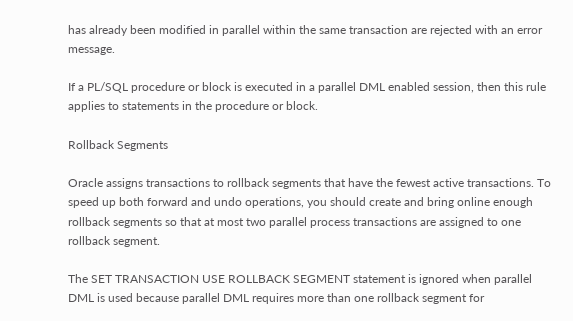has already been modified in parallel within the same transaction are rejected with an error message.

If a PL/SQL procedure or block is executed in a parallel DML enabled session, then this rule applies to statements in the procedure or block.

Rollback Segments

Oracle assigns transactions to rollback segments that have the fewest active transactions. To speed up both forward and undo operations, you should create and bring online enough rollback segments so that at most two parallel process transactions are assigned to one rollback segment.

The SET TRANSACTION USE ROLLBACK SEGMENT statement is ignored when parallel DML is used because parallel DML requires more than one rollback segment for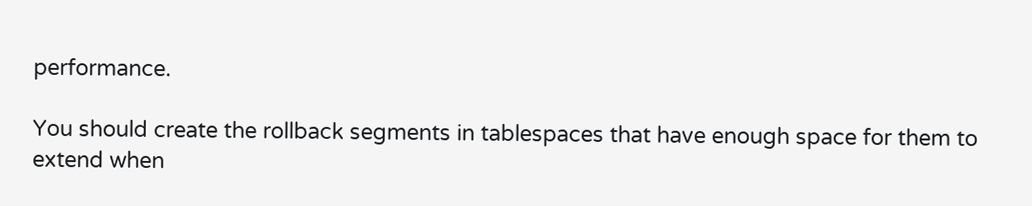performance.

You should create the rollback segments in tablespaces that have enough space for them to extend when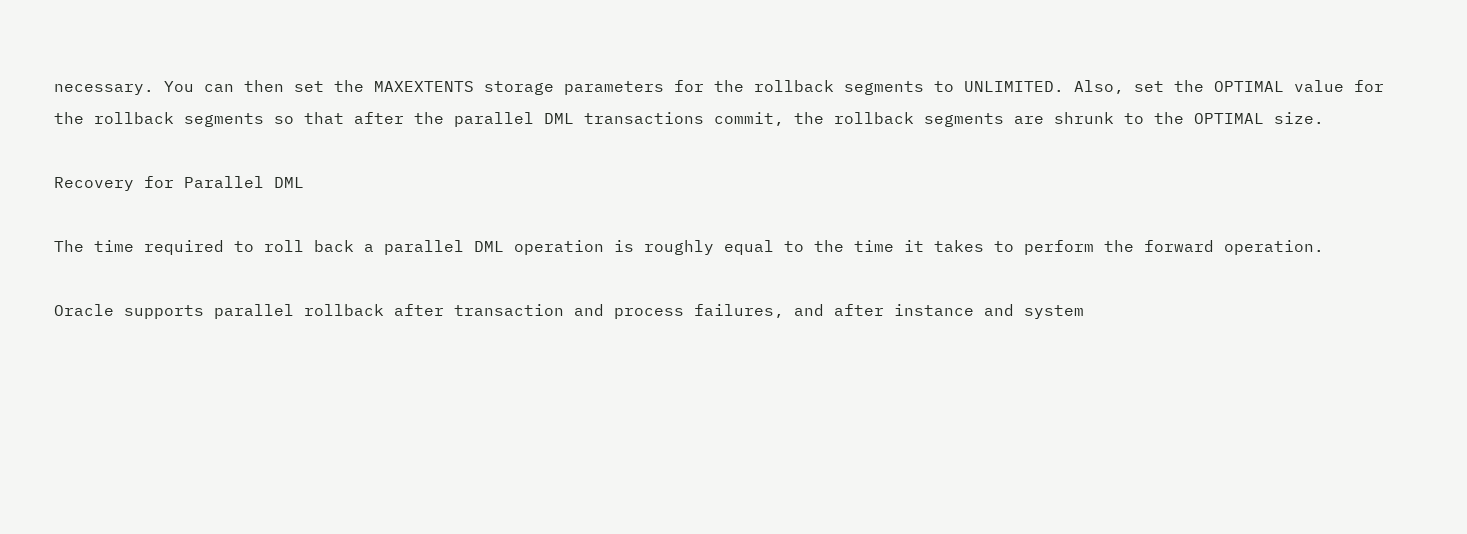necessary. You can then set the MAXEXTENTS storage parameters for the rollback segments to UNLIMITED. Also, set the OPTIMAL value for the rollback segments so that after the parallel DML transactions commit, the rollback segments are shrunk to the OPTIMAL size.

Recovery for Parallel DML

The time required to roll back a parallel DML operation is roughly equal to the time it takes to perform the forward operation.

Oracle supports parallel rollback after transaction and process failures, and after instance and system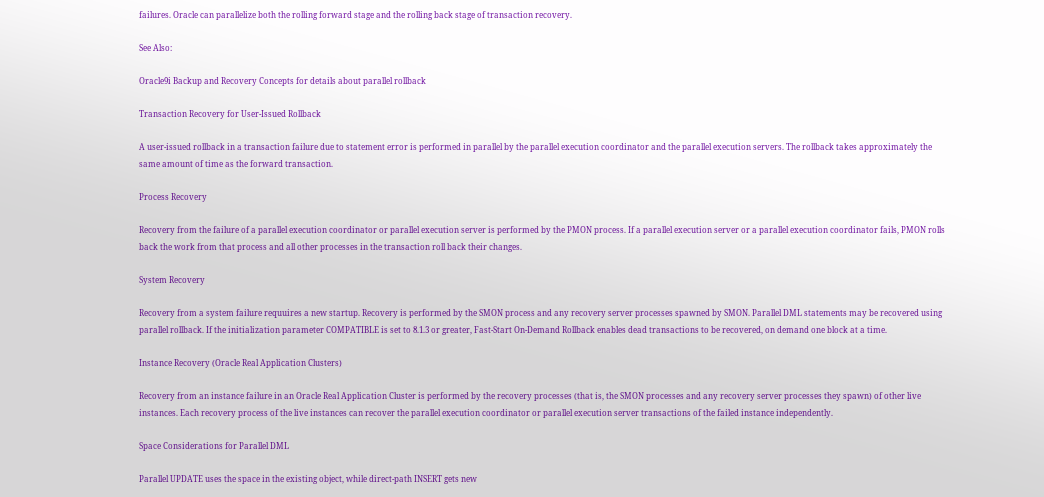failures. Oracle can parallelize both the rolling forward stage and the rolling back stage of transaction recovery.

See Also:

Oracle9i Backup and Recovery Concepts for details about parallel rollback

Transaction Recovery for User-Issued Rollback

A user-issued rollback in a transaction failure due to statement error is performed in parallel by the parallel execution coordinator and the parallel execution servers. The rollback takes approximately the same amount of time as the forward transaction.

Process Recovery

Recovery from the failure of a parallel execution coordinator or parallel execution server is performed by the PMON process. If a parallel execution server or a parallel execution coordinator fails, PMON rolls back the work from that process and all other processes in the transaction roll back their changes.

System Recovery

Recovery from a system failure requuires a new startup. Recovery is performed by the SMON process and any recovery server processes spawned by SMON. Parallel DML statements may be recovered using parallel rollback. If the initialization parameter COMPATIBLE is set to 8.1.3 or greater, Fast-Start On-Demand Rollback enables dead transactions to be recovered, on demand one block at a time.

Instance Recovery (Oracle Real Application Clusters)

Recovery from an instance failure in an Oracle Real Application Cluster is performed by the recovery processes (that is, the SMON processes and any recovery server processes they spawn) of other live instances. Each recovery process of the live instances can recover the parallel execution coordinator or parallel execution server transactions of the failed instance independently.

Space Considerations for Parallel DML

Parallel UPDATE uses the space in the existing object, while direct-path INSERT gets new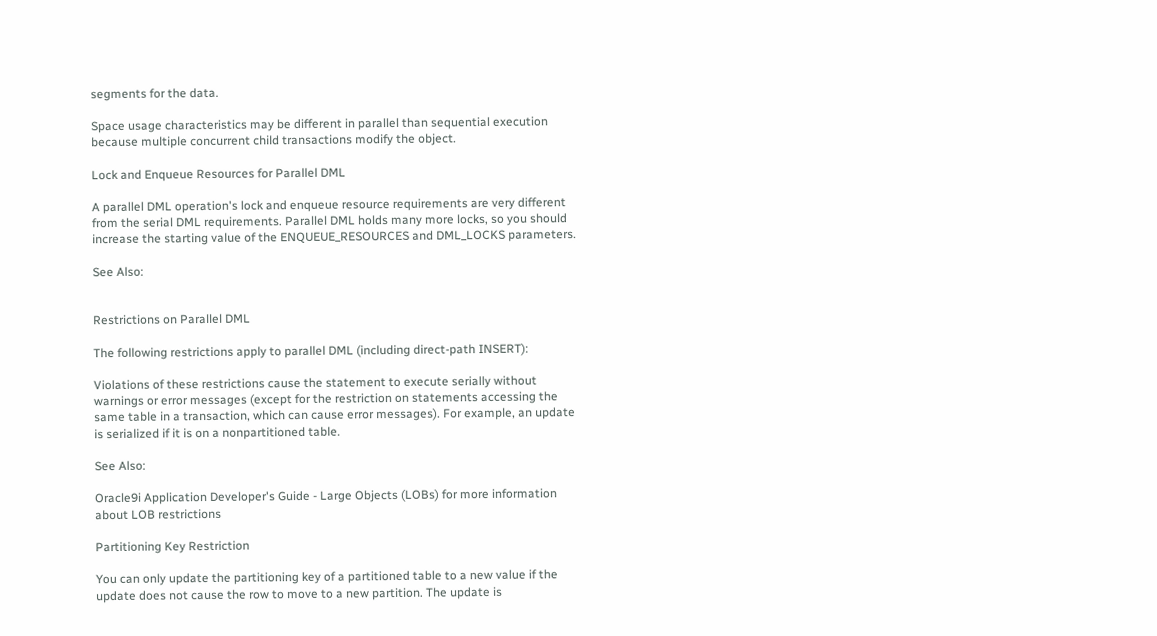segments for the data.

Space usage characteristics may be different in parallel than sequential execution because multiple concurrent child transactions modify the object.

Lock and Enqueue Resources for Parallel DML

A parallel DML operation's lock and enqueue resource requirements are very different from the serial DML requirements. Parallel DML holds many more locks, so you should increase the starting value of the ENQUEUE_RESOURCES and DML_LOCKS parameters.

See Also:


Restrictions on Parallel DML

The following restrictions apply to parallel DML (including direct-path INSERT):

Violations of these restrictions cause the statement to execute serially without warnings or error messages (except for the restriction on statements accessing the same table in a transaction, which can cause error messages). For example, an update is serialized if it is on a nonpartitioned table.

See Also:

Oracle9i Application Developer's Guide - Large Objects (LOBs) for more information about LOB restrictions

Partitioning Key Restriction

You can only update the partitioning key of a partitioned table to a new value if the update does not cause the row to move to a new partition. The update is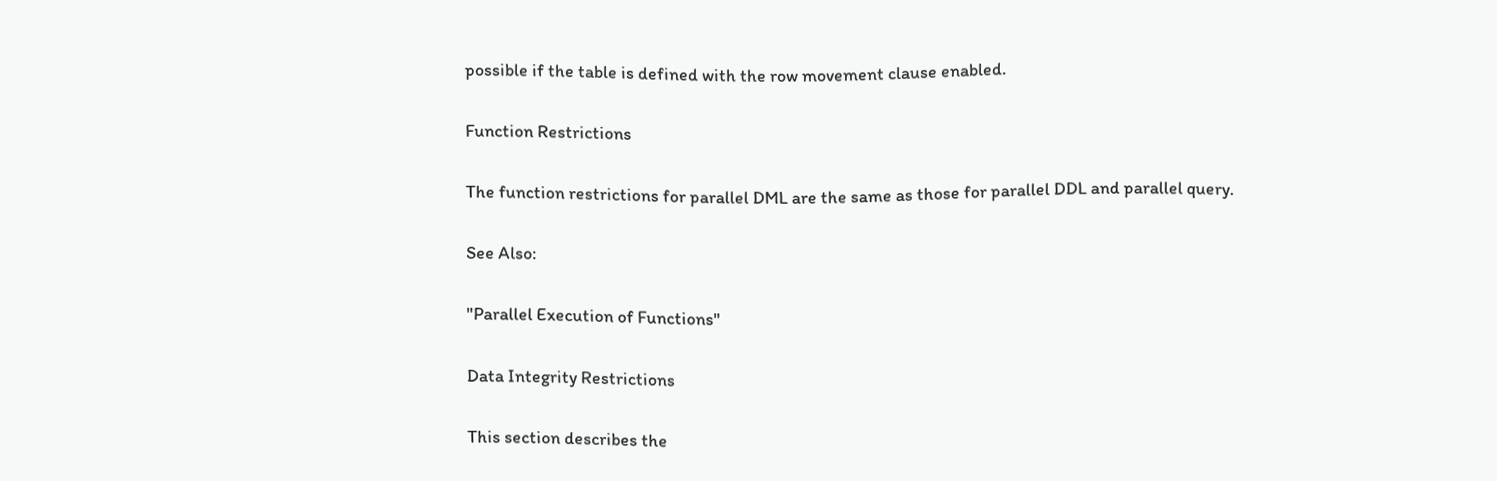possible if the table is defined with the row movement clause enabled.

Function Restrictions

The function restrictions for parallel DML are the same as those for parallel DDL and parallel query.

See Also:

"Parallel Execution of Functions"

Data Integrity Restrictions

This section describes the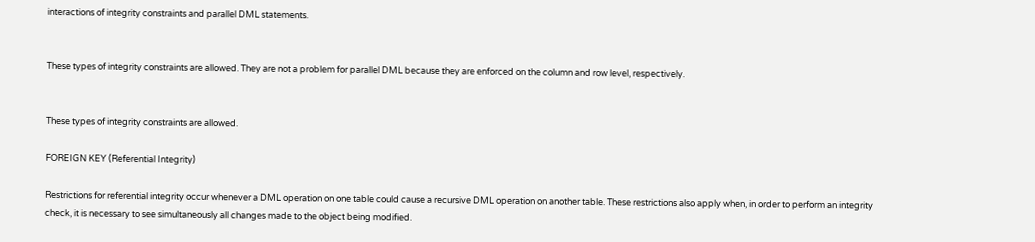interactions of integrity constraints and parallel DML statements.


These types of integrity constraints are allowed. They are not a problem for parallel DML because they are enforced on the column and row level, respectively.


These types of integrity constraints are allowed.

FOREIGN KEY (Referential Integrity)

Restrictions for referential integrity occur whenever a DML operation on one table could cause a recursive DML operation on another table. These restrictions also apply when, in order to perform an integrity check, it is necessary to see simultaneously all changes made to the object being modified.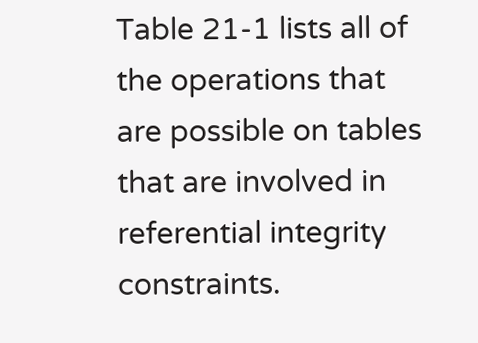Table 21-1 lists all of the operations that are possible on tables that are involved in referential integrity constraints.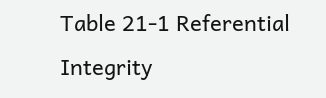Table 21-1 Referential Integrity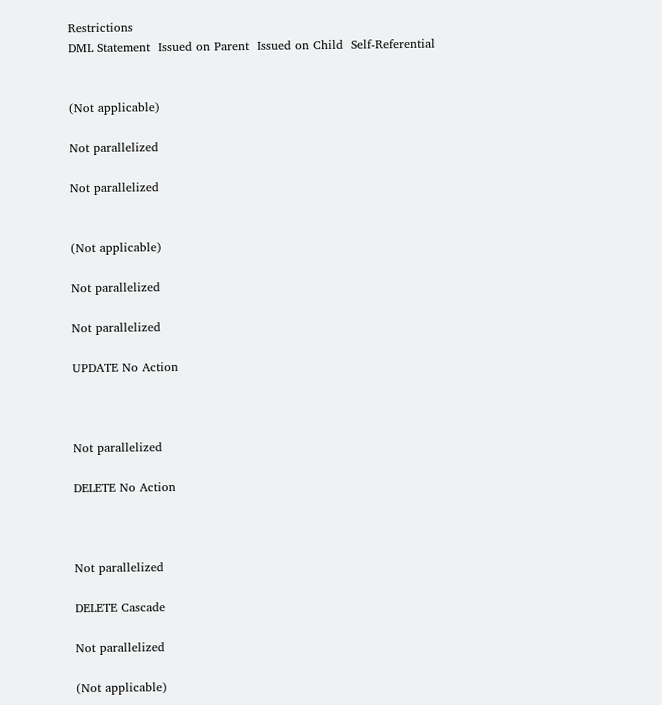Restrictions
DML Statement  Issued on Parent  Issued on Child  Self-Referential


(Not applicable)

Not parallelized

Not parallelized


(Not applicable)

Not parallelized

Not parallelized

UPDATE No Action



Not parallelized

DELETE No Action



Not parallelized

DELETE Cascade

Not parallelized

(Not applicable)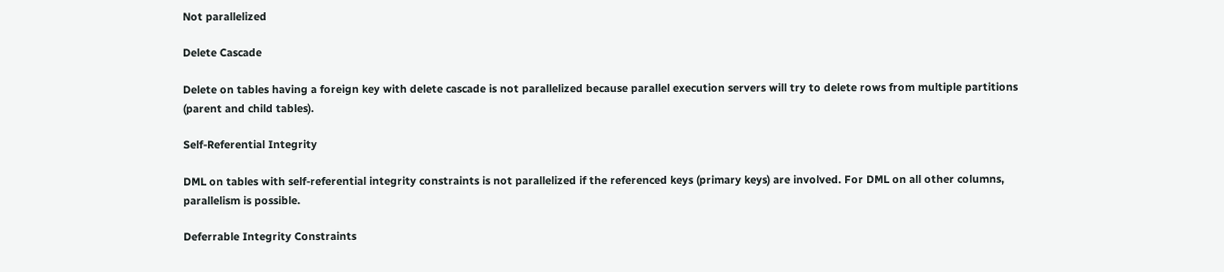Not parallelized

Delete Cascade

Delete on tables having a foreign key with delete cascade is not parallelized because parallel execution servers will try to delete rows from multiple partitions (parent and child tables).

Self-Referential Integrity

DML on tables with self-referential integrity constraints is not parallelized if the referenced keys (primary keys) are involved. For DML on all other columns, parallelism is possible.

Deferrable Integrity Constraints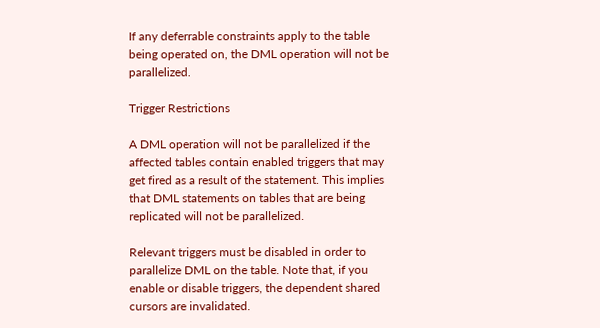If any deferrable constraints apply to the table being operated on, the DML operation will not be parallelized.

Trigger Restrictions

A DML operation will not be parallelized if the affected tables contain enabled triggers that may get fired as a result of the statement. This implies that DML statements on tables that are being replicated will not be parallelized.

Relevant triggers must be disabled in order to parallelize DML on the table. Note that, if you enable or disable triggers, the dependent shared cursors are invalidated.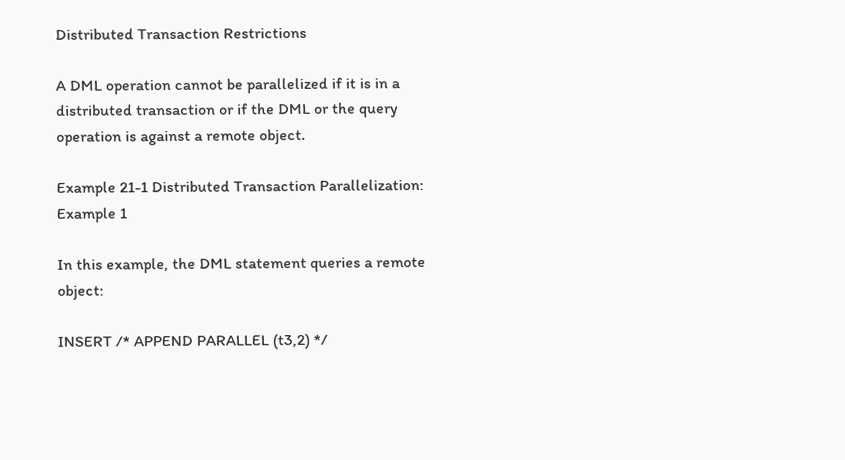Distributed Transaction Restrictions

A DML operation cannot be parallelized if it is in a distributed transaction or if the DML or the query operation is against a remote object.

Example 21-1 Distributed Transaction Parallelization: Example 1

In this example, the DML statement queries a remote object:

INSERT /* APPEND PARALLEL (t3,2) */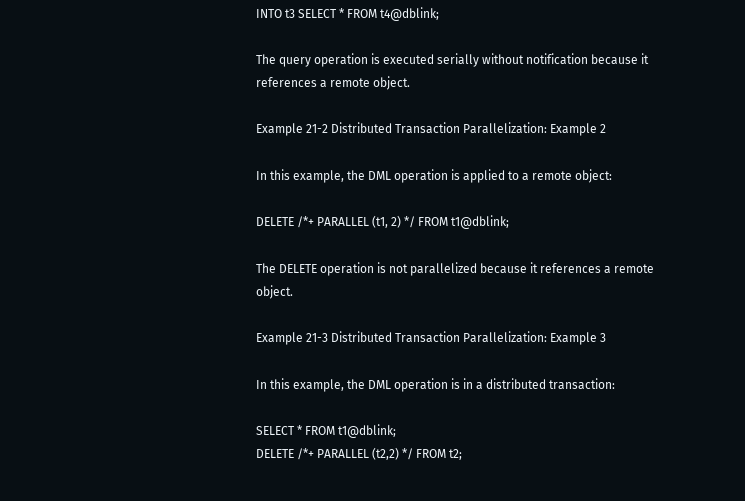INTO t3 SELECT * FROM t4@dblink;

The query operation is executed serially without notification because it references a remote object.

Example 21-2 Distributed Transaction Parallelization: Example 2

In this example, the DML operation is applied to a remote object:

DELETE /*+ PARALLEL (t1, 2) */ FROM t1@dblink;

The DELETE operation is not parallelized because it references a remote object.

Example 21-3 Distributed Transaction Parallelization: Example 3

In this example, the DML operation is in a distributed transaction:

SELECT * FROM t1@dblink;
DELETE /*+ PARALLEL (t2,2) */ FROM t2;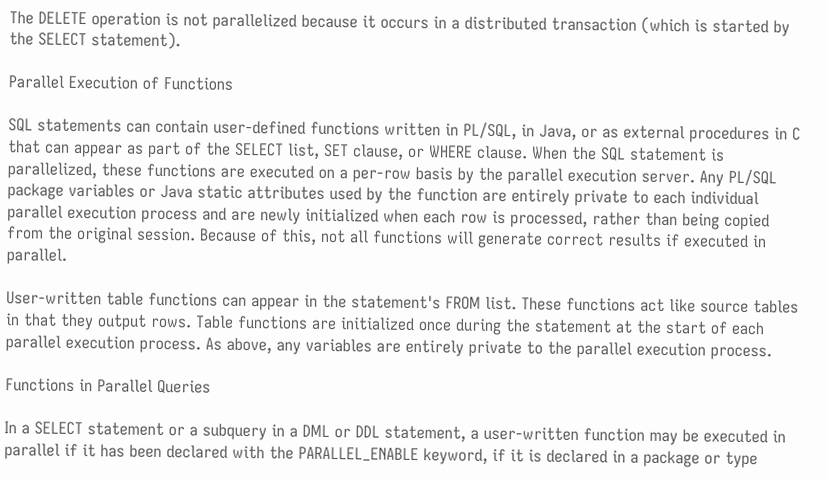The DELETE operation is not parallelized because it occurs in a distributed transaction (which is started by the SELECT statement).

Parallel Execution of Functions

SQL statements can contain user-defined functions written in PL/SQL, in Java, or as external procedures in C that can appear as part of the SELECT list, SET clause, or WHERE clause. When the SQL statement is parallelized, these functions are executed on a per-row basis by the parallel execution server. Any PL/SQL package variables or Java static attributes used by the function are entirely private to each individual parallel execution process and are newly initialized when each row is processed, rather than being copied from the original session. Because of this, not all functions will generate correct results if executed in parallel.

User-written table functions can appear in the statement's FROM list. These functions act like source tables in that they output rows. Table functions are initialized once during the statement at the start of each parallel execution process. As above, any variables are entirely private to the parallel execution process.

Functions in Parallel Queries

In a SELECT statement or a subquery in a DML or DDL statement, a user-written function may be executed in parallel if it has been declared with the PARALLEL_ENABLE keyword, if it is declared in a package or type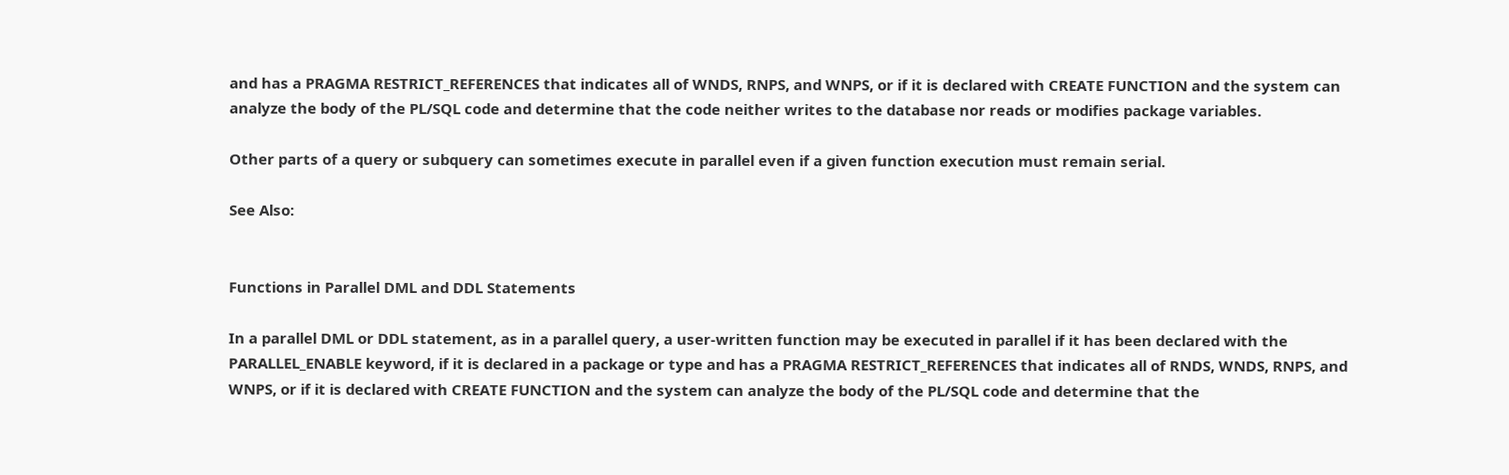and has a PRAGMA RESTRICT_REFERENCES that indicates all of WNDS, RNPS, and WNPS, or if it is declared with CREATE FUNCTION and the system can analyze the body of the PL/SQL code and determine that the code neither writes to the database nor reads or modifies package variables.

Other parts of a query or subquery can sometimes execute in parallel even if a given function execution must remain serial.

See Also:


Functions in Parallel DML and DDL Statements

In a parallel DML or DDL statement, as in a parallel query, a user-written function may be executed in parallel if it has been declared with the PARALLEL_ENABLE keyword, if it is declared in a package or type and has a PRAGMA RESTRICT_REFERENCES that indicates all of RNDS, WNDS, RNPS, and WNPS, or if it is declared with CREATE FUNCTION and the system can analyze the body of the PL/SQL code and determine that the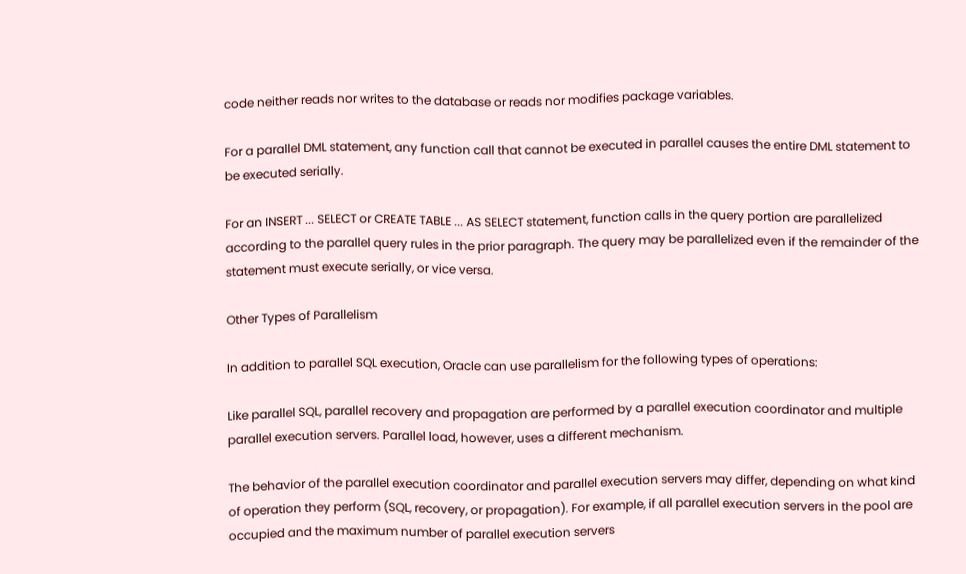code neither reads nor writes to the database or reads nor modifies package variables.

For a parallel DML statement, any function call that cannot be executed in parallel causes the entire DML statement to be executed serially.

For an INSERT ... SELECT or CREATE TABLE ... AS SELECT statement, function calls in the query portion are parallelized according to the parallel query rules in the prior paragraph. The query may be parallelized even if the remainder of the statement must execute serially, or vice versa.

Other Types of Parallelism

In addition to parallel SQL execution, Oracle can use parallelism for the following types of operations:

Like parallel SQL, parallel recovery and propagation are performed by a parallel execution coordinator and multiple parallel execution servers. Parallel load, however, uses a different mechanism.

The behavior of the parallel execution coordinator and parallel execution servers may differ, depending on what kind of operation they perform (SQL, recovery, or propagation). For example, if all parallel execution servers in the pool are occupied and the maximum number of parallel execution servers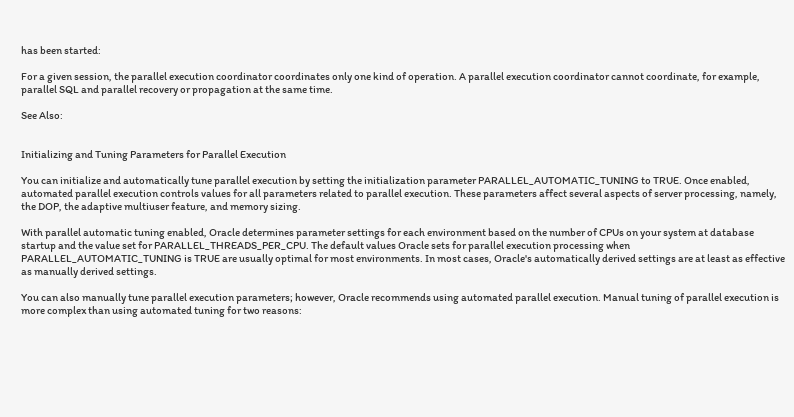has been started:

For a given session, the parallel execution coordinator coordinates only one kind of operation. A parallel execution coordinator cannot coordinate, for example, parallel SQL and parallel recovery or propagation at the same time.

See Also:


Initializing and Tuning Parameters for Parallel Execution

You can initialize and automatically tune parallel execution by setting the initialization parameter PARALLEL_AUTOMATIC_TUNING to TRUE. Once enabled, automated parallel execution controls values for all parameters related to parallel execution. These parameters affect several aspects of server processing, namely, the DOP, the adaptive multiuser feature, and memory sizing.

With parallel automatic tuning enabled, Oracle determines parameter settings for each environment based on the number of CPUs on your system at database startup and the value set for PARALLEL_THREADS_PER_CPU. The default values Oracle sets for parallel execution processing when PARALLEL_AUTOMATIC_TUNING is TRUE are usually optimal for most environments. In most cases, Oracle's automatically derived settings are at least as effective as manually derived settings.

You can also manually tune parallel execution parameters; however, Oracle recommends using automated parallel execution. Manual tuning of parallel execution is more complex than using automated tuning for two reasons: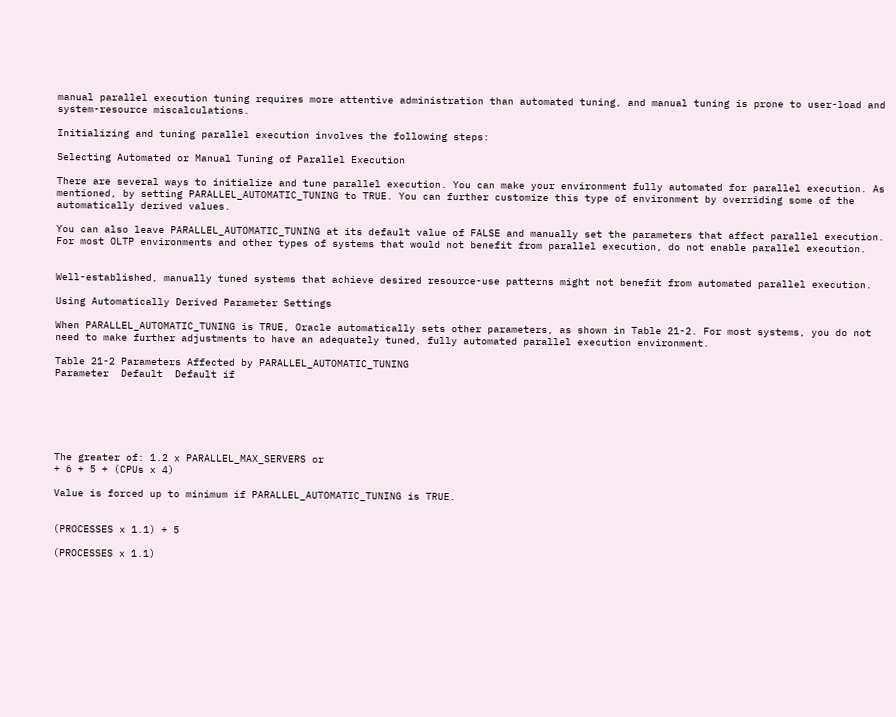manual parallel execution tuning requires more attentive administration than automated tuning, and manual tuning is prone to user-load and system-resource miscalculations.

Initializing and tuning parallel execution involves the following steps:

Selecting Automated or Manual Tuning of Parallel Execution

There are several ways to initialize and tune parallel execution. You can make your environment fully automated for parallel execution. As mentioned, by setting PARALLEL_AUTOMATIC_TUNING to TRUE. You can further customize this type of environment by overriding some of the automatically derived values.

You can also leave PARALLEL_AUTOMATIC_TUNING at its default value of FALSE and manually set the parameters that affect parallel execution. For most OLTP environments and other types of systems that would not benefit from parallel execution, do not enable parallel execution.


Well-established, manually tuned systems that achieve desired resource-use patterns might not benefit from automated parallel execution.

Using Automatically Derived Parameter Settings

When PARALLEL_AUTOMATIC_TUNING is TRUE, Oracle automatically sets other parameters, as shown in Table 21-2. For most systems, you do not need to make further adjustments to have an adequately tuned, fully automated parallel execution environment.

Table 21-2 Parameters Affected by PARALLEL_AUTOMATIC_TUNING
Parameter  Default  Default if






The greater of: 1.2 x PARALLEL_MAX_SERVERS or
+ 6 + 5 + (CPUs x 4)

Value is forced up to minimum if PARALLEL_AUTOMATIC_TUNING is TRUE.


(PROCESSES x 1.1) + 5

(PROCESSES x 1.1)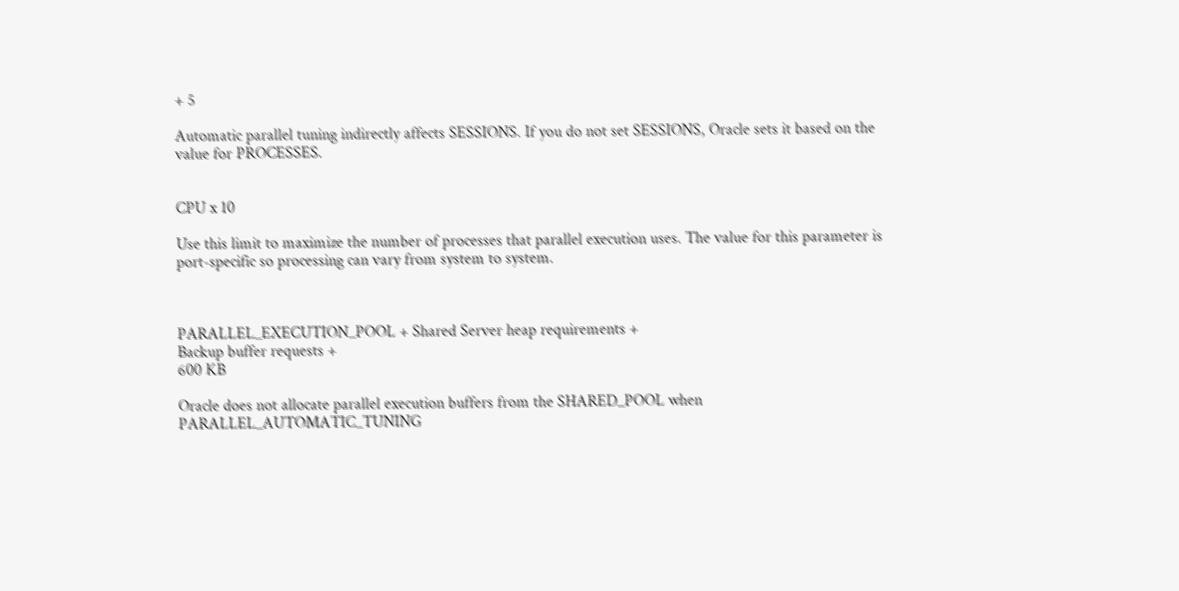+ 5

Automatic parallel tuning indirectly affects SESSIONS. If you do not set SESSIONS, Oracle sets it based on the value for PROCESSES.


CPU x 10

Use this limit to maximize the number of processes that parallel execution uses. The value for this parameter is port-specific so processing can vary from system to system.



PARALLEL_EXECUTION_POOL + Shared Server heap requirements +
Backup buffer requests +
600 KB

Oracle does not allocate parallel execution buffers from the SHARED_POOL when PARALLEL_AUTOMATIC_TUNING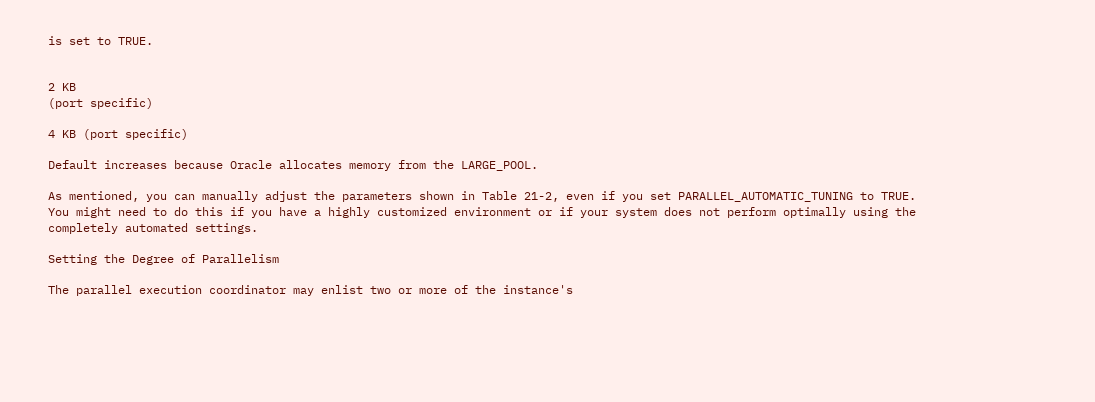is set to TRUE.


2 KB
(port specific)

4 KB (port specific)

Default increases because Oracle allocates memory from the LARGE_POOL.

As mentioned, you can manually adjust the parameters shown in Table 21-2, even if you set PARALLEL_AUTOMATIC_TUNING to TRUE. You might need to do this if you have a highly customized environment or if your system does not perform optimally using the completely automated settings.

Setting the Degree of Parallelism

The parallel execution coordinator may enlist two or more of the instance's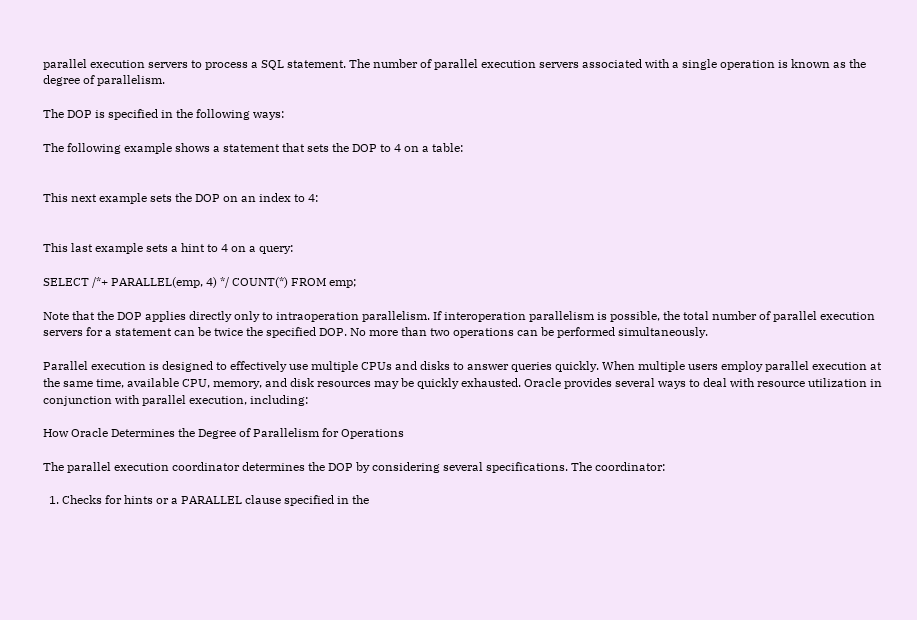parallel execution servers to process a SQL statement. The number of parallel execution servers associated with a single operation is known as the degree of parallelism.

The DOP is specified in the following ways:

The following example shows a statement that sets the DOP to 4 on a table:


This next example sets the DOP on an index to 4:


This last example sets a hint to 4 on a query:

SELECT /*+ PARALLEL(emp, 4) */ COUNT(*) FROM emp;

Note that the DOP applies directly only to intraoperation parallelism. If interoperation parallelism is possible, the total number of parallel execution servers for a statement can be twice the specified DOP. No more than two operations can be performed simultaneously.

Parallel execution is designed to effectively use multiple CPUs and disks to answer queries quickly. When multiple users employ parallel execution at the same time, available CPU, memory, and disk resources may be quickly exhausted. Oracle provides several ways to deal with resource utilization in conjunction with parallel execution, including:

How Oracle Determines the Degree of Parallelism for Operations

The parallel execution coordinator determines the DOP by considering several specifications. The coordinator:

  1. Checks for hints or a PARALLEL clause specified in the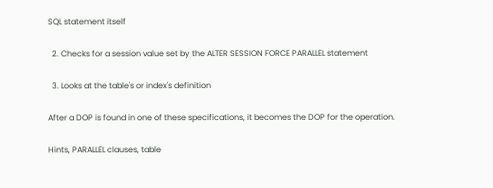SQL statement itself

  2. Checks for a session value set by the ALTER SESSION FORCE PARALLEL statement

  3. Looks at the table's or index's definition

After a DOP is found in one of these specifications, it becomes the DOP for the operation.

Hints, PARALLEL clauses, table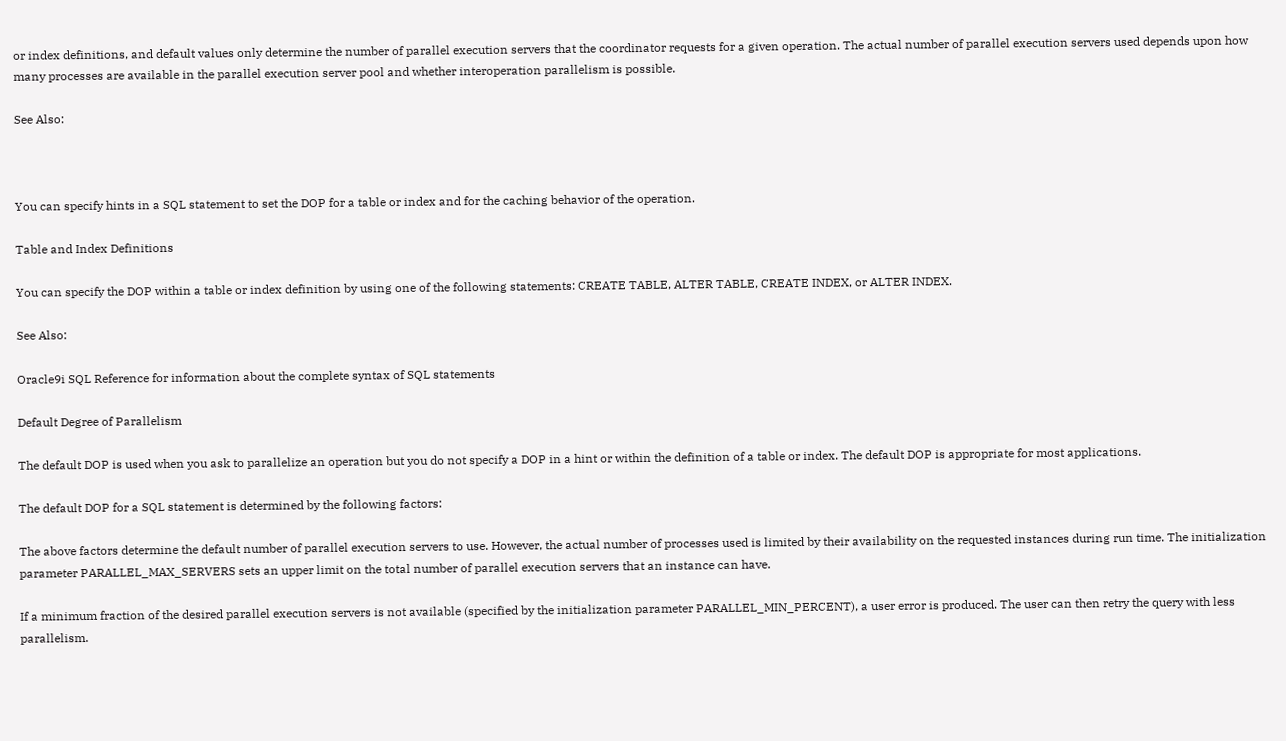or index definitions, and default values only determine the number of parallel execution servers that the coordinator requests for a given operation. The actual number of parallel execution servers used depends upon how many processes are available in the parallel execution server pool and whether interoperation parallelism is possible.

See Also:



You can specify hints in a SQL statement to set the DOP for a table or index and for the caching behavior of the operation.

Table and Index Definitions

You can specify the DOP within a table or index definition by using one of the following statements: CREATE TABLE, ALTER TABLE, CREATE INDEX, or ALTER INDEX.

See Also:

Oracle9i SQL Reference for information about the complete syntax of SQL statements

Default Degree of Parallelism

The default DOP is used when you ask to parallelize an operation but you do not specify a DOP in a hint or within the definition of a table or index. The default DOP is appropriate for most applications.

The default DOP for a SQL statement is determined by the following factors:

The above factors determine the default number of parallel execution servers to use. However, the actual number of processes used is limited by their availability on the requested instances during run time. The initialization parameter PARALLEL_MAX_SERVERS sets an upper limit on the total number of parallel execution servers that an instance can have.

If a minimum fraction of the desired parallel execution servers is not available (specified by the initialization parameter PARALLEL_MIN_PERCENT), a user error is produced. The user can then retry the query with less parallelism.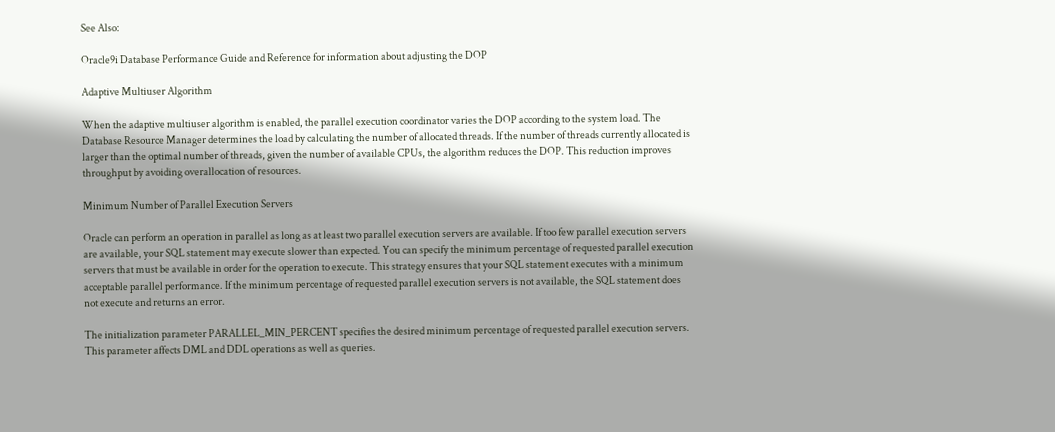See Also:

Oracle9i Database Performance Guide and Reference for information about adjusting the DOP

Adaptive Multiuser Algorithm

When the adaptive multiuser algorithm is enabled, the parallel execution coordinator varies the DOP according to the system load. The Database Resource Manager determines the load by calculating the number of allocated threads. If the number of threads currently allocated is larger than the optimal number of threads, given the number of available CPUs, the algorithm reduces the DOP. This reduction improves throughput by avoiding overallocation of resources.

Minimum Number of Parallel Execution Servers

Oracle can perform an operation in parallel as long as at least two parallel execution servers are available. If too few parallel execution servers are available, your SQL statement may execute slower than expected. You can specify the minimum percentage of requested parallel execution servers that must be available in order for the operation to execute. This strategy ensures that your SQL statement executes with a minimum acceptable parallel performance. If the minimum percentage of requested parallel execution servers is not available, the SQL statement does not execute and returns an error.

The initialization parameter PARALLEL_MIN_PERCENT specifies the desired minimum percentage of requested parallel execution servers. This parameter affects DML and DDL operations as well as queries.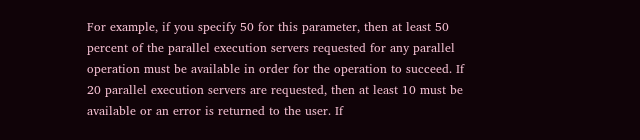For example, if you specify 50 for this parameter, then at least 50 percent of the parallel execution servers requested for any parallel operation must be available in order for the operation to succeed. If 20 parallel execution servers are requested, then at least 10 must be available or an error is returned to the user. If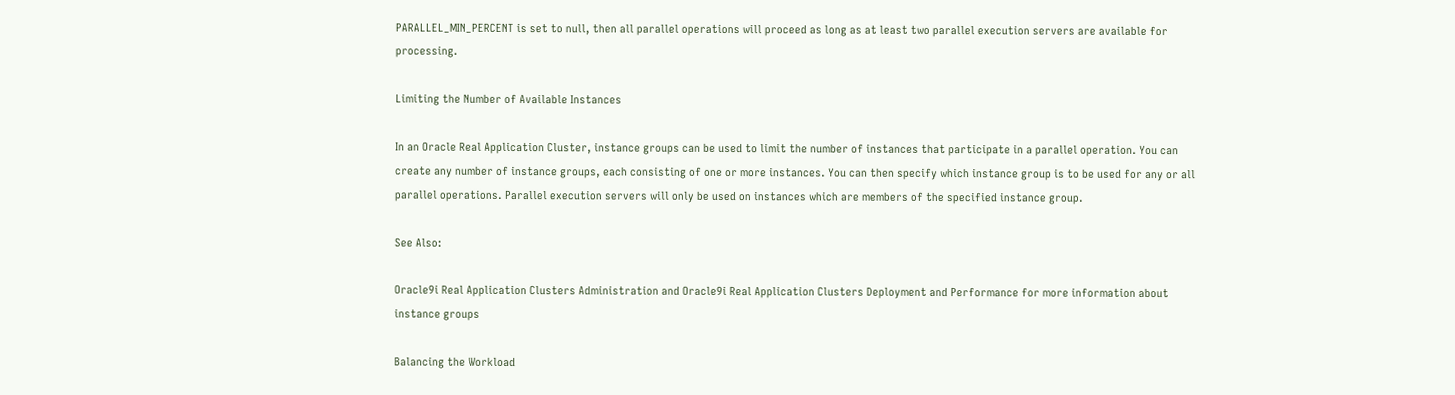PARALLEL_MIN_PERCENT is set to null, then all parallel operations will proceed as long as at least two parallel execution servers are available for processing.

Limiting the Number of Available Instances

In an Oracle Real Application Cluster, instance groups can be used to limit the number of instances that participate in a parallel operation. You can create any number of instance groups, each consisting of one or more instances. You can then specify which instance group is to be used for any or all parallel operations. Parallel execution servers will only be used on instances which are members of the specified instance group.

See Also:

Oracle9i Real Application Clusters Administration and Oracle9i Real Application Clusters Deployment and Performance for more information about instance groups

Balancing the Workload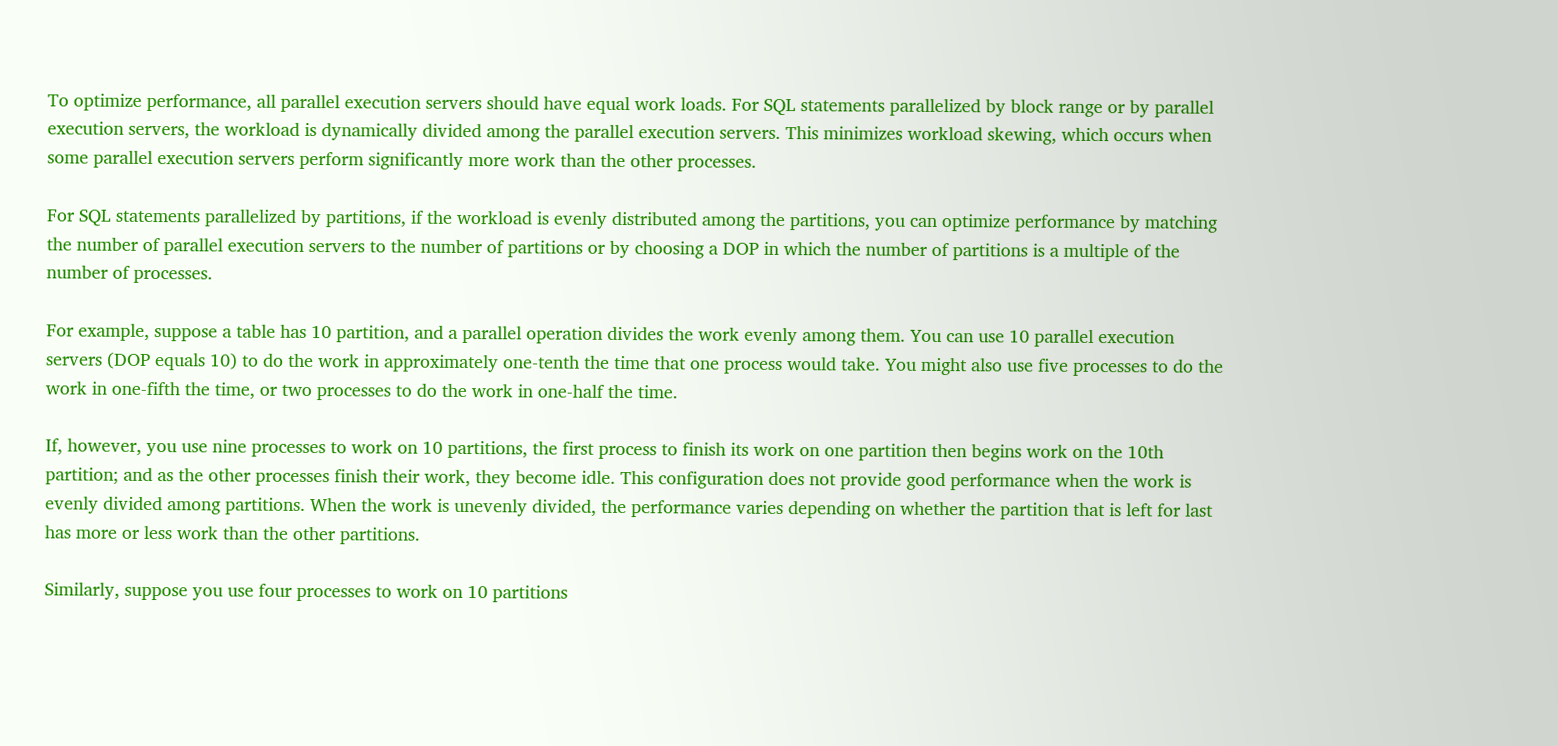To optimize performance, all parallel execution servers should have equal work loads. For SQL statements parallelized by block range or by parallel execution servers, the workload is dynamically divided among the parallel execution servers. This minimizes workload skewing, which occurs when some parallel execution servers perform significantly more work than the other processes.

For SQL statements parallelized by partitions, if the workload is evenly distributed among the partitions, you can optimize performance by matching the number of parallel execution servers to the number of partitions or by choosing a DOP in which the number of partitions is a multiple of the number of processes.

For example, suppose a table has 10 partition, and a parallel operation divides the work evenly among them. You can use 10 parallel execution servers (DOP equals 10) to do the work in approximately one-tenth the time that one process would take. You might also use five processes to do the work in one-fifth the time, or two processes to do the work in one-half the time.

If, however, you use nine processes to work on 10 partitions, the first process to finish its work on one partition then begins work on the 10th partition; and as the other processes finish their work, they become idle. This configuration does not provide good performance when the work is evenly divided among partitions. When the work is unevenly divided, the performance varies depending on whether the partition that is left for last has more or less work than the other partitions.

Similarly, suppose you use four processes to work on 10 partitions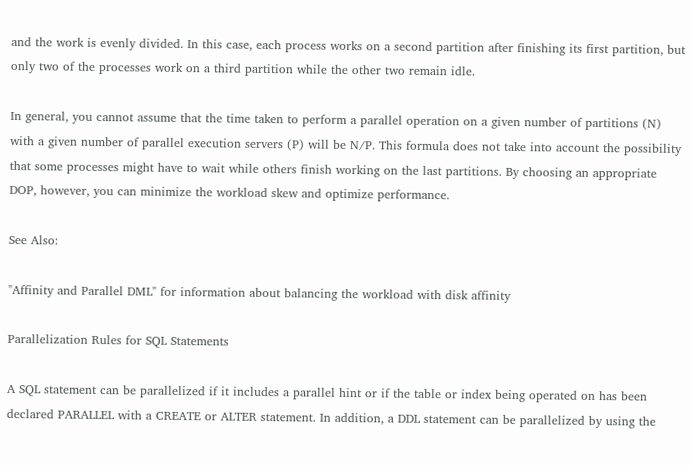and the work is evenly divided. In this case, each process works on a second partition after finishing its first partition, but only two of the processes work on a third partition while the other two remain idle.

In general, you cannot assume that the time taken to perform a parallel operation on a given number of partitions (N) with a given number of parallel execution servers (P) will be N/P. This formula does not take into account the possibility that some processes might have to wait while others finish working on the last partitions. By choosing an appropriate DOP, however, you can minimize the workload skew and optimize performance.

See Also:

"Affinity and Parallel DML" for information about balancing the workload with disk affinity

Parallelization Rules for SQL Statements

A SQL statement can be parallelized if it includes a parallel hint or if the table or index being operated on has been declared PARALLEL with a CREATE or ALTER statement. In addition, a DDL statement can be parallelized by using the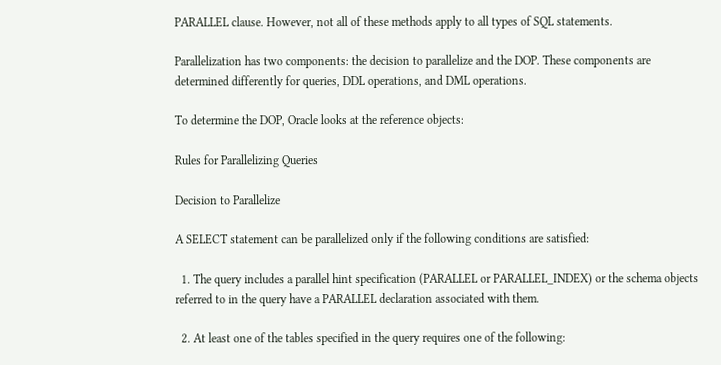PARALLEL clause. However, not all of these methods apply to all types of SQL statements.

Parallelization has two components: the decision to parallelize and the DOP. These components are determined differently for queries, DDL operations, and DML operations.

To determine the DOP, Oracle looks at the reference objects:

Rules for Parallelizing Queries

Decision to Parallelize

A SELECT statement can be parallelized only if the following conditions are satisfied:

  1. The query includes a parallel hint specification (PARALLEL or PARALLEL_INDEX) or the schema objects referred to in the query have a PARALLEL declaration associated with them.

  2. At least one of the tables specified in the query requires one of the following: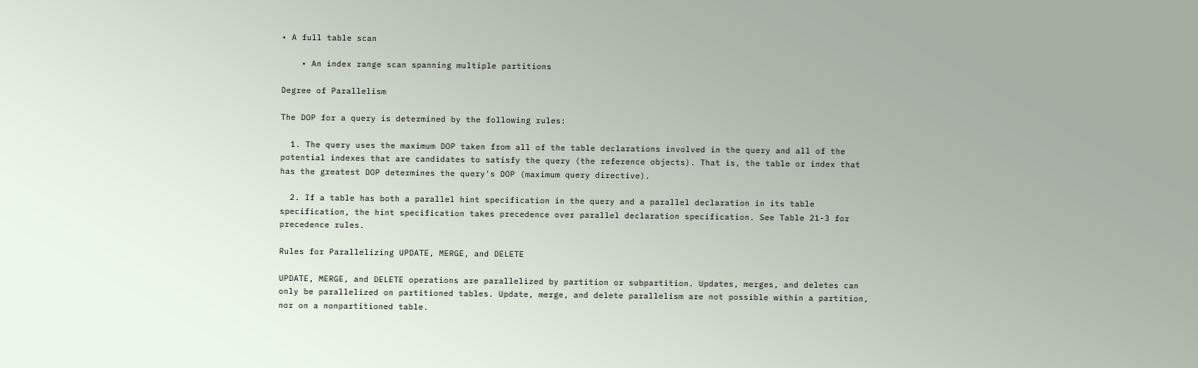• A full table scan

    • An index range scan spanning multiple partitions

Degree of Parallelism

The DOP for a query is determined by the following rules:

  1. The query uses the maximum DOP taken from all of the table declarations involved in the query and all of the potential indexes that are candidates to satisfy the query (the reference objects). That is, the table or index that has the greatest DOP determines the query's DOP (maximum query directive).

  2. If a table has both a parallel hint specification in the query and a parallel declaration in its table specification, the hint specification takes precedence over parallel declaration specification. See Table 21-3 for precedence rules.

Rules for Parallelizing UPDATE, MERGE, and DELETE

UPDATE, MERGE, and DELETE operations are parallelized by partition or subpartition. Updates, merges, and deletes can only be parallelized on partitioned tables. Update, merge, and delete parallelism are not possible within a partition, nor on a nonpartitioned table.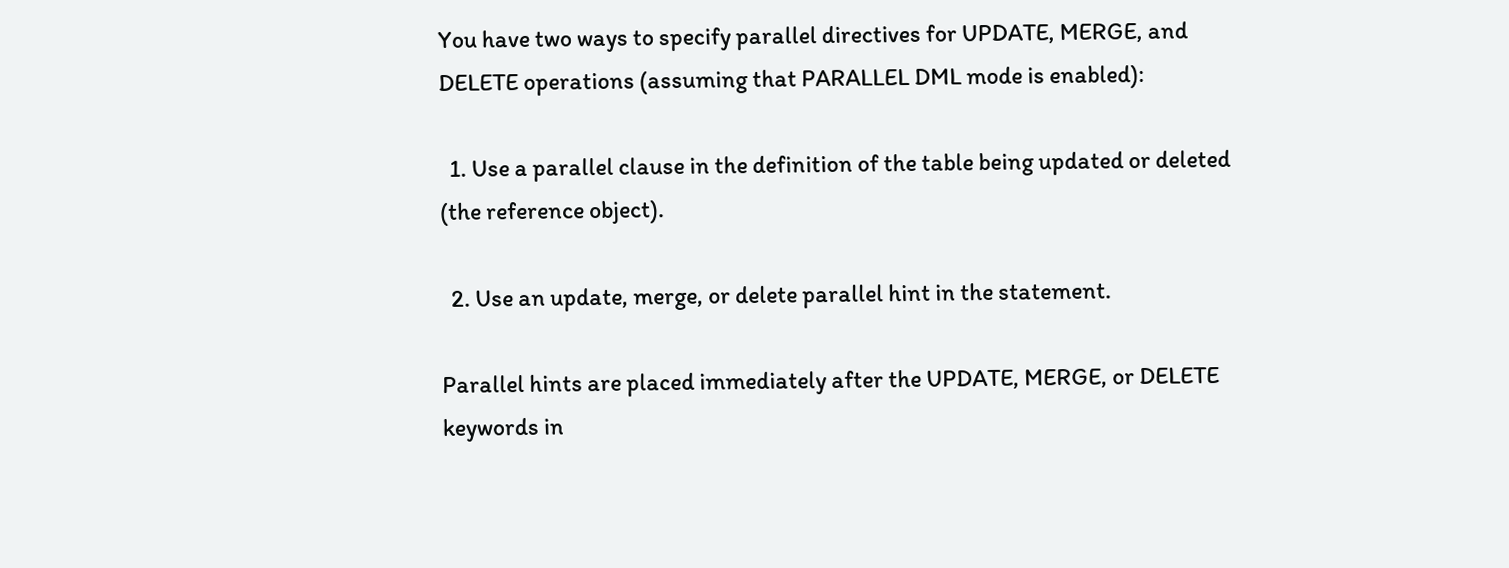You have two ways to specify parallel directives for UPDATE, MERGE, and DELETE operations (assuming that PARALLEL DML mode is enabled):

  1. Use a parallel clause in the definition of the table being updated or deleted (the reference object).

  2. Use an update, merge, or delete parallel hint in the statement.

Parallel hints are placed immediately after the UPDATE, MERGE, or DELETE keywords in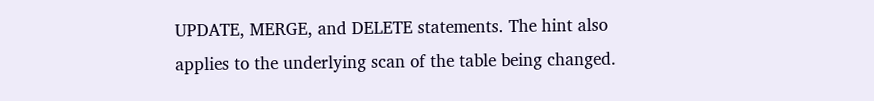UPDATE, MERGE, and DELETE statements. The hint also applies to the underlying scan of the table being changed.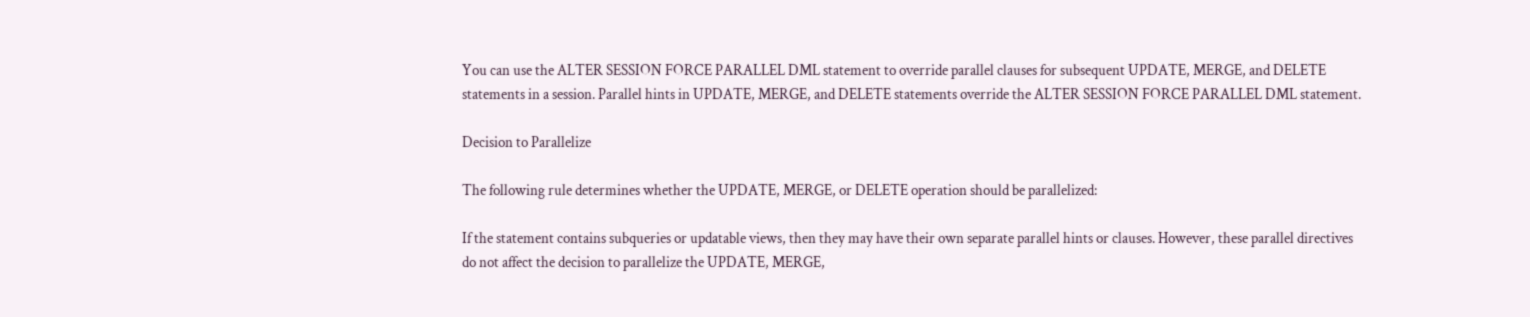You can use the ALTER SESSION FORCE PARALLEL DML statement to override parallel clauses for subsequent UPDATE, MERGE, and DELETE statements in a session. Parallel hints in UPDATE, MERGE, and DELETE statements override the ALTER SESSION FORCE PARALLEL DML statement.

Decision to Parallelize

The following rule determines whether the UPDATE, MERGE, or DELETE operation should be parallelized:

If the statement contains subqueries or updatable views, then they may have their own separate parallel hints or clauses. However, these parallel directives do not affect the decision to parallelize the UPDATE, MERGE,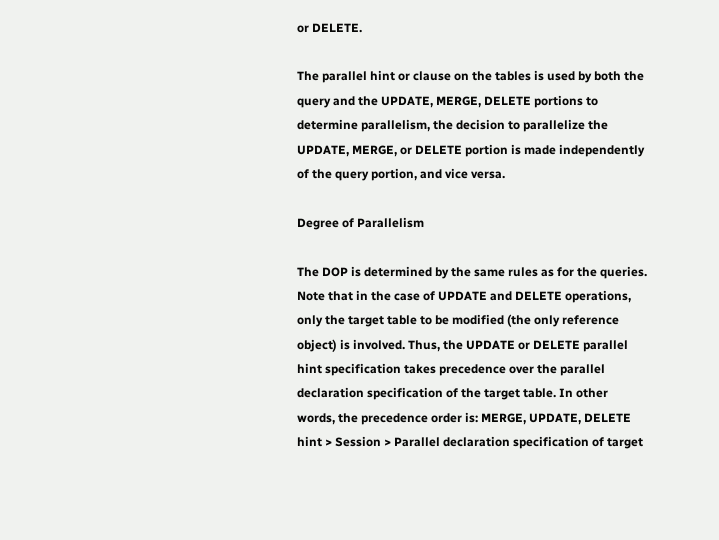or DELETE.

The parallel hint or clause on the tables is used by both the query and the UPDATE, MERGE, DELETE portions to determine parallelism, the decision to parallelize the UPDATE, MERGE, or DELETE portion is made independently of the query portion, and vice versa.

Degree of Parallelism

The DOP is determined by the same rules as for the queries. Note that in the case of UPDATE and DELETE operations, only the target table to be modified (the only reference object) is involved. Thus, the UPDATE or DELETE parallel hint specification takes precedence over the parallel declaration specification of the target table. In other words, the precedence order is: MERGE, UPDATE, DELETE hint > Session > Parallel declaration specification of target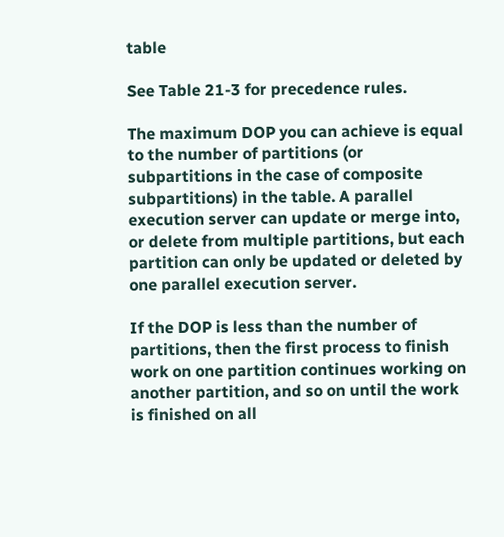table

See Table 21-3 for precedence rules.

The maximum DOP you can achieve is equal to the number of partitions (or subpartitions in the case of composite subpartitions) in the table. A parallel execution server can update or merge into, or delete from multiple partitions, but each partition can only be updated or deleted by one parallel execution server.

If the DOP is less than the number of partitions, then the first process to finish work on one partition continues working on another partition, and so on until the work is finished on all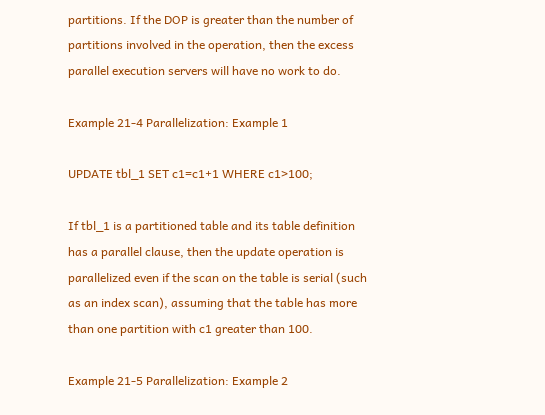partitions. If the DOP is greater than the number of partitions involved in the operation, then the excess parallel execution servers will have no work to do.

Example 21-4 Parallelization: Example 1

UPDATE tbl_1 SET c1=c1+1 WHERE c1>100;

If tbl_1 is a partitioned table and its table definition has a parallel clause, then the update operation is parallelized even if the scan on the table is serial (such as an index scan), assuming that the table has more than one partition with c1 greater than 100.

Example 21-5 Parallelization: Example 2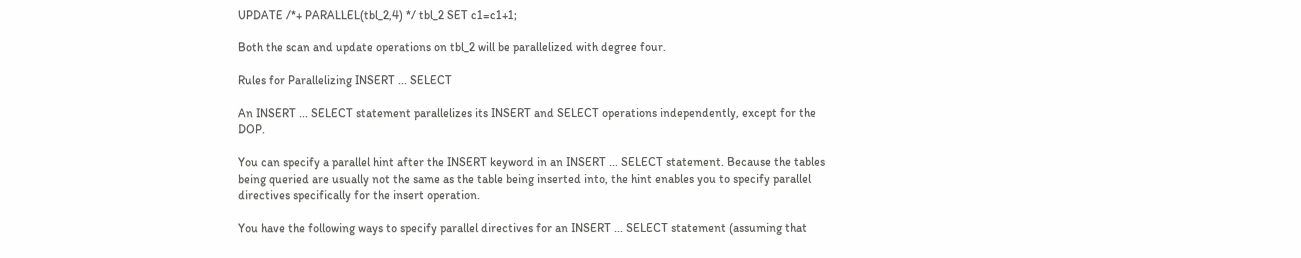UPDATE /*+ PARALLEL(tbl_2,4) */ tbl_2 SET c1=c1+1;

Both the scan and update operations on tbl_2 will be parallelized with degree four.

Rules for Parallelizing INSERT ... SELECT

An INSERT ... SELECT statement parallelizes its INSERT and SELECT operations independently, except for the DOP.

You can specify a parallel hint after the INSERT keyword in an INSERT ... SELECT statement. Because the tables being queried are usually not the same as the table being inserted into, the hint enables you to specify parallel directives specifically for the insert operation.

You have the following ways to specify parallel directives for an INSERT ... SELECT statement (assuming that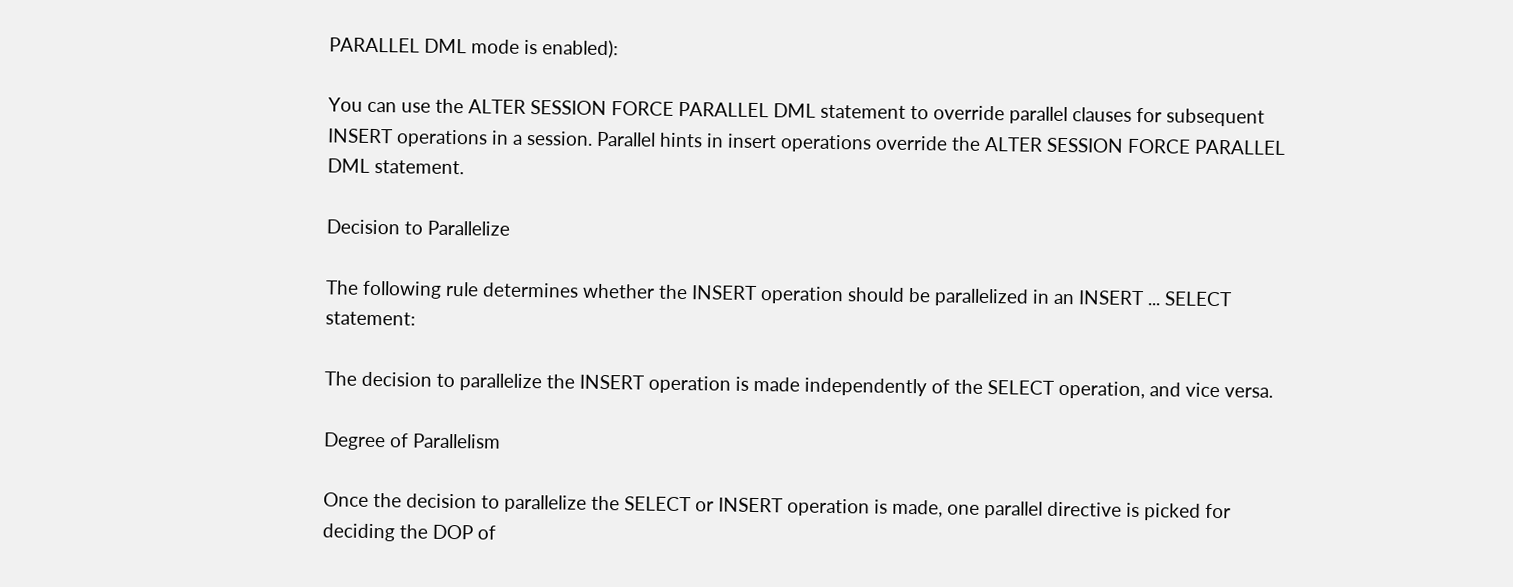PARALLEL DML mode is enabled):

You can use the ALTER SESSION FORCE PARALLEL DML statement to override parallel clauses for subsequent INSERT operations in a session. Parallel hints in insert operations override the ALTER SESSION FORCE PARALLEL DML statement.

Decision to Parallelize

The following rule determines whether the INSERT operation should be parallelized in an INSERT ... SELECT statement:

The decision to parallelize the INSERT operation is made independently of the SELECT operation, and vice versa.

Degree of Parallelism

Once the decision to parallelize the SELECT or INSERT operation is made, one parallel directive is picked for deciding the DOP of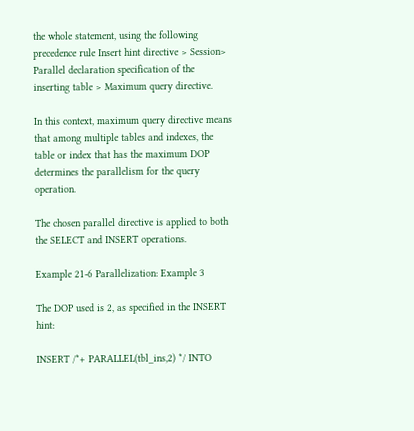the whole statement, using the following precedence rule Insert hint directive > Session> Parallel declaration specification of the inserting table > Maximum query directive.

In this context, maximum query directive means that among multiple tables and indexes, the table or index that has the maximum DOP determines the parallelism for the query operation.

The chosen parallel directive is applied to both the SELECT and INSERT operations.

Example 21-6 Parallelization: Example 3

The DOP used is 2, as specified in the INSERT hint:

INSERT /*+ PARALLEL(tbl_ins,2) */ INTO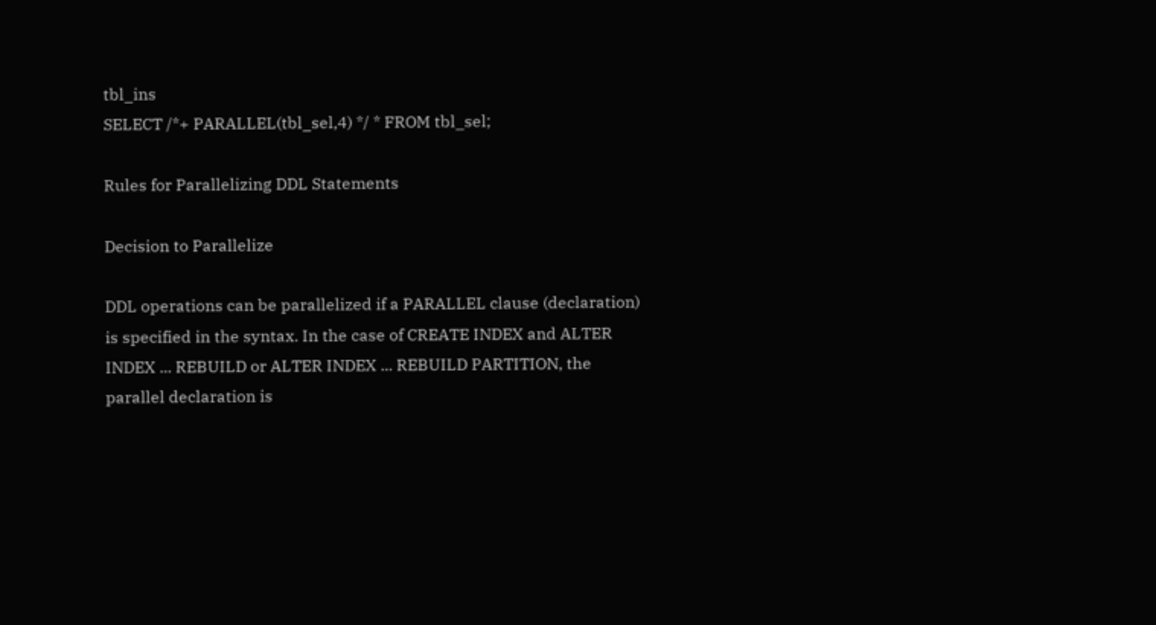tbl_ins
SELECT /*+ PARALLEL(tbl_sel,4) */ * FROM tbl_sel;

Rules for Parallelizing DDL Statements

Decision to Parallelize

DDL operations can be parallelized if a PARALLEL clause (declaration) is specified in the syntax. In the case of CREATE INDEX and ALTER INDEX ... REBUILD or ALTER INDEX ... REBUILD PARTITION, the parallel declaration is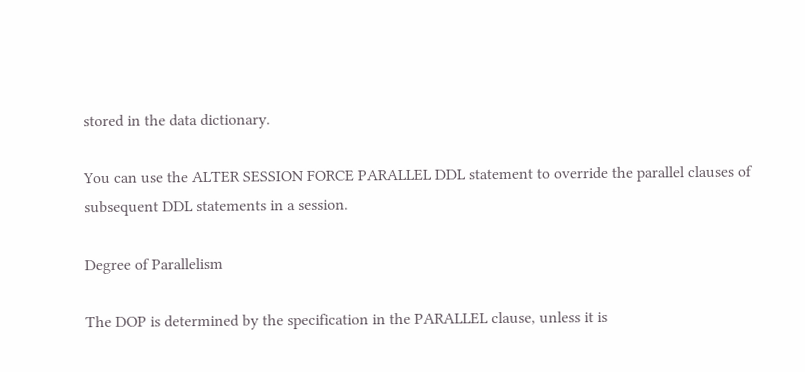stored in the data dictionary.

You can use the ALTER SESSION FORCE PARALLEL DDL statement to override the parallel clauses of subsequent DDL statements in a session.

Degree of Parallelism

The DOP is determined by the specification in the PARALLEL clause, unless it is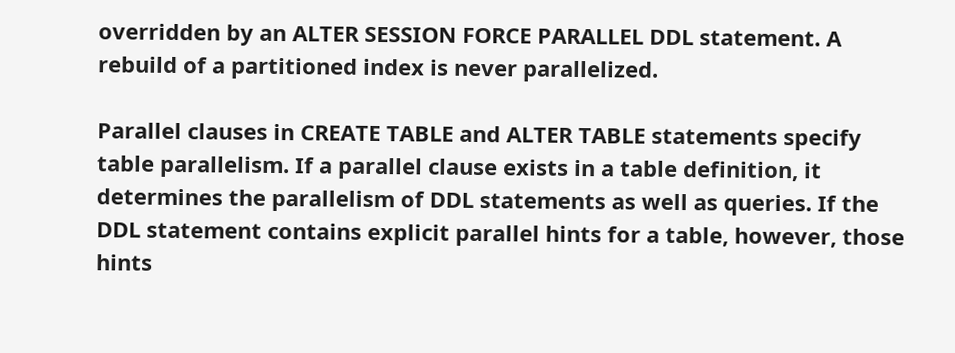overridden by an ALTER SESSION FORCE PARALLEL DDL statement. A rebuild of a partitioned index is never parallelized.

Parallel clauses in CREATE TABLE and ALTER TABLE statements specify table parallelism. If a parallel clause exists in a table definition, it determines the parallelism of DDL statements as well as queries. If the DDL statement contains explicit parallel hints for a table, however, those hints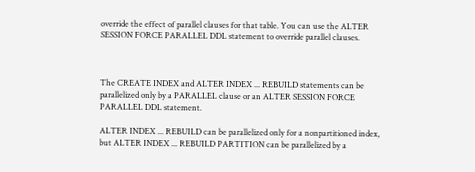override the effect of parallel clauses for that table. You can use the ALTER SESSION FORCE PARALLEL DDL statement to override parallel clauses.



The CREATE INDEX and ALTER INDEX ... REBUILD statements can be parallelized only by a PARALLEL clause or an ALTER SESSION FORCE PARALLEL DDL statement.

ALTER INDEX ... REBUILD can be parallelized only for a nonpartitioned index, but ALTER INDEX ... REBUILD PARTITION can be parallelized by a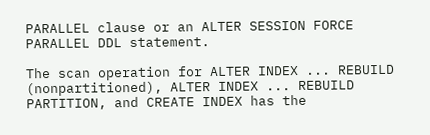PARALLEL clause or an ALTER SESSION FORCE PARALLEL DDL statement.

The scan operation for ALTER INDEX ... REBUILD (nonpartitioned), ALTER INDEX ... REBUILD PARTITION, and CREATE INDEX has the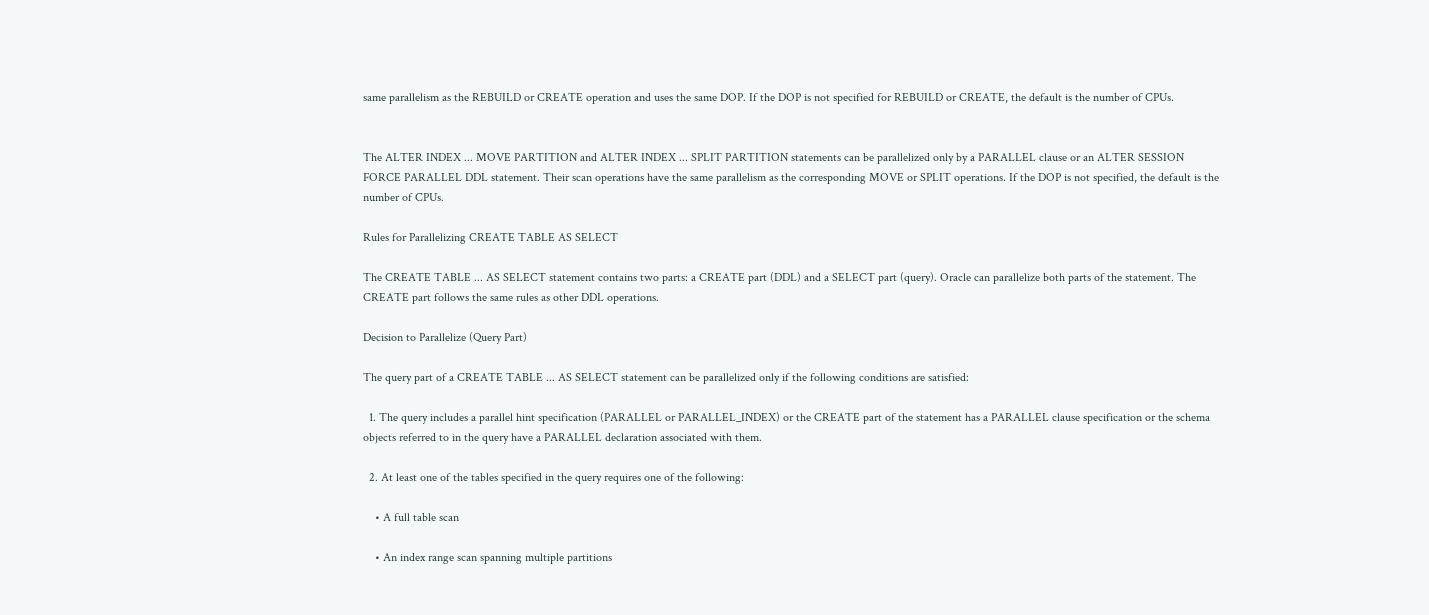same parallelism as the REBUILD or CREATE operation and uses the same DOP. If the DOP is not specified for REBUILD or CREATE, the default is the number of CPUs.


The ALTER INDEX ... MOVE PARTITION and ALTER INDEX ... SPLIT PARTITION statements can be parallelized only by a PARALLEL clause or an ALTER SESSION FORCE PARALLEL DDL statement. Their scan operations have the same parallelism as the corresponding MOVE or SPLIT operations. If the DOP is not specified, the default is the number of CPUs.

Rules for Parallelizing CREATE TABLE AS SELECT

The CREATE TABLE ... AS SELECT statement contains two parts: a CREATE part (DDL) and a SELECT part (query). Oracle can parallelize both parts of the statement. The CREATE part follows the same rules as other DDL operations.

Decision to Parallelize (Query Part)

The query part of a CREATE TABLE ... AS SELECT statement can be parallelized only if the following conditions are satisfied:

  1. The query includes a parallel hint specification (PARALLEL or PARALLEL_INDEX) or the CREATE part of the statement has a PARALLEL clause specification or the schema objects referred to in the query have a PARALLEL declaration associated with them.

  2. At least one of the tables specified in the query requires one of the following:

    • A full table scan

    • An index range scan spanning multiple partitions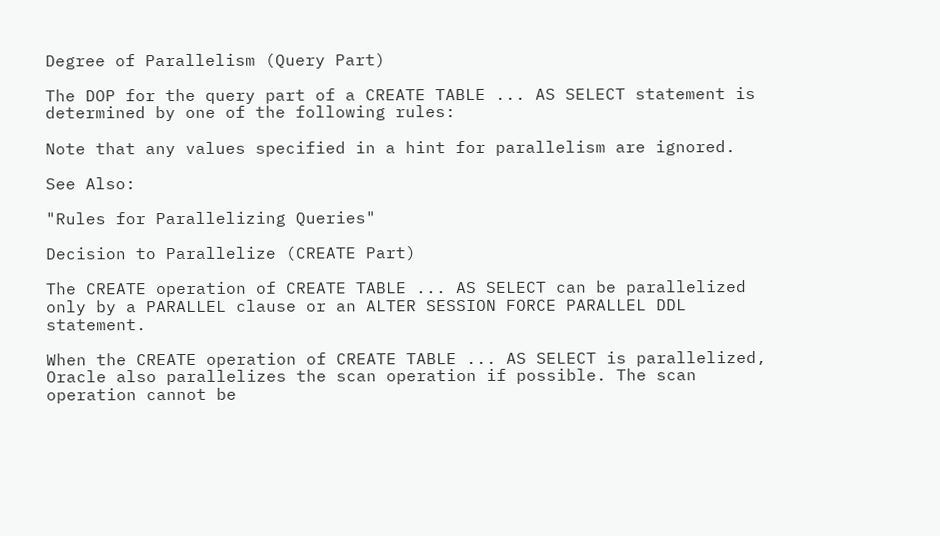Degree of Parallelism (Query Part)

The DOP for the query part of a CREATE TABLE ... AS SELECT statement is determined by one of the following rules:

Note that any values specified in a hint for parallelism are ignored.

See Also:

"Rules for Parallelizing Queries"

Decision to Parallelize (CREATE Part)

The CREATE operation of CREATE TABLE ... AS SELECT can be parallelized only by a PARALLEL clause or an ALTER SESSION FORCE PARALLEL DDL statement.

When the CREATE operation of CREATE TABLE ... AS SELECT is parallelized, Oracle also parallelizes the scan operation if possible. The scan operation cannot be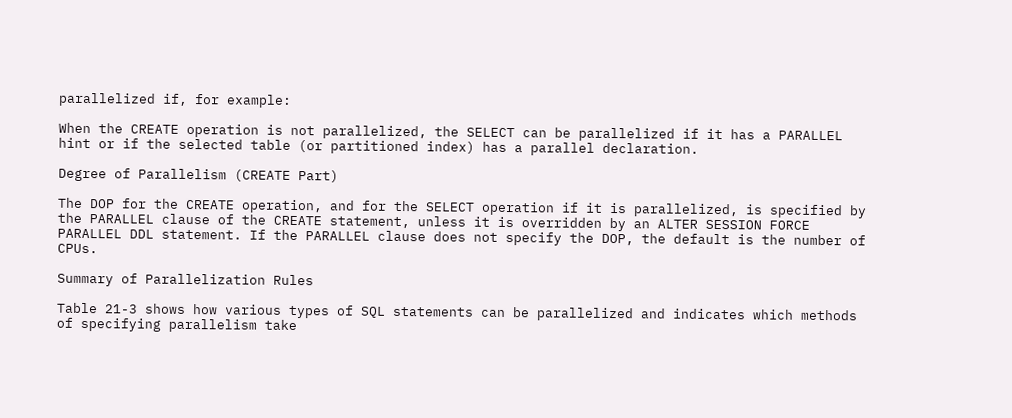parallelized if, for example:

When the CREATE operation is not parallelized, the SELECT can be parallelized if it has a PARALLEL hint or if the selected table (or partitioned index) has a parallel declaration.

Degree of Parallelism (CREATE Part)

The DOP for the CREATE operation, and for the SELECT operation if it is parallelized, is specified by the PARALLEL clause of the CREATE statement, unless it is overridden by an ALTER SESSION FORCE PARALLEL DDL statement. If the PARALLEL clause does not specify the DOP, the default is the number of CPUs.

Summary of Parallelization Rules

Table 21-3 shows how various types of SQL statements can be parallelized and indicates which methods of specifying parallelism take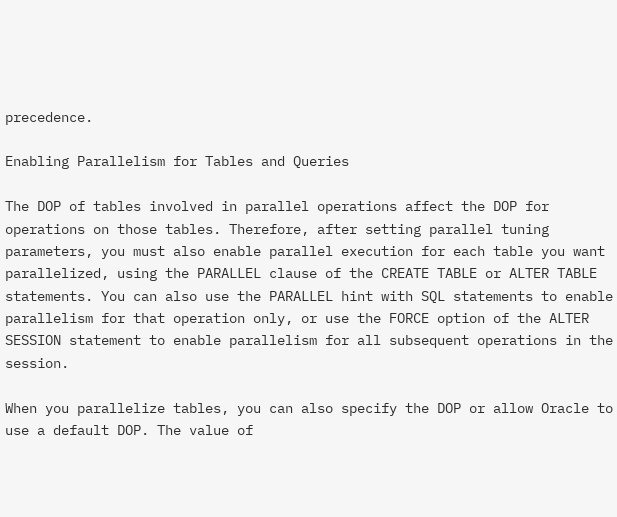precedence.

Enabling Parallelism for Tables and Queries

The DOP of tables involved in parallel operations affect the DOP for operations on those tables. Therefore, after setting parallel tuning parameters, you must also enable parallel execution for each table you want parallelized, using the PARALLEL clause of the CREATE TABLE or ALTER TABLE statements. You can also use the PARALLEL hint with SQL statements to enable parallelism for that operation only, or use the FORCE option of the ALTER SESSION statement to enable parallelism for all subsequent operations in the session.

When you parallelize tables, you can also specify the DOP or allow Oracle to use a default DOP. The value of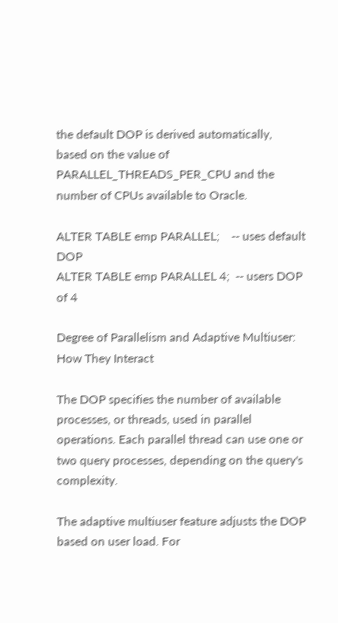the default DOP is derived automatically, based on the value of PARALLEL_THREADS_PER_CPU and the number of CPUs available to Oracle.

ALTER TABLE emp PARALLEL;    -- uses default DOP
ALTER TABLE emp PARALLEL 4;  -- users DOP of 4

Degree of Parallelism and Adaptive Multiuser: How They Interact

The DOP specifies the number of available processes, or threads, used in parallel operations. Each parallel thread can use one or two query processes, depending on the query's complexity.

The adaptive multiuser feature adjusts the DOP based on user load. For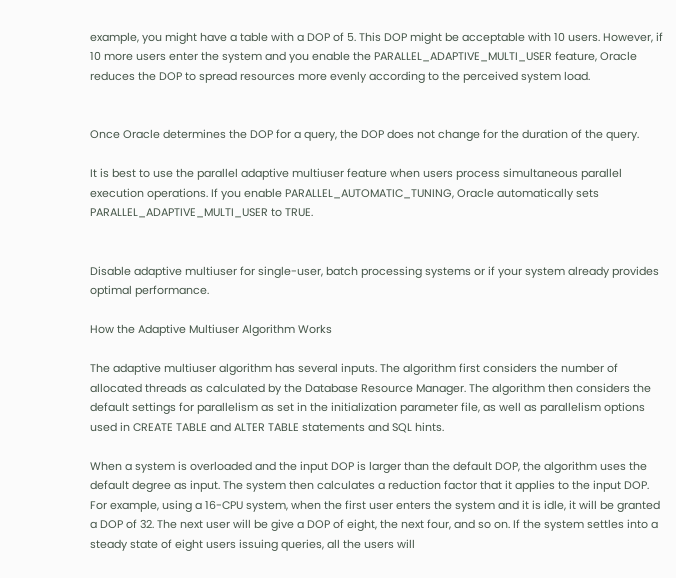example, you might have a table with a DOP of 5. This DOP might be acceptable with 10 users. However, if 10 more users enter the system and you enable the PARALLEL_ADAPTIVE_MULTI_USER feature, Oracle reduces the DOP to spread resources more evenly according to the perceived system load.


Once Oracle determines the DOP for a query, the DOP does not change for the duration of the query.

It is best to use the parallel adaptive multiuser feature when users process simultaneous parallel execution operations. If you enable PARALLEL_AUTOMATIC_TUNING, Oracle automatically sets PARALLEL_ADAPTIVE_MULTI_USER to TRUE.


Disable adaptive multiuser for single-user, batch processing systems or if your system already provides optimal performance.

How the Adaptive Multiuser Algorithm Works

The adaptive multiuser algorithm has several inputs. The algorithm first considers the number of allocated threads as calculated by the Database Resource Manager. The algorithm then considers the default settings for parallelism as set in the initialization parameter file, as well as parallelism options used in CREATE TABLE and ALTER TABLE statements and SQL hints.

When a system is overloaded and the input DOP is larger than the default DOP, the algorithm uses the default degree as input. The system then calculates a reduction factor that it applies to the input DOP. For example, using a 16-CPU system, when the first user enters the system and it is idle, it will be granted a DOP of 32. The next user will be give a DOP of eight, the next four, and so on. If the system settles into a steady state of eight users issuing queries, all the users will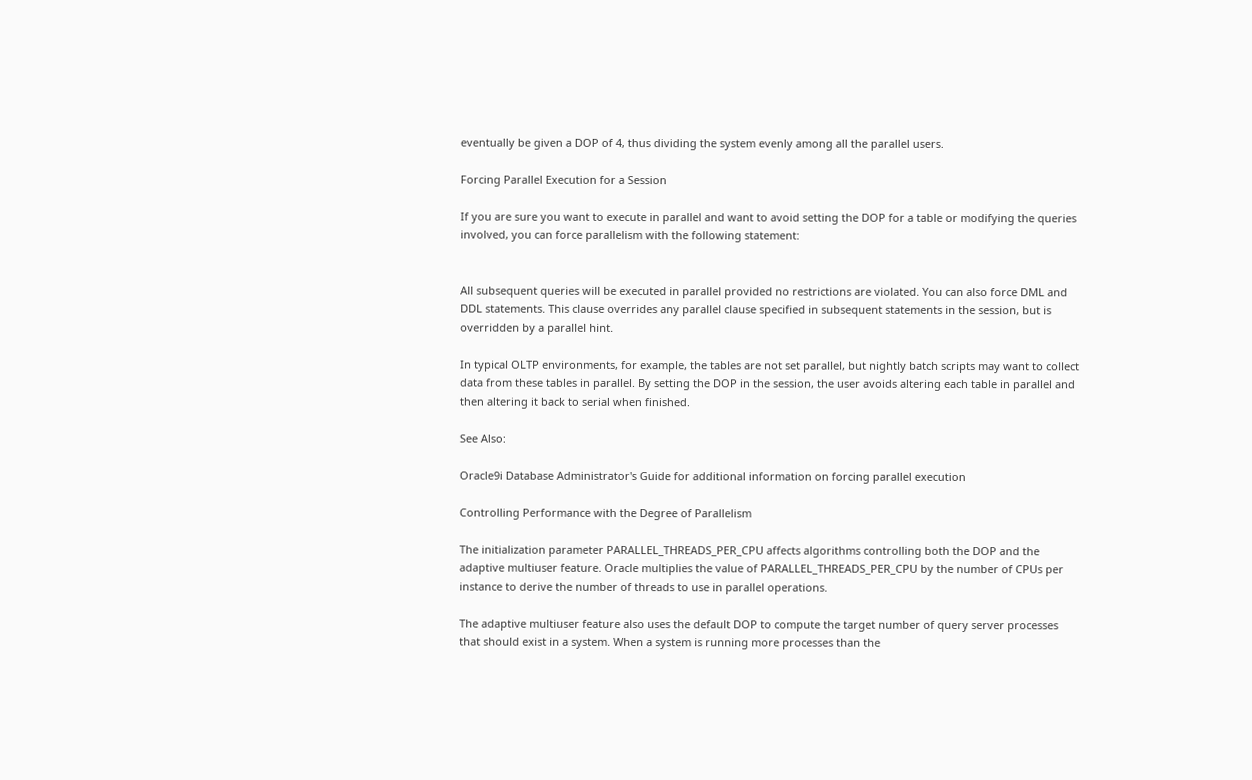eventually be given a DOP of 4, thus dividing the system evenly among all the parallel users.

Forcing Parallel Execution for a Session

If you are sure you want to execute in parallel and want to avoid setting the DOP for a table or modifying the queries involved, you can force parallelism with the following statement:


All subsequent queries will be executed in parallel provided no restrictions are violated. You can also force DML and DDL statements. This clause overrides any parallel clause specified in subsequent statements in the session, but is overridden by a parallel hint.

In typical OLTP environments, for example, the tables are not set parallel, but nightly batch scripts may want to collect data from these tables in parallel. By setting the DOP in the session, the user avoids altering each table in parallel and then altering it back to serial when finished.

See Also:

Oracle9i Database Administrator's Guide for additional information on forcing parallel execution

Controlling Performance with the Degree of Parallelism

The initialization parameter PARALLEL_THREADS_PER_CPU affects algorithms controlling both the DOP and the adaptive multiuser feature. Oracle multiplies the value of PARALLEL_THREADS_PER_CPU by the number of CPUs per instance to derive the number of threads to use in parallel operations.

The adaptive multiuser feature also uses the default DOP to compute the target number of query server processes that should exist in a system. When a system is running more processes than the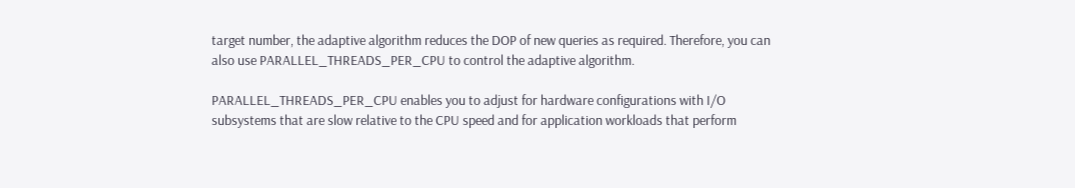target number, the adaptive algorithm reduces the DOP of new queries as required. Therefore, you can also use PARALLEL_THREADS_PER_CPU to control the adaptive algorithm.

PARALLEL_THREADS_PER_CPU enables you to adjust for hardware configurations with I/O subsystems that are slow relative to the CPU speed and for application workloads that perform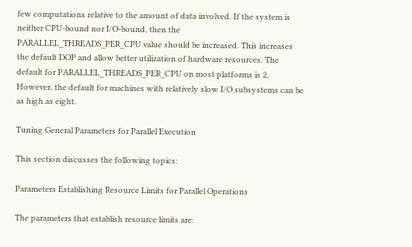few computations relative to the amount of data involved. If the system is neither CPU-bound nor I/O-bound, then the PARALLEL_THREADS_PER_CPU value should be increased. This increases the default DOP and allow better utilization of hardware resources. The default for PARALLEL_THREADS_PER_CPU on most platforms is 2. However, the default for machines with relatively slow I/O subsystems can be as high as eight.

Tuning General Parameters for Parallel Execution

This section discusses the following topics:

Parameters Establishing Resource Limits for Parallel Operations

The parameters that establish resource limits are: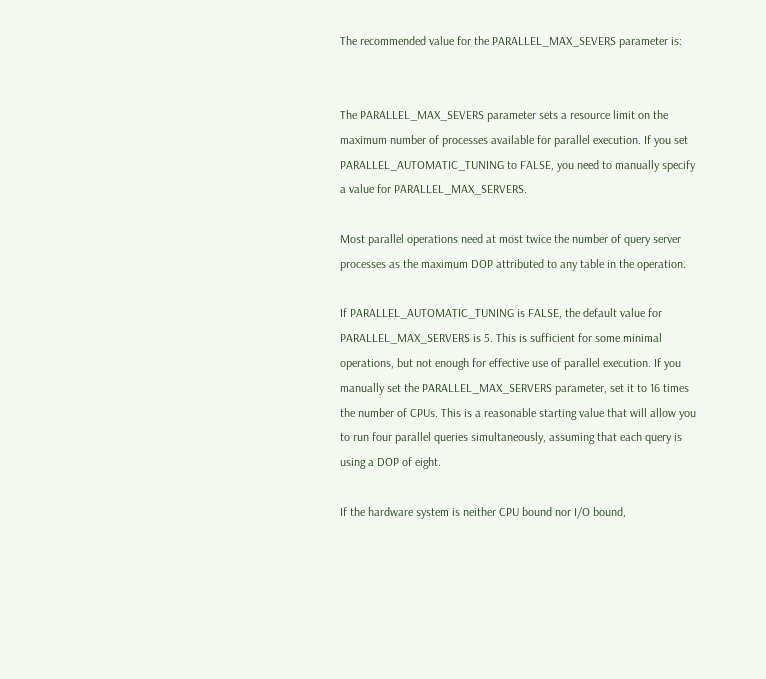The recommended value for the PARALLEL_MAX_SEVERS parameter is:


The PARALLEL_MAX_SEVERS parameter sets a resource limit on the maximum number of processes available for parallel execution. If you set PARALLEL_AUTOMATIC_TUNING to FALSE, you need to manually specify a value for PARALLEL_MAX_SERVERS.

Most parallel operations need at most twice the number of query server processes as the maximum DOP attributed to any table in the operation.

If PARALLEL_AUTOMATIC_TUNING is FALSE, the default value for PARALLEL_MAX_SERVERS is 5. This is sufficient for some minimal operations, but not enough for effective use of parallel execution. If you manually set the PARALLEL_MAX_SERVERS parameter, set it to 16 times the number of CPUs. This is a reasonable starting value that will allow you to run four parallel queries simultaneously, assuming that each query is using a DOP of eight.

If the hardware system is neither CPU bound nor I/O bound,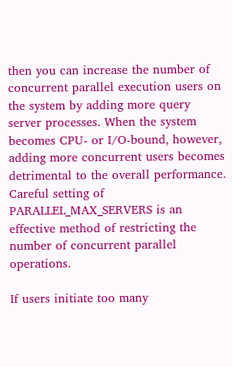then you can increase the number of concurrent parallel execution users on the system by adding more query server processes. When the system becomes CPU- or I/O-bound, however, adding more concurrent users becomes detrimental to the overall performance. Careful setting of PARALLEL_MAX_SERVERS is an effective method of restricting the number of concurrent parallel operations.

If users initiate too many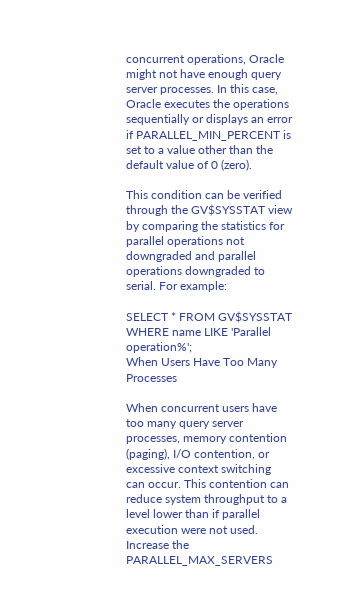concurrent operations, Oracle might not have enough query server processes. In this case, Oracle executes the operations sequentially or displays an error if PARALLEL_MIN_PERCENT is set to a value other than the default value of 0 (zero).

This condition can be verified through the GV$SYSSTAT view by comparing the statistics for parallel operations not downgraded and parallel operations downgraded to serial. For example:

SELECT * FROM GV$SYSSTAT WHERE name LIKE 'Parallel operation%';
When Users Have Too Many Processes

When concurrent users have too many query server processes, memory contention (paging), I/O contention, or excessive context switching can occur. This contention can reduce system throughput to a level lower than if parallel execution were not used. Increase the PARALLEL_MAX_SERVERS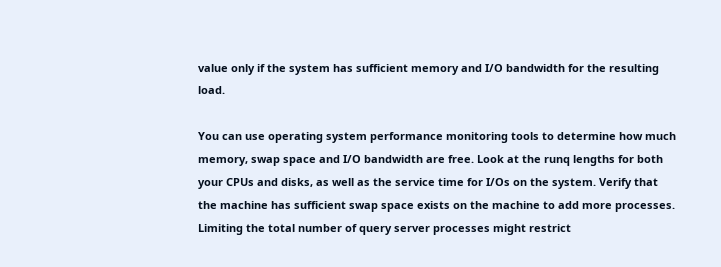value only if the system has sufficient memory and I/O bandwidth for the resulting load.

You can use operating system performance monitoring tools to determine how much memory, swap space and I/O bandwidth are free. Look at the runq lengths for both your CPUs and disks, as well as the service time for I/Os on the system. Verify that the machine has sufficient swap space exists on the machine to add more processes. Limiting the total number of query server processes might restrict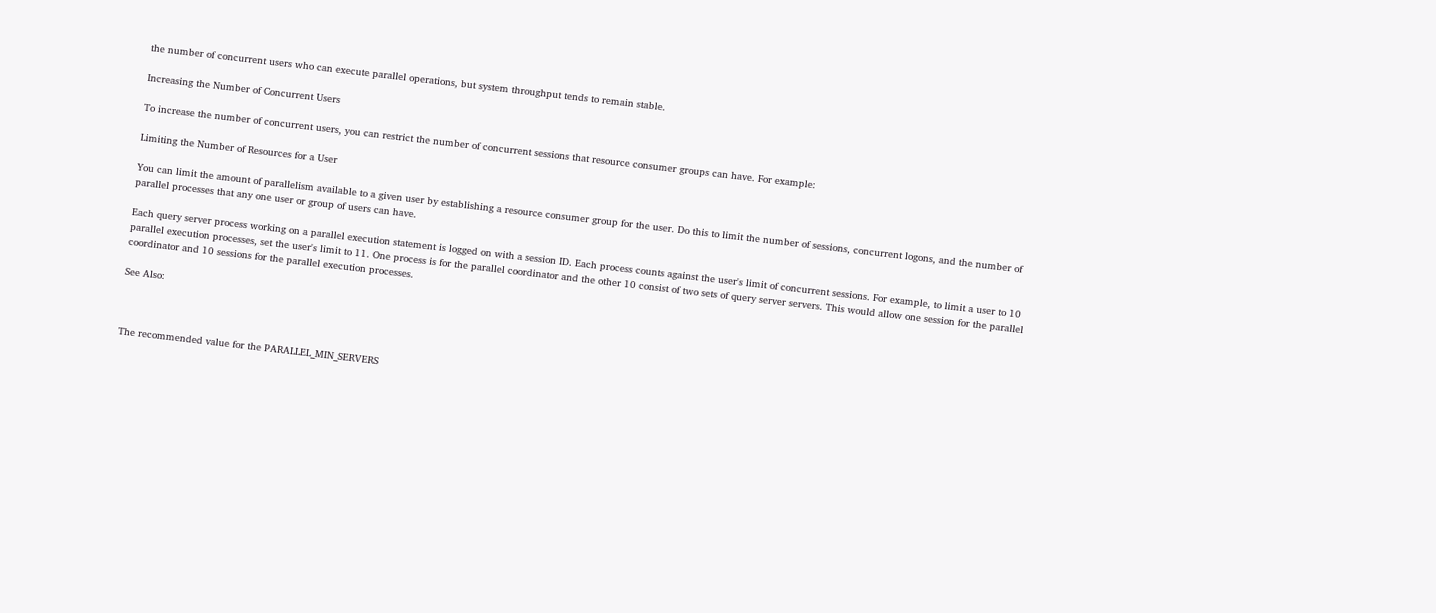the number of concurrent users who can execute parallel operations, but system throughput tends to remain stable.

Increasing the Number of Concurrent Users

To increase the number of concurrent users, you can restrict the number of concurrent sessions that resource consumer groups can have. For example:

Limiting the Number of Resources for a User

You can limit the amount of parallelism available to a given user by establishing a resource consumer group for the user. Do this to limit the number of sessions, concurrent logons, and the number of parallel processes that any one user or group of users can have.

Each query server process working on a parallel execution statement is logged on with a session ID. Each process counts against the user's limit of concurrent sessions. For example, to limit a user to 10 parallel execution processes, set the user's limit to 11. One process is for the parallel coordinator and the other 10 consist of two sets of query server servers. This would allow one session for the parallel coordinator and 10 sessions for the parallel execution processes.

See Also:



The recommended value for the PARALLEL_MIN_SERVERS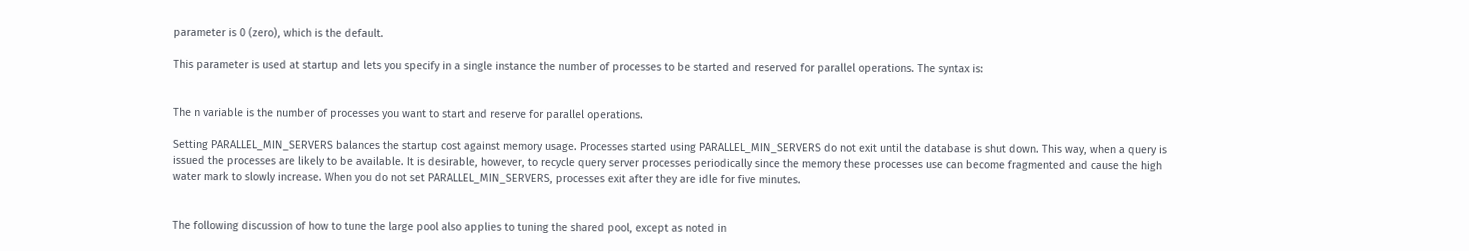parameter is 0 (zero), which is the default.

This parameter is used at startup and lets you specify in a single instance the number of processes to be started and reserved for parallel operations. The syntax is:


The n variable is the number of processes you want to start and reserve for parallel operations.

Setting PARALLEL_MIN_SERVERS balances the startup cost against memory usage. Processes started using PARALLEL_MIN_SERVERS do not exit until the database is shut down. This way, when a query is issued the processes are likely to be available. It is desirable, however, to recycle query server processes periodically since the memory these processes use can become fragmented and cause the high water mark to slowly increase. When you do not set PARALLEL_MIN_SERVERS, processes exit after they are idle for five minutes.


The following discussion of how to tune the large pool also applies to tuning the shared pool, except as noted in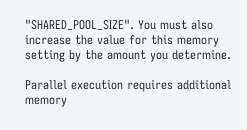"SHARED_POOL_SIZE". You must also increase the value for this memory setting by the amount you determine.

Parallel execution requires additional memory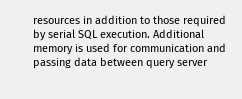resources in addition to those required by serial SQL execution. Additional memory is used for communication and passing data between query server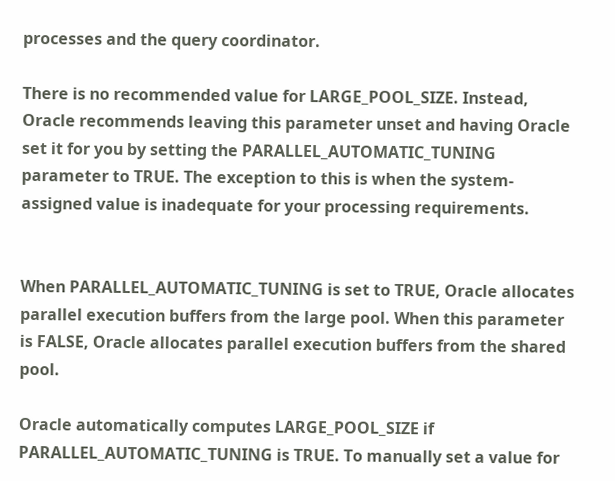processes and the query coordinator.

There is no recommended value for LARGE_POOL_SIZE. Instead, Oracle recommends leaving this parameter unset and having Oracle set it for you by setting the PARALLEL_AUTOMATIC_TUNING parameter to TRUE. The exception to this is when the system-assigned value is inadequate for your processing requirements.


When PARALLEL_AUTOMATIC_TUNING is set to TRUE, Oracle allocates parallel execution buffers from the large pool. When this parameter is FALSE, Oracle allocates parallel execution buffers from the shared pool.

Oracle automatically computes LARGE_POOL_SIZE if PARALLEL_AUTOMATIC_TUNING is TRUE. To manually set a value for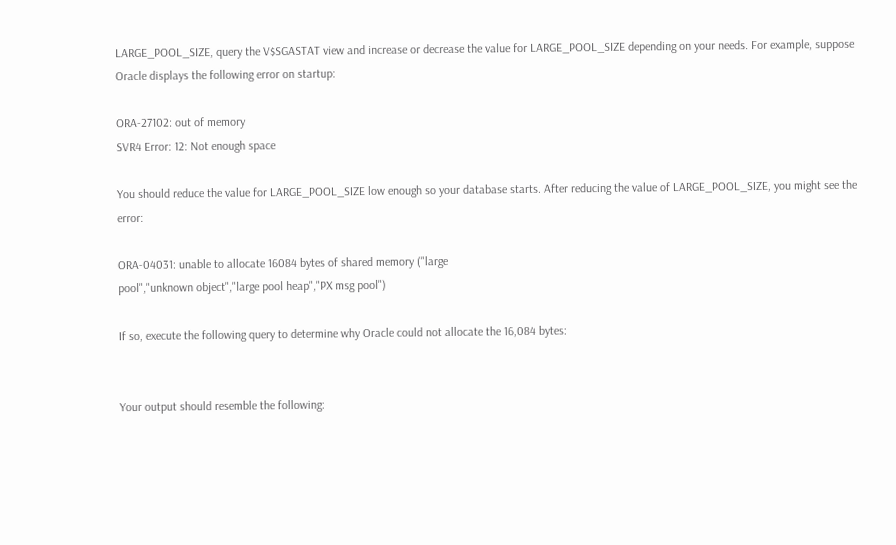LARGE_POOL_SIZE, query the V$SGASTAT view and increase or decrease the value for LARGE_POOL_SIZE depending on your needs. For example, suppose Oracle displays the following error on startup:

ORA-27102: out of memory
SVR4 Error: 12: Not enough space

You should reduce the value for LARGE_POOL_SIZE low enough so your database starts. After reducing the value of LARGE_POOL_SIZE, you might see the error:

ORA-04031: unable to allocate 16084 bytes of shared memory ("large
pool","unknown object","large pool heap","PX msg pool")

If so, execute the following query to determine why Oracle could not allocate the 16,084 bytes:


Your output should resemble the following: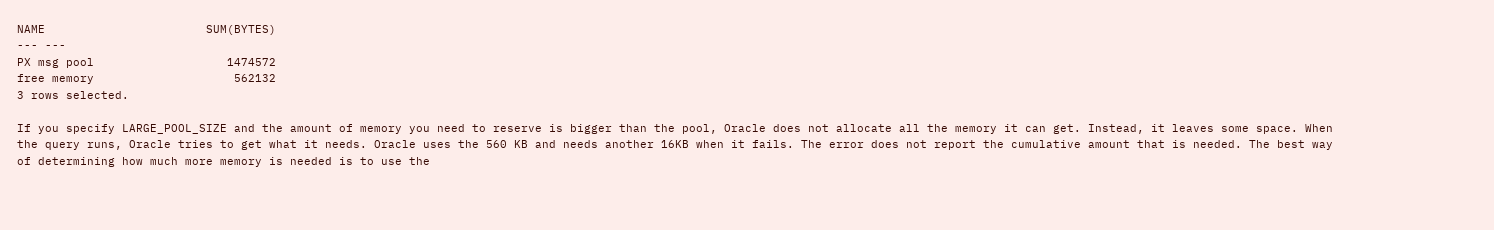NAME                       SUM(BYTES)
--- ---
PX msg pool                   1474572
free memory                    562132
3 rows selected.

If you specify LARGE_POOL_SIZE and the amount of memory you need to reserve is bigger than the pool, Oracle does not allocate all the memory it can get. Instead, it leaves some space. When the query runs, Oracle tries to get what it needs. Oracle uses the 560 KB and needs another 16KB when it fails. The error does not report the cumulative amount that is needed. The best way of determining how much more memory is needed is to use the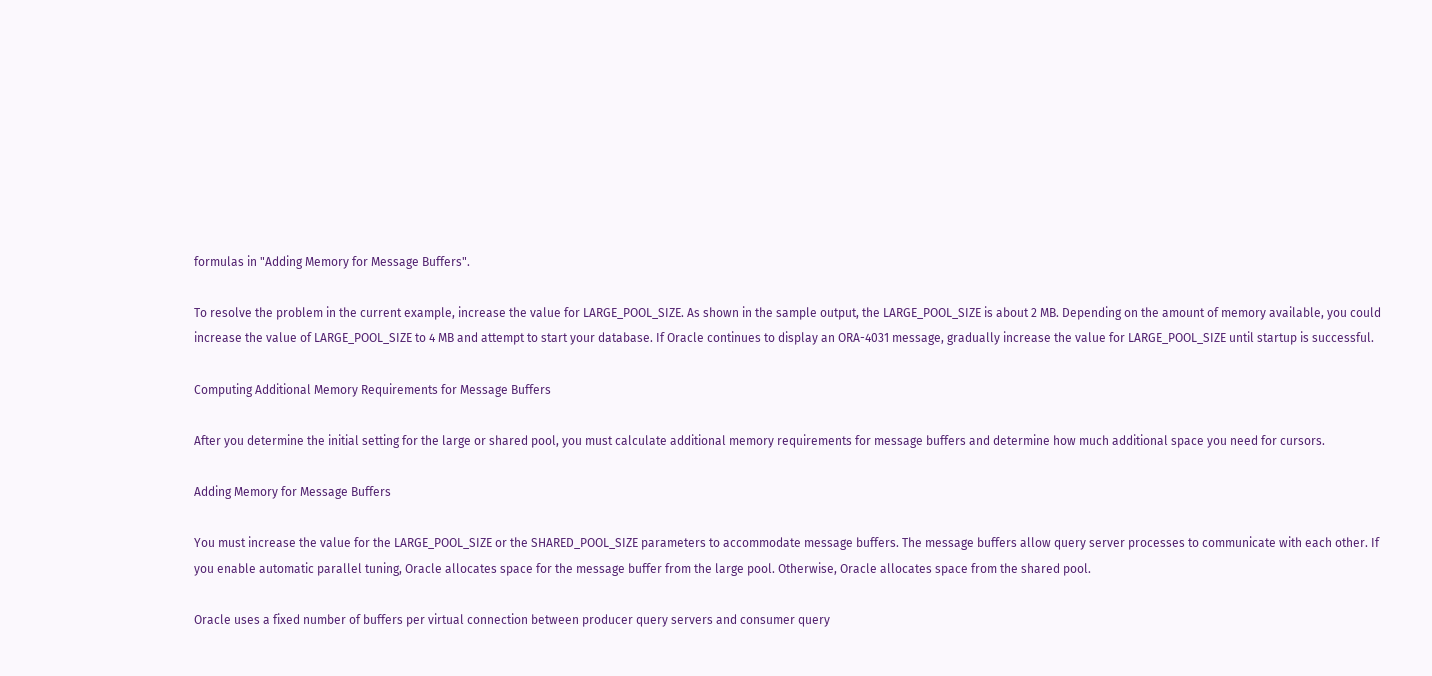formulas in "Adding Memory for Message Buffers".

To resolve the problem in the current example, increase the value for LARGE_POOL_SIZE. As shown in the sample output, the LARGE_POOL_SIZE is about 2 MB. Depending on the amount of memory available, you could increase the value of LARGE_POOL_SIZE to 4 MB and attempt to start your database. If Oracle continues to display an ORA-4031 message, gradually increase the value for LARGE_POOL_SIZE until startup is successful.

Computing Additional Memory Requirements for Message Buffers

After you determine the initial setting for the large or shared pool, you must calculate additional memory requirements for message buffers and determine how much additional space you need for cursors.

Adding Memory for Message Buffers

You must increase the value for the LARGE_POOL_SIZE or the SHARED_POOL_SIZE parameters to accommodate message buffers. The message buffers allow query server processes to communicate with each other. If you enable automatic parallel tuning, Oracle allocates space for the message buffer from the large pool. Otherwise, Oracle allocates space from the shared pool.

Oracle uses a fixed number of buffers per virtual connection between producer query servers and consumer query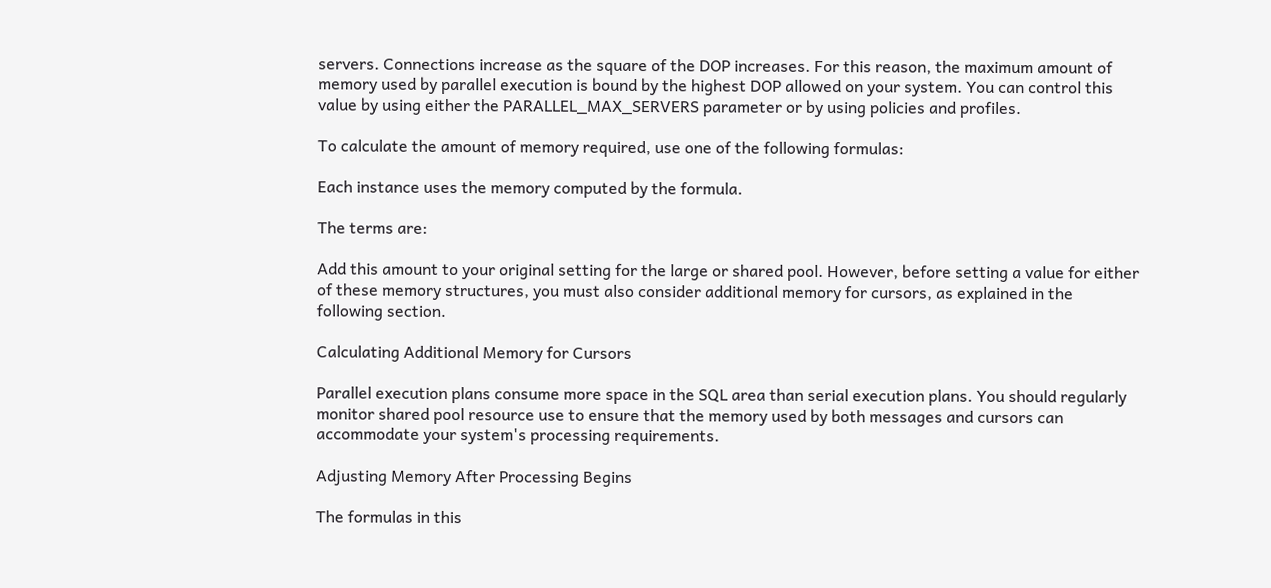servers. Connections increase as the square of the DOP increases. For this reason, the maximum amount of memory used by parallel execution is bound by the highest DOP allowed on your system. You can control this value by using either the PARALLEL_MAX_SERVERS parameter or by using policies and profiles.

To calculate the amount of memory required, use one of the following formulas:

Each instance uses the memory computed by the formula.

The terms are:

Add this amount to your original setting for the large or shared pool. However, before setting a value for either of these memory structures, you must also consider additional memory for cursors, as explained in the following section.

Calculating Additional Memory for Cursors

Parallel execution plans consume more space in the SQL area than serial execution plans. You should regularly monitor shared pool resource use to ensure that the memory used by both messages and cursors can accommodate your system's processing requirements.

Adjusting Memory After Processing Begins

The formulas in this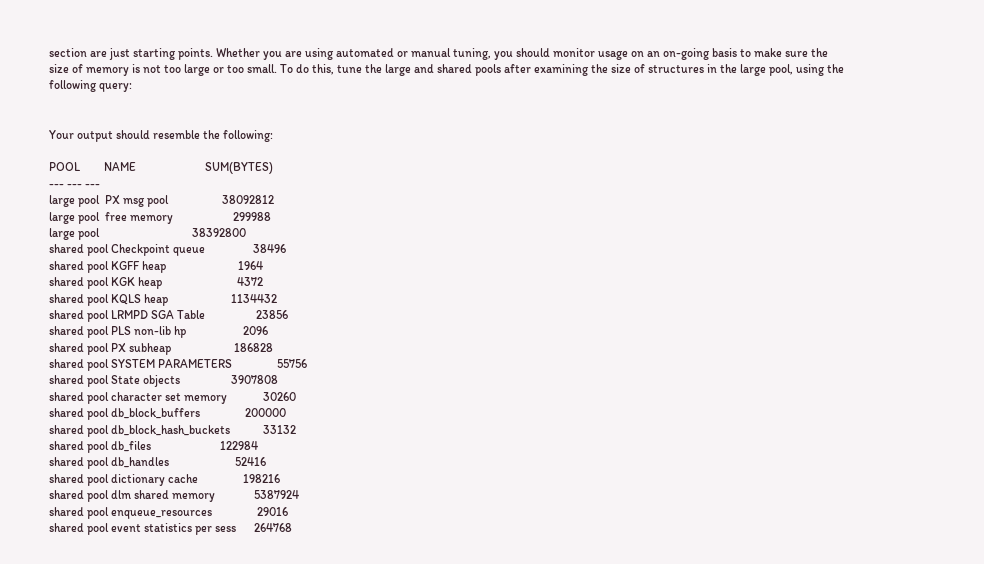section are just starting points. Whether you are using automated or manual tuning, you should monitor usage on an on-going basis to make sure the size of memory is not too large or too small. To do this, tune the large and shared pools after examining the size of structures in the large pool, using the following query:


Your output should resemble the following:

POOL        NAME                       SUM(BYTES)
--- --- ---
large pool  PX msg pool                  38092812
large pool  free memory                    299988
large pool                               38392800
shared pool Checkpoint queue                38496
shared pool KGFF heap                        1964
shared pool KGK heap                         4372
shared pool KQLS heap                     1134432
shared pool LRMPD SGA Table                 23856
shared pool PLS non-lib hp                   2096
shared pool PX subheap                     186828
shared pool SYSTEM PARAMETERS               55756
shared pool State objects                 3907808
shared pool character set memory            30260
shared pool db_block_buffers               200000
shared pool db_block_hash_buckets           33132
shared pool db_files                       122984
shared pool db_handles                      52416
shared pool dictionary cache               198216
shared pool dlm shared memory             5387924
shared pool enqueue_resources               29016
shared pool event statistics per sess      264768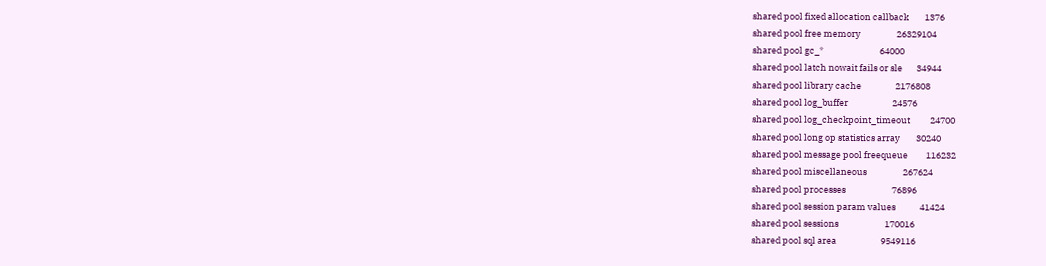shared pool fixed allocation callback        1376
shared pool free memory                  26329104
shared pool gc_*                            64000
shared pool latch nowait fails or sle       34944
shared pool library cache                 2176808
shared pool log_buffer                      24576
shared pool log_checkpoint_timeout          24700
shared pool long op statistics array        30240
shared pool message pool freequeue         116232
shared pool miscellaneous                  267624
shared pool processes                       76896
shared pool session param values            41424
shared pool sessions                       170016
shared pool sql area                      9549116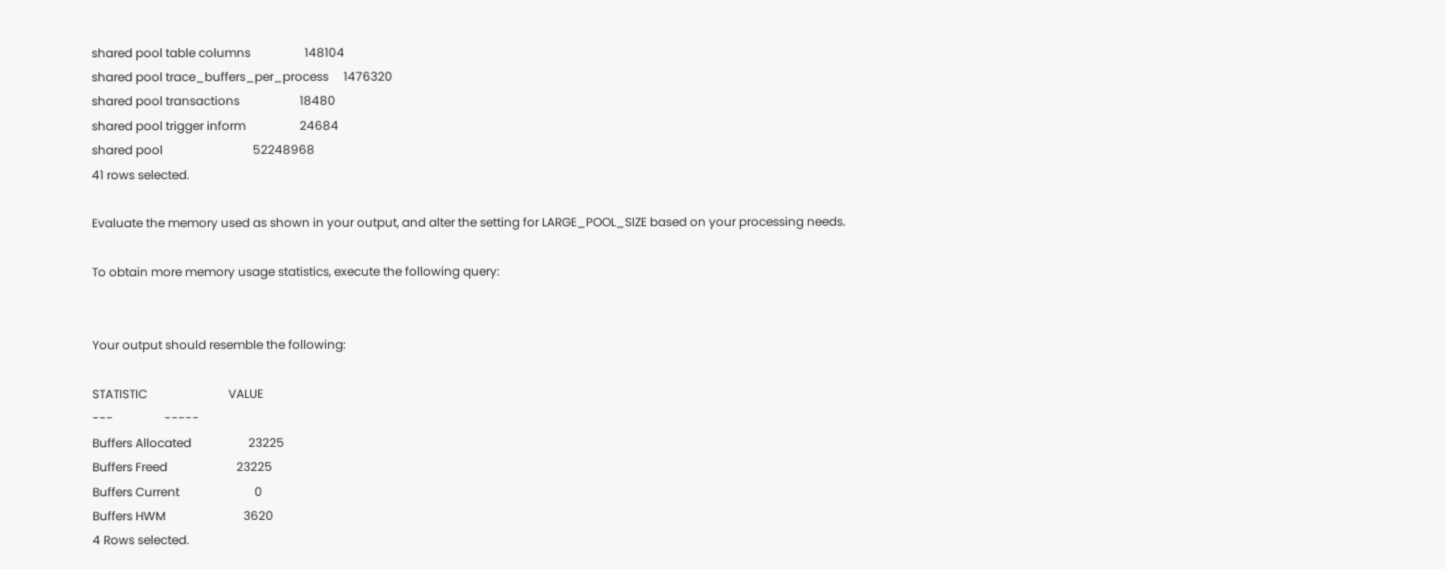shared pool table columns                  148104
shared pool trace_buffers_per_process     1476320
shared pool transactions                    18480
shared pool trigger inform                  24684
shared pool                              52248968
41 rows selected.

Evaluate the memory used as shown in your output, and alter the setting for LARGE_POOL_SIZE based on your processing needs.

To obtain more memory usage statistics, execute the following query:


Your output should resemble the following:

STATISTIC                           VALUE
---                 -----
Buffers Allocated                   23225
Buffers Freed                       23225
Buffers Current                         0
Buffers HWM                          3620
4 Rows selected.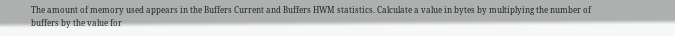The amount of memory used appears in the Buffers Current and Buffers HWM statistics. Calculate a value in bytes by multiplying the number of buffers by the value for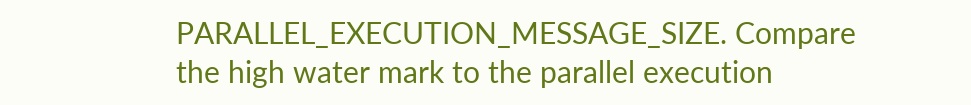PARALLEL_EXECUTION_MESSAGE_SIZE. Compare the high water mark to the parallel execution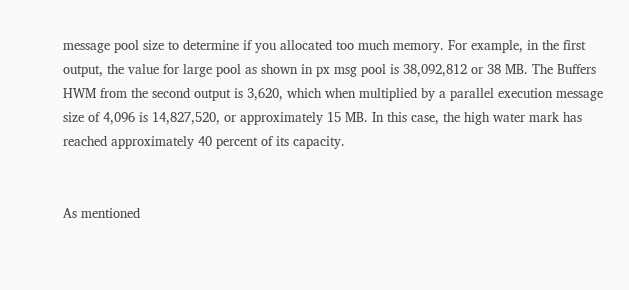message pool size to determine if you allocated too much memory. For example, in the first output, the value for large pool as shown in px msg pool is 38,092,812 or 38 MB. The Buffers HWM from the second output is 3,620, which when multiplied by a parallel execution message size of 4,096 is 14,827,520, or approximately 15 MB. In this case, the high water mark has reached approximately 40 percent of its capacity.


As mentioned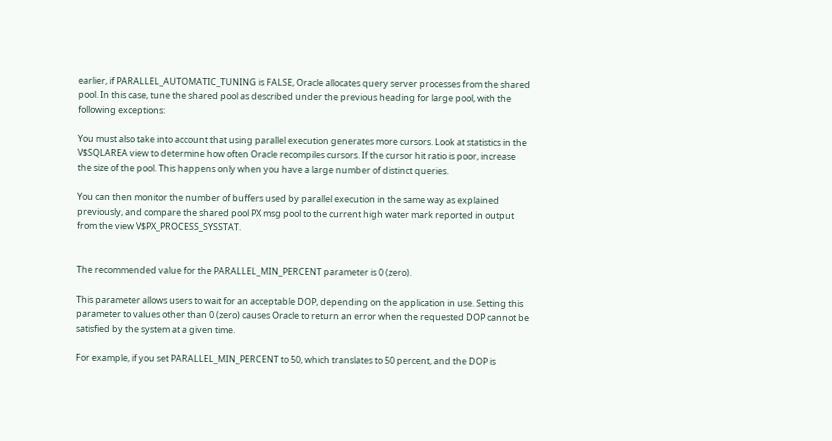earlier, if PARALLEL_AUTOMATIC_TUNING is FALSE, Oracle allocates query server processes from the shared pool. In this case, tune the shared pool as described under the previous heading for large pool, with the following exceptions:

You must also take into account that using parallel execution generates more cursors. Look at statistics in the V$SQLAREA view to determine how often Oracle recompiles cursors. If the cursor hit ratio is poor, increase the size of the pool. This happens only when you have a large number of distinct queries.

You can then monitor the number of buffers used by parallel execution in the same way as explained previously, and compare the shared pool PX msg pool to the current high water mark reported in output from the view V$PX_PROCESS_SYSSTAT.


The recommended value for the PARALLEL_MIN_PERCENT parameter is 0 (zero).

This parameter allows users to wait for an acceptable DOP, depending on the application in use. Setting this parameter to values other than 0 (zero) causes Oracle to return an error when the requested DOP cannot be satisfied by the system at a given time.

For example, if you set PARALLEL_MIN_PERCENT to 50, which translates to 50 percent, and the DOP is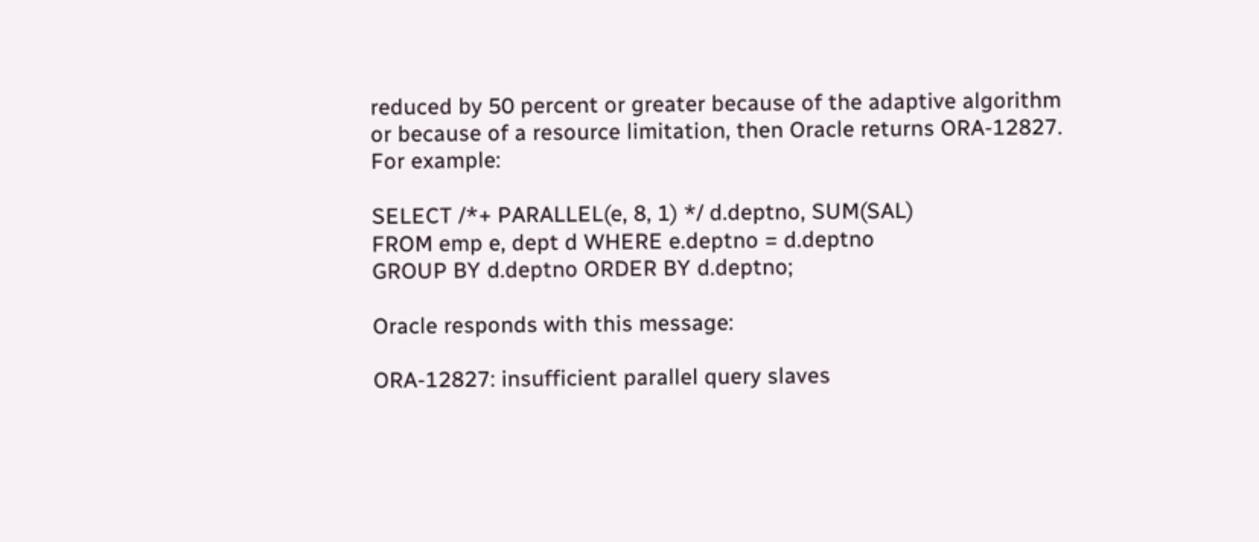reduced by 50 percent or greater because of the adaptive algorithm or because of a resource limitation, then Oracle returns ORA-12827. For example:

SELECT /*+ PARALLEL(e, 8, 1) */ d.deptno, SUM(SAL)
FROM emp e, dept d WHERE e.deptno = d.deptno
GROUP BY d.deptno ORDER BY d.deptno;

Oracle responds with this message:

ORA-12827: insufficient parallel query slaves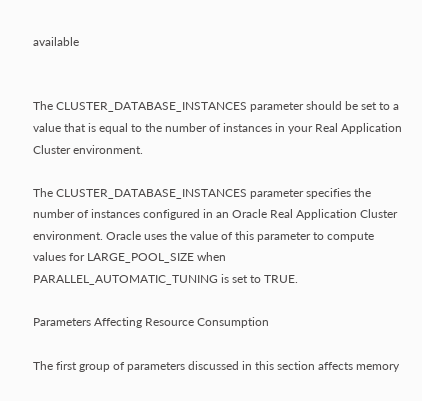available


The CLUSTER_DATABASE_INSTANCES parameter should be set to a value that is equal to the number of instances in your Real Application Cluster environment.

The CLUSTER_DATABASE_INSTANCES parameter specifies the number of instances configured in an Oracle Real Application Cluster environment. Oracle uses the value of this parameter to compute values for LARGE_POOL_SIZE when PARALLEL_AUTOMATIC_TUNING is set to TRUE.

Parameters Affecting Resource Consumption

The first group of parameters discussed in this section affects memory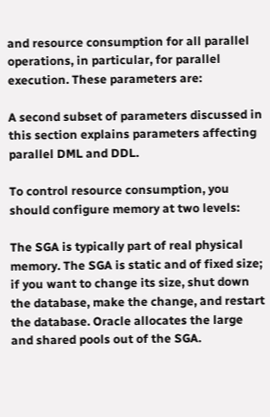and resource consumption for all parallel operations, in particular, for parallel execution. These parameters are:

A second subset of parameters discussed in this section explains parameters affecting parallel DML and DDL.

To control resource consumption, you should configure memory at two levels:

The SGA is typically part of real physical memory. The SGA is static and of fixed size; if you want to change its size, shut down the database, make the change, and restart the database. Oracle allocates the large and shared pools out of the SGA.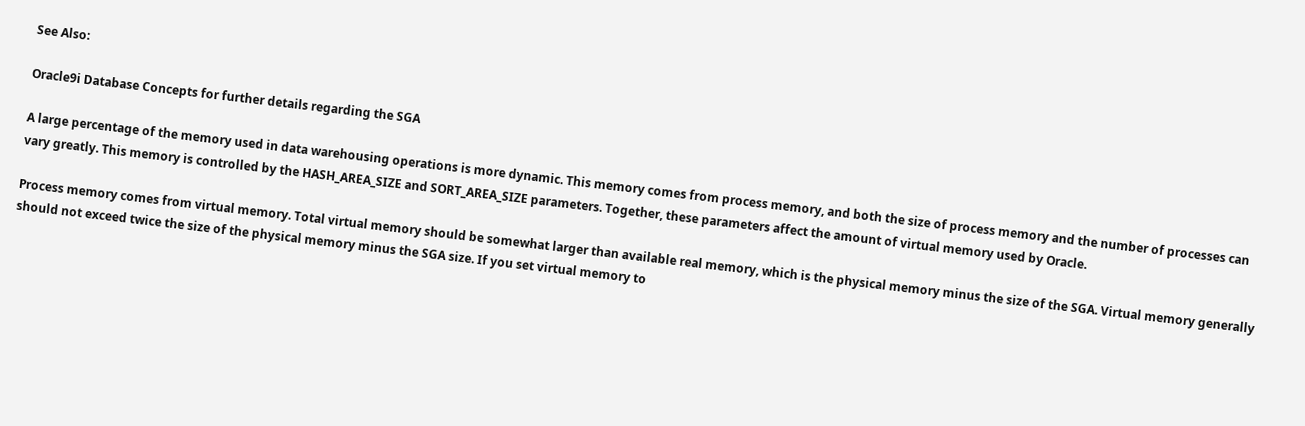See Also:

Oracle9i Database Concepts for further details regarding the SGA

A large percentage of the memory used in data warehousing operations is more dynamic. This memory comes from process memory, and both the size of process memory and the number of processes can vary greatly. This memory is controlled by the HASH_AREA_SIZE and SORT_AREA_SIZE parameters. Together, these parameters affect the amount of virtual memory used by Oracle.

Process memory comes from virtual memory. Total virtual memory should be somewhat larger than available real memory, which is the physical memory minus the size of the SGA. Virtual memory generally should not exceed twice the size of the physical memory minus the SGA size. If you set virtual memory to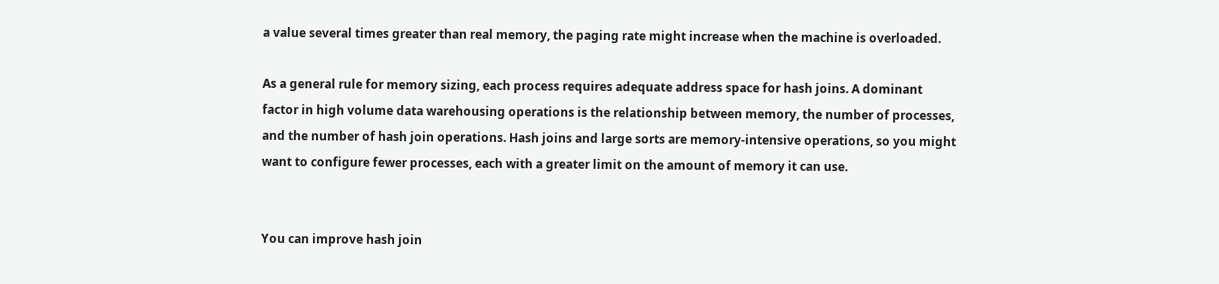a value several times greater than real memory, the paging rate might increase when the machine is overloaded.

As a general rule for memory sizing, each process requires adequate address space for hash joins. A dominant factor in high volume data warehousing operations is the relationship between memory, the number of processes, and the number of hash join operations. Hash joins and large sorts are memory-intensive operations, so you might want to configure fewer processes, each with a greater limit on the amount of memory it can use.


You can improve hash join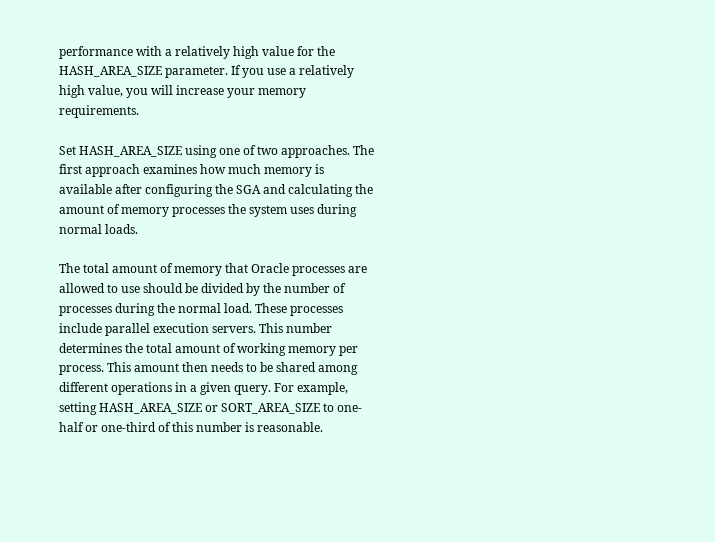performance with a relatively high value for the HASH_AREA_SIZE parameter. If you use a relatively high value, you will increase your memory requirements.

Set HASH_AREA_SIZE using one of two approaches. The first approach examines how much memory is available after configuring the SGA and calculating the amount of memory processes the system uses during normal loads.

The total amount of memory that Oracle processes are allowed to use should be divided by the number of processes during the normal load. These processes include parallel execution servers. This number determines the total amount of working memory per process. This amount then needs to be shared among different operations in a given query. For example, setting HASH_AREA_SIZE or SORT_AREA_SIZE to one-half or one-third of this number is reasonable.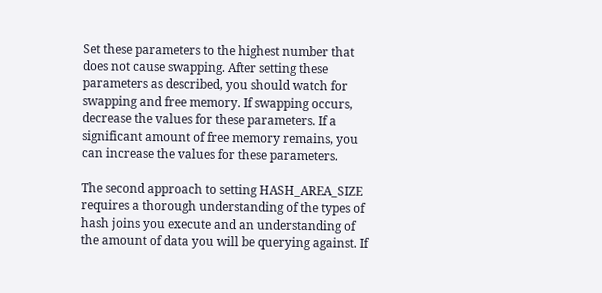Set these parameters to the highest number that does not cause swapping. After setting these parameters as described, you should watch for swapping and free memory. If swapping occurs, decrease the values for these parameters. If a significant amount of free memory remains, you can increase the values for these parameters.

The second approach to setting HASH_AREA_SIZE requires a thorough understanding of the types of hash joins you execute and an understanding of the amount of data you will be querying against. If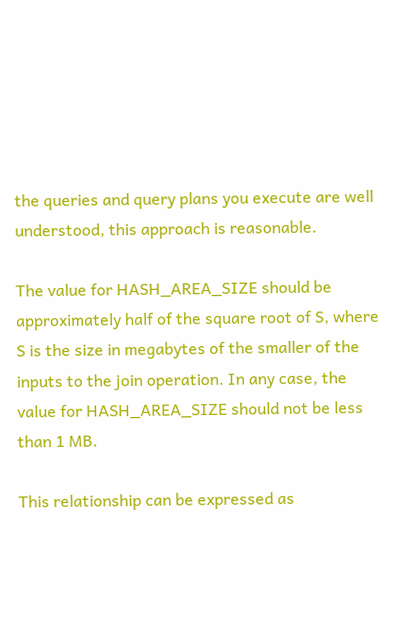the queries and query plans you execute are well understood, this approach is reasonable.

The value for HASH_AREA_SIZE should be approximately half of the square root of S, where S is the size in megabytes of the smaller of the inputs to the join operation. In any case, the value for HASH_AREA_SIZE should not be less than 1 MB.

This relationship can be expressed as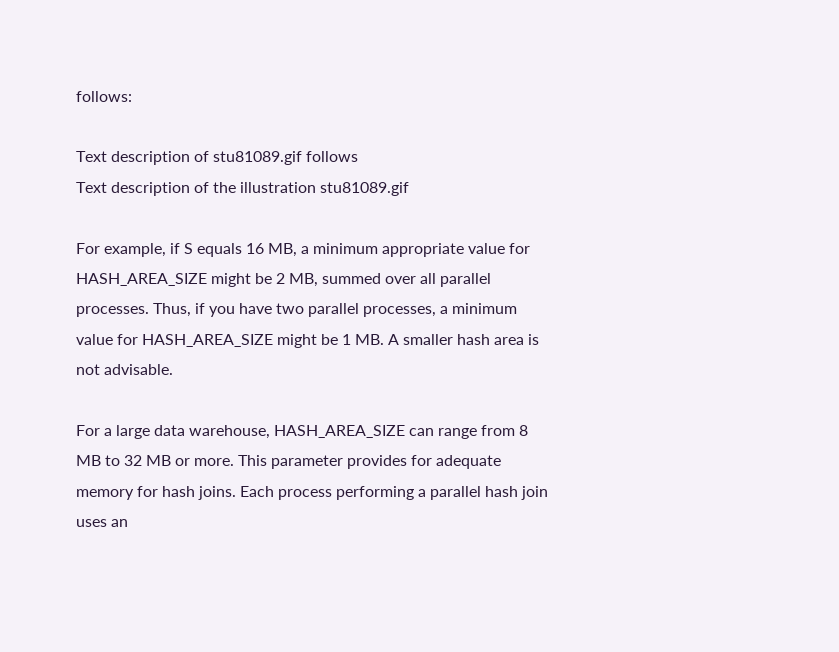follows:

Text description of stu81089.gif follows
Text description of the illustration stu81089.gif

For example, if S equals 16 MB, a minimum appropriate value for HASH_AREA_SIZE might be 2 MB, summed over all parallel processes. Thus, if you have two parallel processes, a minimum value for HASH_AREA_SIZE might be 1 MB. A smaller hash area is not advisable.

For a large data warehouse, HASH_AREA_SIZE can range from 8 MB to 32 MB or more. This parameter provides for adequate memory for hash joins. Each process performing a parallel hash join uses an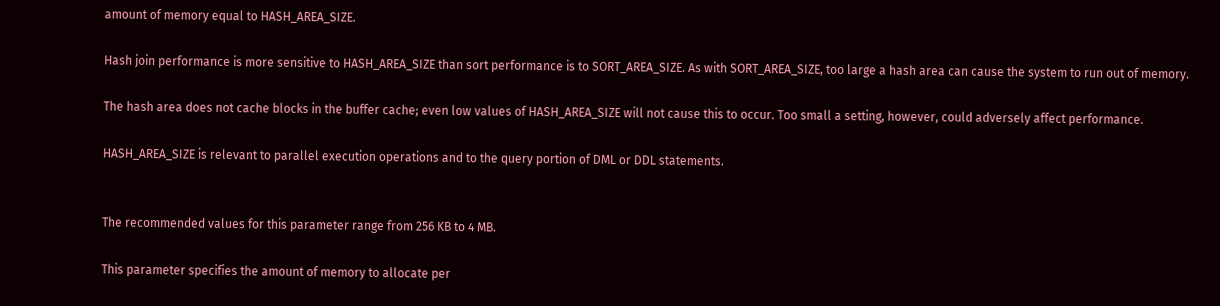amount of memory equal to HASH_AREA_SIZE.

Hash join performance is more sensitive to HASH_AREA_SIZE than sort performance is to SORT_AREA_SIZE. As with SORT_AREA_SIZE, too large a hash area can cause the system to run out of memory.

The hash area does not cache blocks in the buffer cache; even low values of HASH_AREA_SIZE will not cause this to occur. Too small a setting, however, could adversely affect performance.

HASH_AREA_SIZE is relevant to parallel execution operations and to the query portion of DML or DDL statements.


The recommended values for this parameter range from 256 KB to 4 MB.

This parameter specifies the amount of memory to allocate per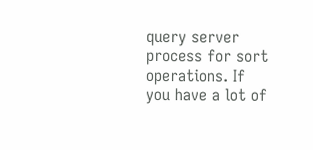query server process for sort operations. If you have a lot of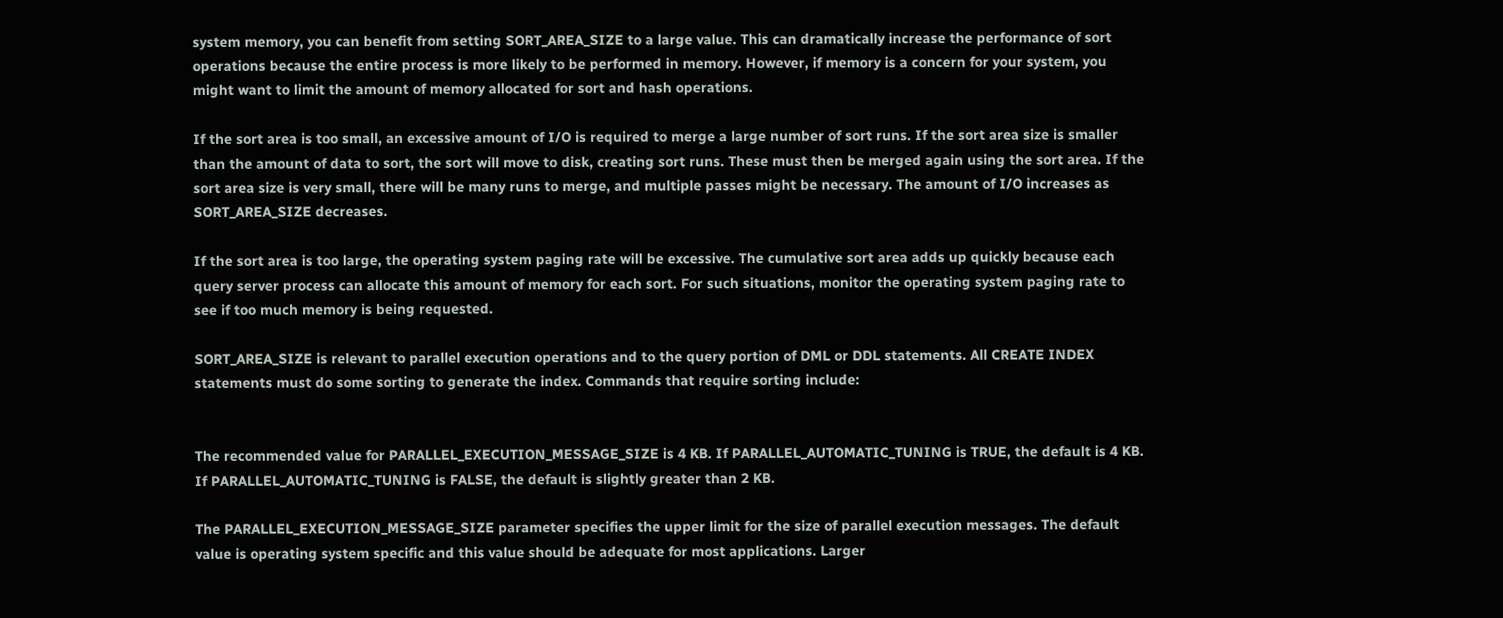system memory, you can benefit from setting SORT_AREA_SIZE to a large value. This can dramatically increase the performance of sort operations because the entire process is more likely to be performed in memory. However, if memory is a concern for your system, you might want to limit the amount of memory allocated for sort and hash operations.

If the sort area is too small, an excessive amount of I/O is required to merge a large number of sort runs. If the sort area size is smaller than the amount of data to sort, the sort will move to disk, creating sort runs. These must then be merged again using the sort area. If the sort area size is very small, there will be many runs to merge, and multiple passes might be necessary. The amount of I/O increases as SORT_AREA_SIZE decreases.

If the sort area is too large, the operating system paging rate will be excessive. The cumulative sort area adds up quickly because each query server process can allocate this amount of memory for each sort. For such situations, monitor the operating system paging rate to see if too much memory is being requested.

SORT_AREA_SIZE is relevant to parallel execution operations and to the query portion of DML or DDL statements. All CREATE INDEX statements must do some sorting to generate the index. Commands that require sorting include:


The recommended value for PARALLEL_EXECUTION_MESSAGE_SIZE is 4 KB. If PARALLEL_AUTOMATIC_TUNING is TRUE, the default is 4 KB. If PARALLEL_AUTOMATIC_TUNING is FALSE, the default is slightly greater than 2 KB.

The PARALLEL_EXECUTION_MESSAGE_SIZE parameter specifies the upper limit for the size of parallel execution messages. The default value is operating system specific and this value should be adequate for most applications. Larger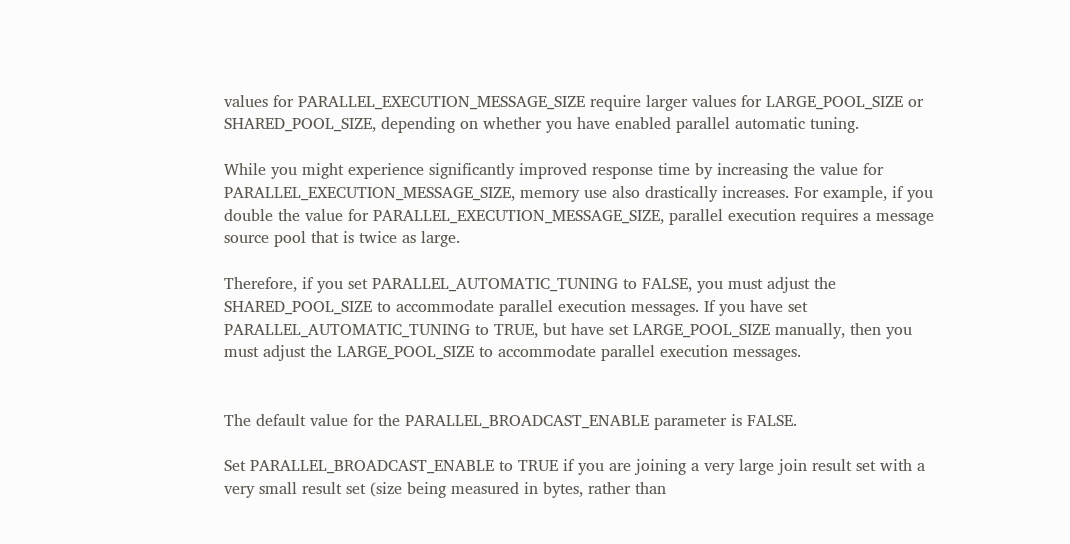values for PARALLEL_EXECUTION_MESSAGE_SIZE require larger values for LARGE_POOL_SIZE or SHARED_POOL_SIZE, depending on whether you have enabled parallel automatic tuning.

While you might experience significantly improved response time by increasing the value for PARALLEL_EXECUTION_MESSAGE_SIZE, memory use also drastically increases. For example, if you double the value for PARALLEL_EXECUTION_MESSAGE_SIZE, parallel execution requires a message source pool that is twice as large.

Therefore, if you set PARALLEL_AUTOMATIC_TUNING to FALSE, you must adjust the SHARED_POOL_SIZE to accommodate parallel execution messages. If you have set PARALLEL_AUTOMATIC_TUNING to TRUE, but have set LARGE_POOL_SIZE manually, then you must adjust the LARGE_POOL_SIZE to accommodate parallel execution messages.


The default value for the PARALLEL_BROADCAST_ENABLE parameter is FALSE.

Set PARALLEL_BROADCAST_ENABLE to TRUE if you are joining a very large join result set with a very small result set (size being measured in bytes, rather than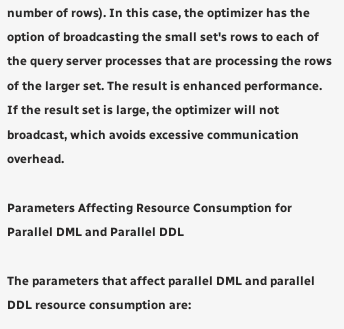number of rows). In this case, the optimizer has the option of broadcasting the small set's rows to each of the query server processes that are processing the rows of the larger set. The result is enhanced performance. If the result set is large, the optimizer will not broadcast, which avoids excessive communication overhead.

Parameters Affecting Resource Consumption for Parallel DML and Parallel DDL

The parameters that affect parallel DML and parallel DDL resource consumption are: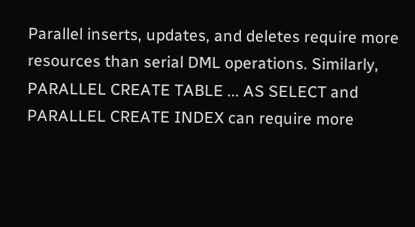Parallel inserts, updates, and deletes require more resources than serial DML operations. Similarly, PARALLEL CREATE TABLE ... AS SELECT and PARALLEL CREATE INDEX can require more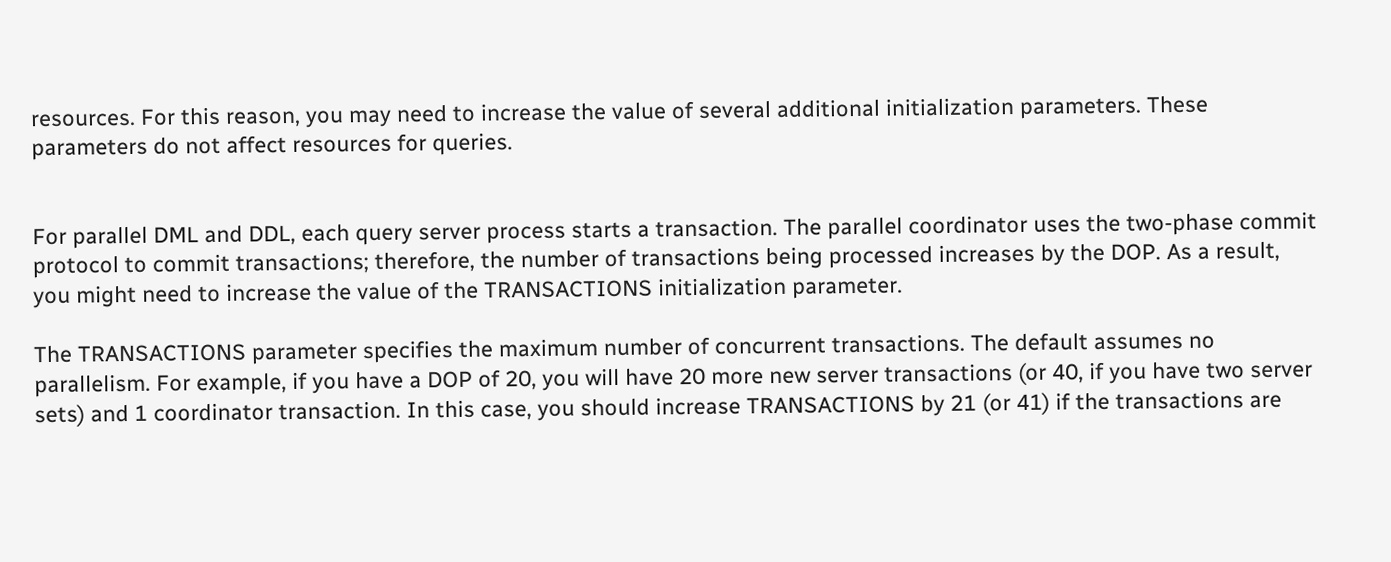resources. For this reason, you may need to increase the value of several additional initialization parameters. These parameters do not affect resources for queries.


For parallel DML and DDL, each query server process starts a transaction. The parallel coordinator uses the two-phase commit protocol to commit transactions; therefore, the number of transactions being processed increases by the DOP. As a result, you might need to increase the value of the TRANSACTIONS initialization parameter.

The TRANSACTIONS parameter specifies the maximum number of concurrent transactions. The default assumes no parallelism. For example, if you have a DOP of 20, you will have 20 more new server transactions (or 40, if you have two server sets) and 1 coordinator transaction. In this case, you should increase TRANSACTIONS by 21 (or 41) if the transactions are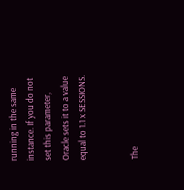running in the same instance. If you do not set this parameter, Oracle sets it to a value equal to 1.1 x SESSIONS.


The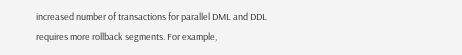increased number of transactions for parallel DML and DDL requires more rollback segments. For example,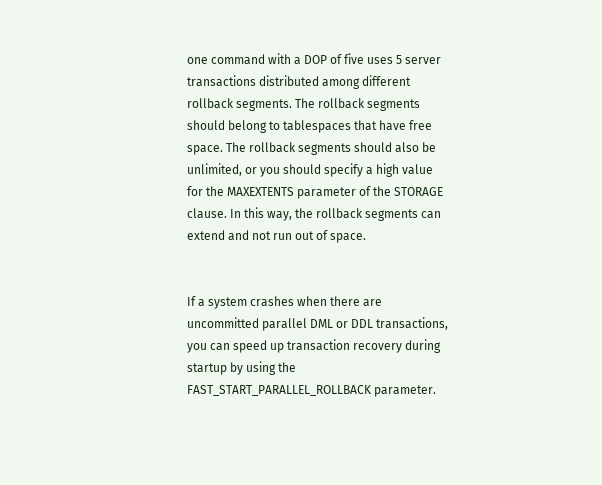one command with a DOP of five uses 5 server transactions distributed among different rollback segments. The rollback segments should belong to tablespaces that have free space. The rollback segments should also be unlimited, or you should specify a high value for the MAXEXTENTS parameter of the STORAGE clause. In this way, the rollback segments can extend and not run out of space.


If a system crashes when there are uncommitted parallel DML or DDL transactions, you can speed up transaction recovery during startup by using the FAST_START_PARALLEL_ROLLBACK parameter.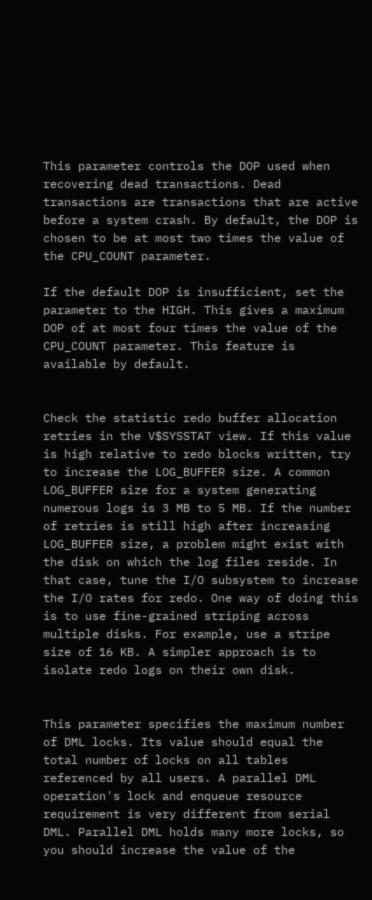This parameter controls the DOP used when recovering dead transactions. Dead transactions are transactions that are active before a system crash. By default, the DOP is chosen to be at most two times the value of the CPU_COUNT parameter.

If the default DOP is insufficient, set the parameter to the HIGH. This gives a maximum DOP of at most four times the value of the CPU_COUNT parameter. This feature is available by default.


Check the statistic redo buffer allocation retries in the V$SYSSTAT view. If this value is high relative to redo blocks written, try to increase the LOG_BUFFER size. A common LOG_BUFFER size for a system generating numerous logs is 3 MB to 5 MB. If the number of retries is still high after increasing LOG_BUFFER size, a problem might exist with the disk on which the log files reside. In that case, tune the I/O subsystem to increase the I/O rates for redo. One way of doing this is to use fine-grained striping across multiple disks. For example, use a stripe size of 16 KB. A simpler approach is to isolate redo logs on their own disk.


This parameter specifies the maximum number of DML locks. Its value should equal the total number of locks on all tables referenced by all users. A parallel DML operation's lock and enqueue resource requirement is very different from serial DML. Parallel DML holds many more locks, so you should increase the value of the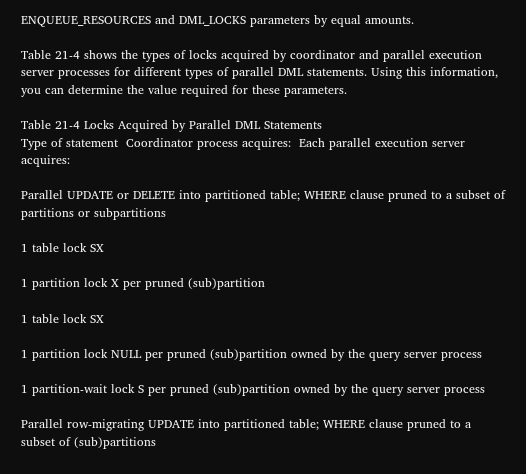ENQUEUE_RESOURCES and DML_LOCKS parameters by equal amounts.

Table 21-4 shows the types of locks acquired by coordinator and parallel execution server processes for different types of parallel DML statements. Using this information, you can determine the value required for these parameters.

Table 21-4 Locks Acquired by Parallel DML Statements
Type of statement  Coordinator process acquires:  Each parallel execution server acquires:

Parallel UPDATE or DELETE into partitioned table; WHERE clause pruned to a subset of partitions or subpartitions

1 table lock SX

1 partition lock X per pruned (sub)partition

1 table lock SX

1 partition lock NULL per pruned (sub)partition owned by the query server process

1 partition-wait lock S per pruned (sub)partition owned by the query server process

Parallel row-migrating UPDATE into partitioned table; WHERE clause pruned to a subset of (sub)partitions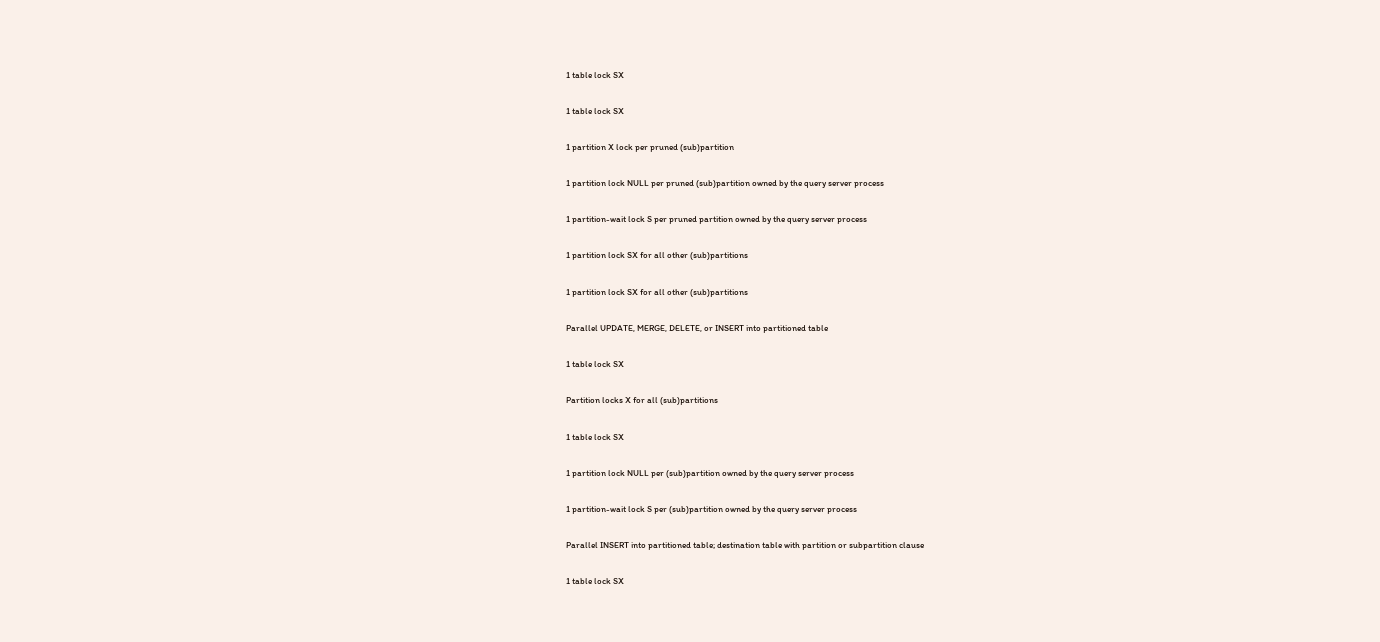1 table lock SX

1 table lock SX

1 partition X lock per pruned (sub)partition

1 partition lock NULL per pruned (sub)partition owned by the query server process

1 partition-wait lock S per pruned partition owned by the query server process

1 partition lock SX for all other (sub)partitions

1 partition lock SX for all other (sub)partitions

Parallel UPDATE, MERGE, DELETE, or INSERT into partitioned table

1 table lock SX

Partition locks X for all (sub)partitions

1 table lock SX

1 partition lock NULL per (sub)partition owned by the query server process

1 partition-wait lock S per (sub)partition owned by the query server process

Parallel INSERT into partitioned table; destination table with partition or subpartition clause

1 table lock SX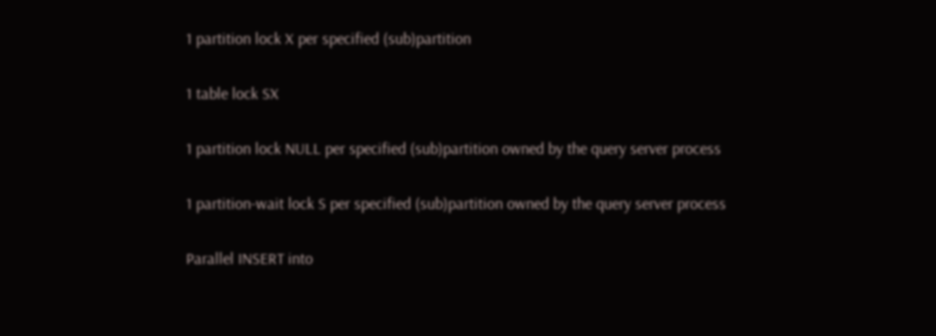1 partition lock X per specified (sub)partition

1 table lock SX

1 partition lock NULL per specified (sub)partition owned by the query server process

1 partition-wait lock S per specified (sub)partition owned by the query server process

Parallel INSERT into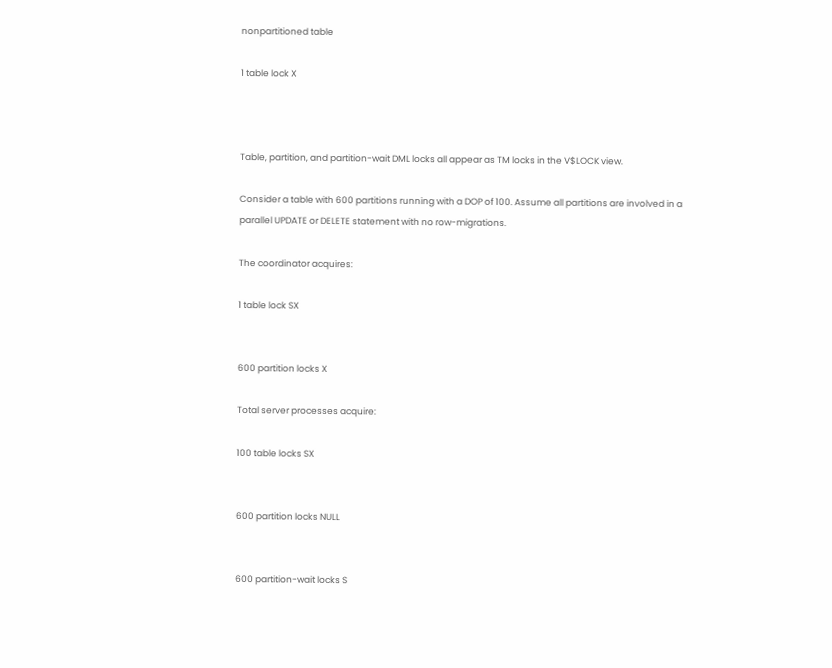nonpartitioned table

1 table lock X



Table, partition, and partition-wait DML locks all appear as TM locks in the V$LOCK view.

Consider a table with 600 partitions running with a DOP of 100. Assume all partitions are involved in a parallel UPDATE or DELETE statement with no row-migrations.

The coordinator acquires:

1 table lock SX


600 partition locks X

Total server processes acquire:

100 table locks SX


600 partition locks NULL


600 partition-wait locks S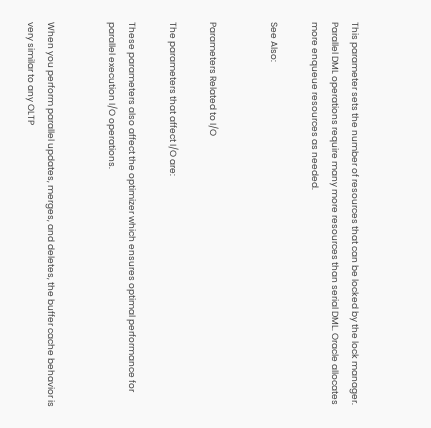This parameter sets the number of resources that can be locked by the lock manager. Parallel DML operations require many more resources than serial DML. Oracle allocates more enqueue resources as needed.

See Also:


Parameters Related to I/O

The parameters that affect I/O are:

These parameters also affect the optimizer which ensures optimal performance for parallel execution I/O operations.


When you perform parallel updates, merges, and deletes, the buffer cache behavior is very similar to any OLTP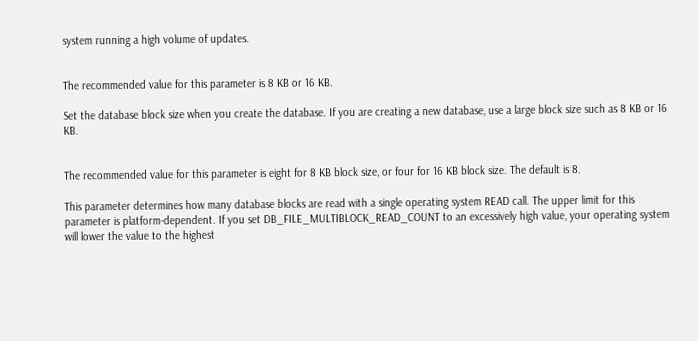system running a high volume of updates.


The recommended value for this parameter is 8 KB or 16 KB.

Set the database block size when you create the database. If you are creating a new database, use a large block size such as 8 KB or 16 KB.


The recommended value for this parameter is eight for 8 KB block size, or four for 16 KB block size. The default is 8.

This parameter determines how many database blocks are read with a single operating system READ call. The upper limit for this parameter is platform-dependent. If you set DB_FILE_MULTIBLOCK_READ_COUNT to an excessively high value, your operating system will lower the value to the highest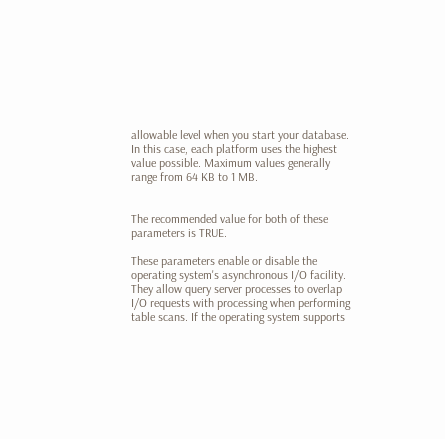allowable level when you start your database. In this case, each platform uses the highest value possible. Maximum values generally range from 64 KB to 1 MB.


The recommended value for both of these parameters is TRUE.

These parameters enable or disable the operating system's asynchronous I/O facility. They allow query server processes to overlap I/O requests with processing when performing table scans. If the operating system supports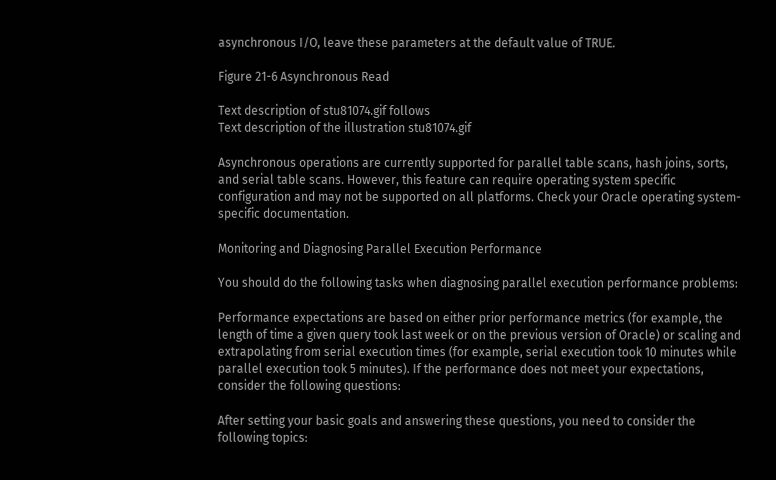asynchronous I/O, leave these parameters at the default value of TRUE.

Figure 21-6 Asynchronous Read

Text description of stu81074.gif follows
Text description of the illustration stu81074.gif

Asynchronous operations are currently supported for parallel table scans, hash joins, sorts, and serial table scans. However, this feature can require operating system specific configuration and may not be supported on all platforms. Check your Oracle operating system-specific documentation.

Monitoring and Diagnosing Parallel Execution Performance

You should do the following tasks when diagnosing parallel execution performance problems:

Performance expectations are based on either prior performance metrics (for example, the length of time a given query took last week or on the previous version of Oracle) or scaling and extrapolating from serial execution times (for example, serial execution took 10 minutes while parallel execution took 5 minutes). If the performance does not meet your expectations, consider the following questions:

After setting your basic goals and answering these questions, you need to consider the following topics: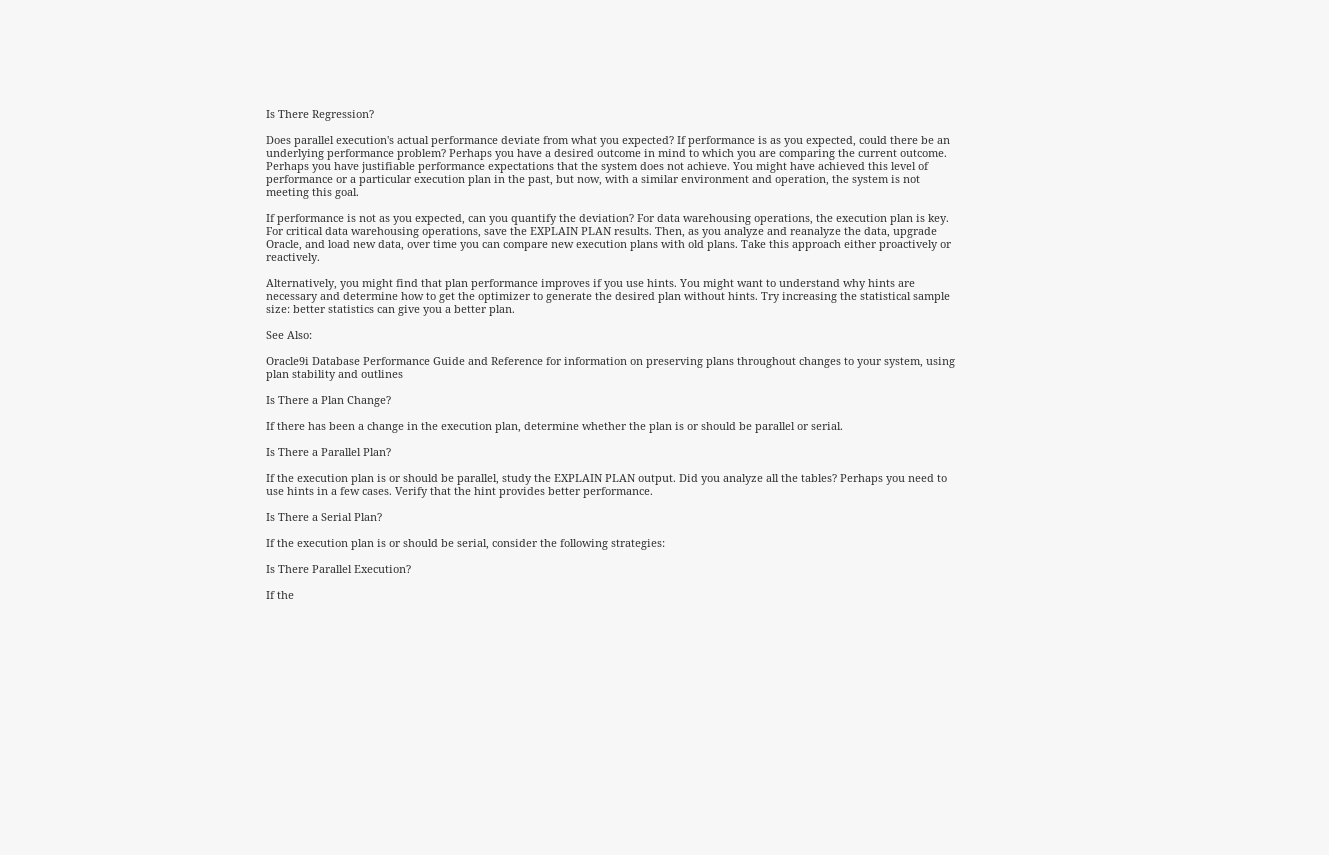Is There Regression?

Does parallel execution's actual performance deviate from what you expected? If performance is as you expected, could there be an underlying performance problem? Perhaps you have a desired outcome in mind to which you are comparing the current outcome. Perhaps you have justifiable performance expectations that the system does not achieve. You might have achieved this level of performance or a particular execution plan in the past, but now, with a similar environment and operation, the system is not meeting this goal.

If performance is not as you expected, can you quantify the deviation? For data warehousing operations, the execution plan is key. For critical data warehousing operations, save the EXPLAIN PLAN results. Then, as you analyze and reanalyze the data, upgrade Oracle, and load new data, over time you can compare new execution plans with old plans. Take this approach either proactively or reactively.

Alternatively, you might find that plan performance improves if you use hints. You might want to understand why hints are necessary and determine how to get the optimizer to generate the desired plan without hints. Try increasing the statistical sample size: better statistics can give you a better plan.

See Also:

Oracle9i Database Performance Guide and Reference for information on preserving plans throughout changes to your system, using plan stability and outlines

Is There a Plan Change?

If there has been a change in the execution plan, determine whether the plan is or should be parallel or serial.

Is There a Parallel Plan?

If the execution plan is or should be parallel, study the EXPLAIN PLAN output. Did you analyze all the tables? Perhaps you need to use hints in a few cases. Verify that the hint provides better performance.

Is There a Serial Plan?

If the execution plan is or should be serial, consider the following strategies:

Is There Parallel Execution?

If the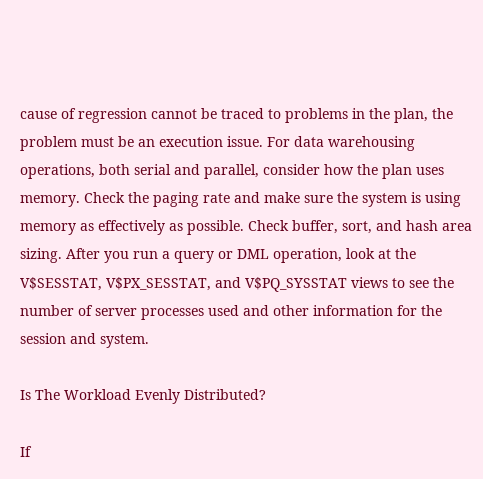cause of regression cannot be traced to problems in the plan, the problem must be an execution issue. For data warehousing operations, both serial and parallel, consider how the plan uses memory. Check the paging rate and make sure the system is using memory as effectively as possible. Check buffer, sort, and hash area sizing. After you run a query or DML operation, look at the V$SESSTAT, V$PX_SESSTAT, and V$PQ_SYSSTAT views to see the number of server processes used and other information for the session and system.

Is The Workload Evenly Distributed?

If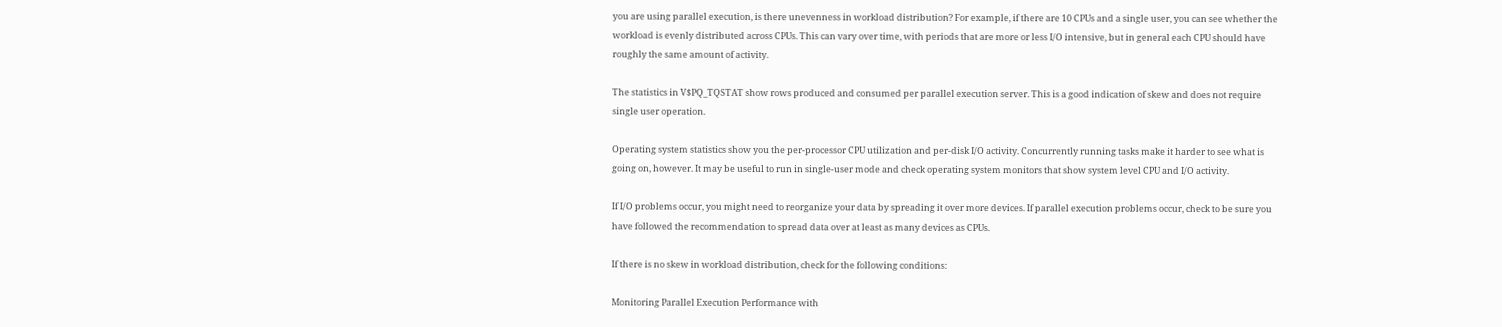you are using parallel execution, is there unevenness in workload distribution? For example, if there are 10 CPUs and a single user, you can see whether the workload is evenly distributed across CPUs. This can vary over time, with periods that are more or less I/O intensive, but in general each CPU should have roughly the same amount of activity.

The statistics in V$PQ_TQSTAT show rows produced and consumed per parallel execution server. This is a good indication of skew and does not require single user operation.

Operating system statistics show you the per-processor CPU utilization and per-disk I/O activity. Concurrently running tasks make it harder to see what is going on, however. It may be useful to run in single-user mode and check operating system monitors that show system level CPU and I/O activity.

If I/O problems occur, you might need to reorganize your data by spreading it over more devices. If parallel execution problems occur, check to be sure you have followed the recommendation to spread data over at least as many devices as CPUs.

If there is no skew in workload distribution, check for the following conditions:

Monitoring Parallel Execution Performance with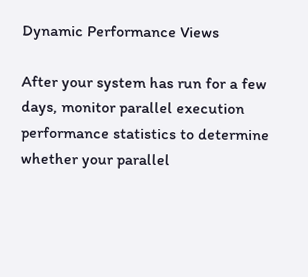Dynamic Performance Views

After your system has run for a few days, monitor parallel execution performance statistics to determine whether your parallel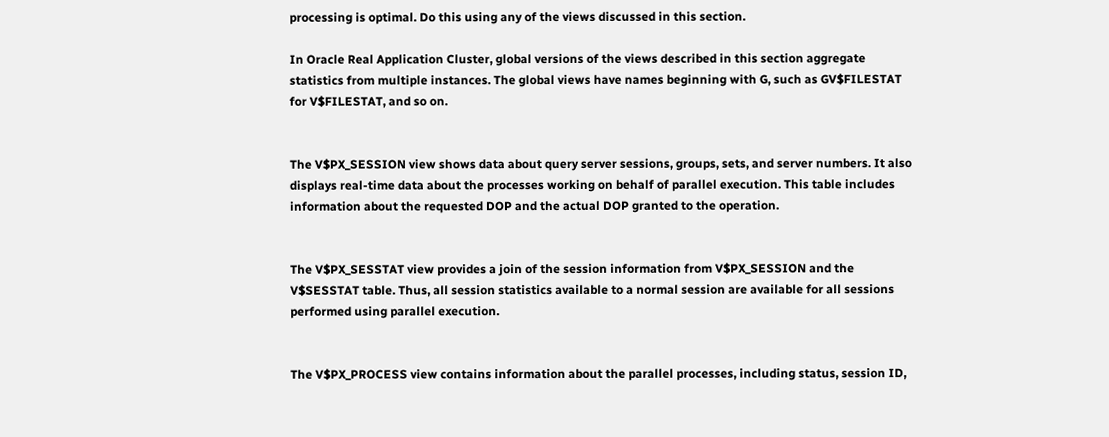processing is optimal. Do this using any of the views discussed in this section.

In Oracle Real Application Cluster, global versions of the views described in this section aggregate statistics from multiple instances. The global views have names beginning with G, such as GV$FILESTAT for V$FILESTAT, and so on.


The V$PX_SESSION view shows data about query server sessions, groups, sets, and server numbers. It also displays real-time data about the processes working on behalf of parallel execution. This table includes information about the requested DOP and the actual DOP granted to the operation.


The V$PX_SESSTAT view provides a join of the session information from V$PX_SESSION and the V$SESSTAT table. Thus, all session statistics available to a normal session are available for all sessions performed using parallel execution.


The V$PX_PROCESS view contains information about the parallel processes, including status, session ID,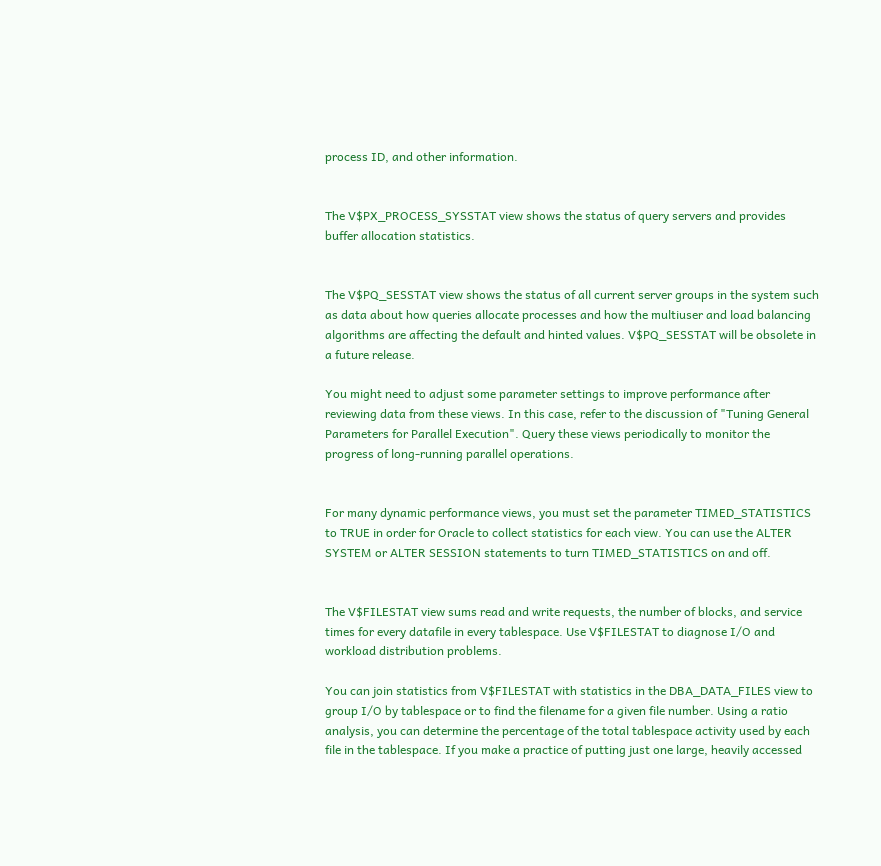process ID, and other information.


The V$PX_PROCESS_SYSSTAT view shows the status of query servers and provides buffer allocation statistics.


The V$PQ_SESSTAT view shows the status of all current server groups in the system such as data about how queries allocate processes and how the multiuser and load balancing algorithms are affecting the default and hinted values. V$PQ_SESSTAT will be obsolete in a future release.

You might need to adjust some parameter settings to improve performance after reviewing data from these views. In this case, refer to the discussion of "Tuning General Parameters for Parallel Execution". Query these views periodically to monitor the progress of long-running parallel operations.


For many dynamic performance views, you must set the parameter TIMED_STATISTICS to TRUE in order for Oracle to collect statistics for each view. You can use the ALTER SYSTEM or ALTER SESSION statements to turn TIMED_STATISTICS on and off.


The V$FILESTAT view sums read and write requests, the number of blocks, and service times for every datafile in every tablespace. Use V$FILESTAT to diagnose I/O and workload distribution problems.

You can join statistics from V$FILESTAT with statistics in the DBA_DATA_FILES view to group I/O by tablespace or to find the filename for a given file number. Using a ratio analysis, you can determine the percentage of the total tablespace activity used by each file in the tablespace. If you make a practice of putting just one large, heavily accessed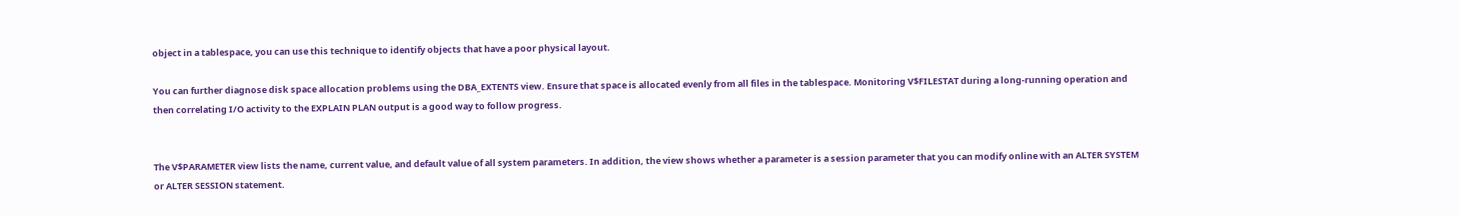object in a tablespace, you can use this technique to identify objects that have a poor physical layout.

You can further diagnose disk space allocation problems using the DBA_EXTENTS view. Ensure that space is allocated evenly from all files in the tablespace. Monitoring V$FILESTAT during a long-running operation and then correlating I/O activity to the EXPLAIN PLAN output is a good way to follow progress.


The V$PARAMETER view lists the name, current value, and default value of all system parameters. In addition, the view shows whether a parameter is a session parameter that you can modify online with an ALTER SYSTEM or ALTER SESSION statement.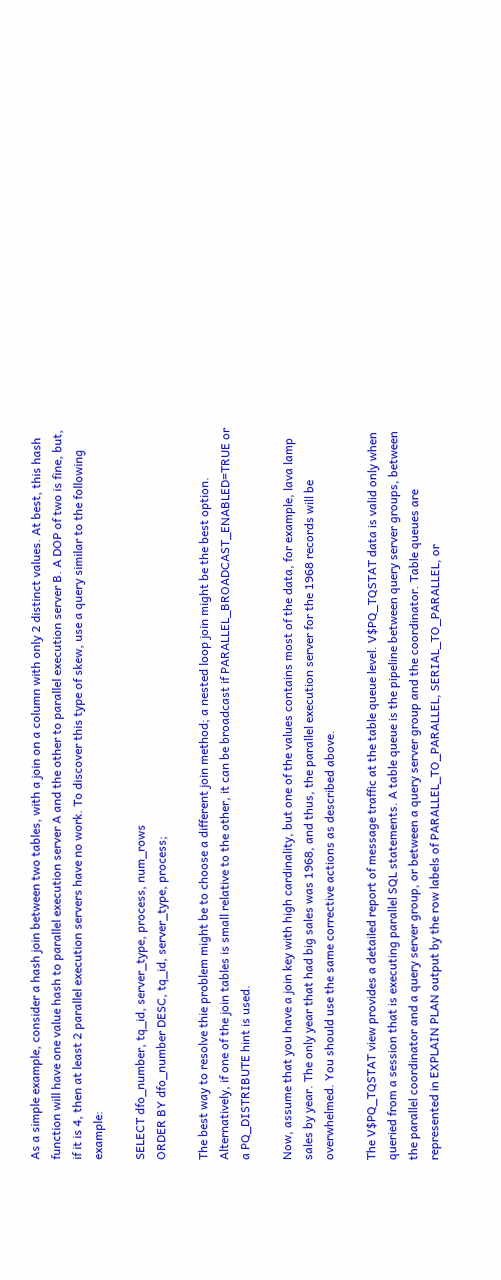As a simple example, consider a hash join between two tables, with a join on a column with only 2 distinct values. At best, this hash function will have one value hash to parallel execution server A and the other to parallel execution server B. A DOP of two is fine, but, if it is 4, then at least 2 parallel execution servers have no work. To discover this type of skew, use a query similar to the following example:

SELECT dfo_number, tq_id, server_type, process, num_rows
ORDER BY dfo_number DESC, tq_id, server_type, process;

The best way to resolve thie problem might be to choose a different join method; a nested loop join might be the best option. Alternatively, if one of the join tables is small relative to the other, it can be broadcast if PARALLEL_BROADCAST_ENABLED=TRUE or a PQ_DISTRIBUTE hint is used.

Now, assume that you have a join key with high cardinality, but one of the values contains most of the data, for example, lava lamp sales by year. The only year that had big sales was 1968, and thus, the parallel execution server for the 1968 records will be overwhelmed. You should use the same corrective actions as described above.

The V$PQ_TQSTAT view provides a detailed report of message traffic at the table queue level. V$PQ_TQSTAT data is valid only when queried from a session that is executing parallel SQL statements. A table queue is the pipeline between query server groups, between the parallel coordinator and a query server group, or between a query server group and the coordinator. Table queues are represented in EXPLAIN PLAN output by the row labels of PARALLEL_TO_PARALLEL, SERIAL_TO_PARALLEL, or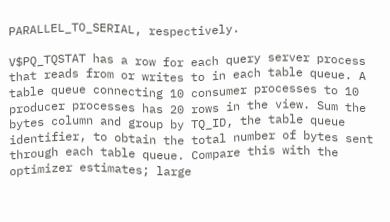PARALLEL_TO_SERIAL, respectively.

V$PQ_TQSTAT has a row for each query server process that reads from or writes to in each table queue. A table queue connecting 10 consumer processes to 10 producer processes has 20 rows in the view. Sum the bytes column and group by TQ_ID, the table queue identifier, to obtain the total number of bytes sent through each table queue. Compare this with the optimizer estimates; large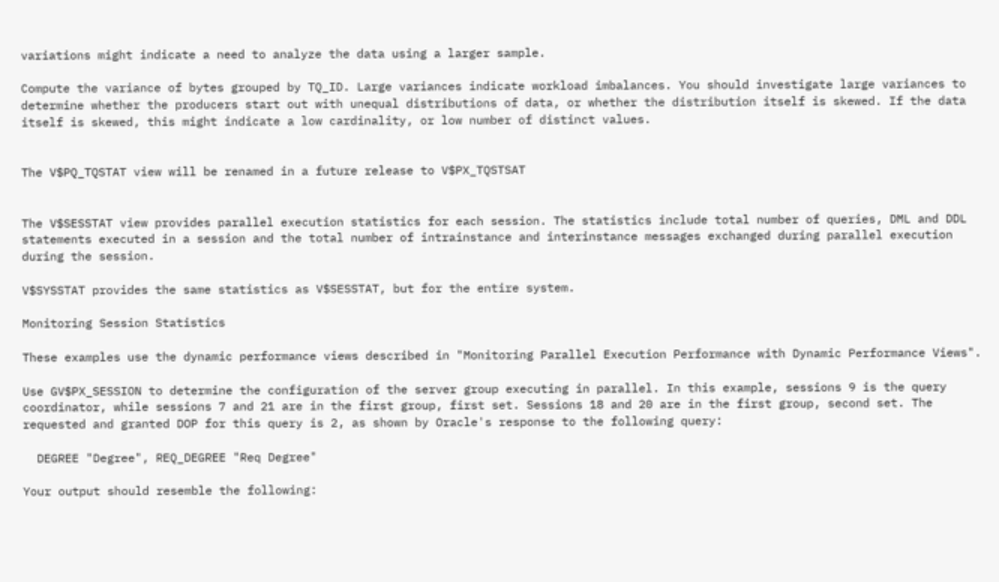variations might indicate a need to analyze the data using a larger sample.

Compute the variance of bytes grouped by TQ_ID. Large variances indicate workload imbalances. You should investigate large variances to determine whether the producers start out with unequal distributions of data, or whether the distribution itself is skewed. If the data itself is skewed, this might indicate a low cardinality, or low number of distinct values.


The V$PQ_TQSTAT view will be renamed in a future release to V$PX_TQSTSAT


The V$SESSTAT view provides parallel execution statistics for each session. The statistics include total number of queries, DML and DDL statements executed in a session and the total number of intrainstance and interinstance messages exchanged during parallel execution during the session.

V$SYSSTAT provides the same statistics as V$SESSTAT, but for the entire system.

Monitoring Session Statistics

These examples use the dynamic performance views described in "Monitoring Parallel Execution Performance with Dynamic Performance Views".

Use GV$PX_SESSION to determine the configuration of the server group executing in parallel. In this example, sessions 9 is the query coordinator, while sessions 7 and 21 are in the first group, first set. Sessions 18 and 20 are in the first group, second set. The requested and granted DOP for this query is 2, as shown by Oracle's response to the following query:

  DEGREE "Degree", REQ_DEGREE "Req Degree"

Your output should resemble the following: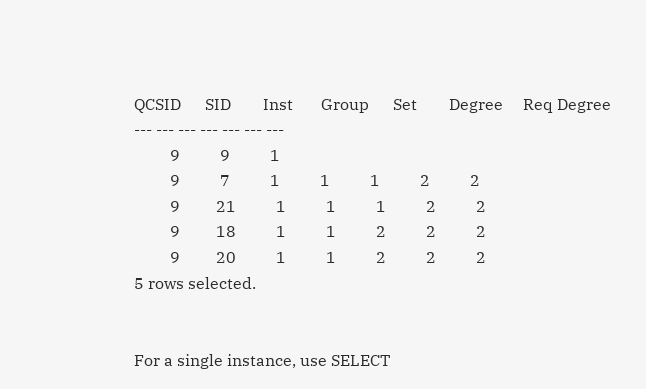QCSID      SID        Inst       Group      Set        Degree     Req Degree
--- --- --- --- --- --- ---
         9          9          1
         9          7          1          1          1          2          2
         9         21          1          1          1          2          2
         9         18          1          1          2          2          2
         9         20          1          1          2          2          2
5 rows selected.


For a single instance, use SELECT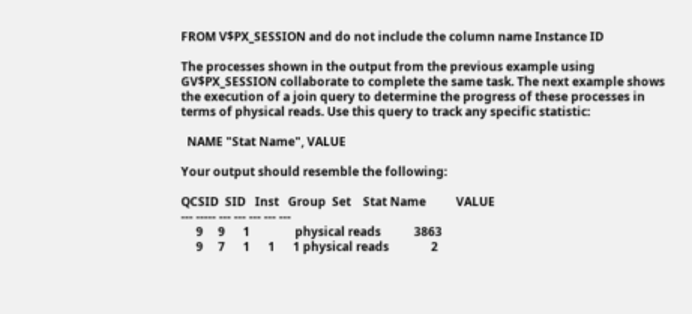FROM V$PX_SESSION and do not include the column name Instance ID

The processes shown in the output from the previous example using
GV$PX_SESSION collaborate to complete the same task. The next example shows the execution of a join query to determine the progress of these processes in terms of physical reads. Use this query to track any specific statistic:

  NAME "Stat Name", VALUE

Your output should resemble the following:

QCSID  SID   Inst   Group  Set    Stat Name          VALUE
--- ----- --- --- --- --- ---
     9     9      1               physical reads           3863
     9     7      1      1      1 physical reads              2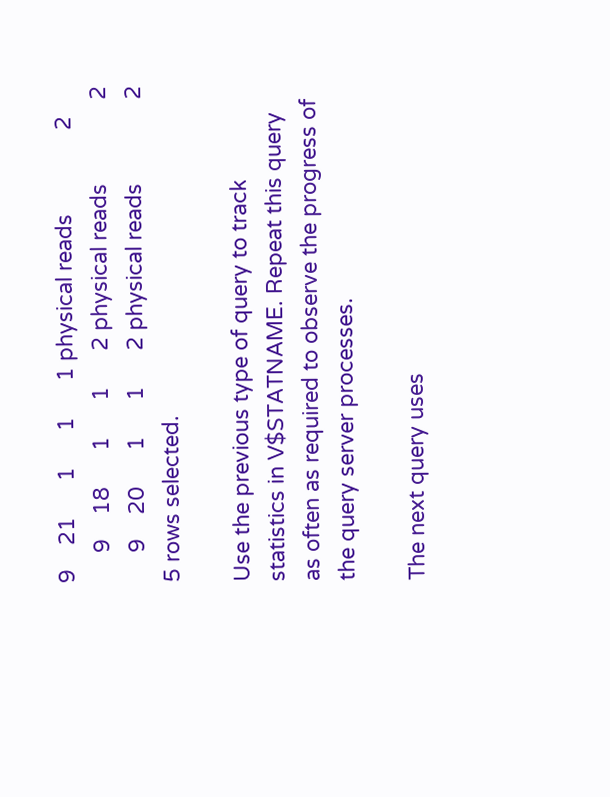9    21      1      1      1 physical reads              2
     9    18      1      1      2 physical reads              2
     9    20      1      1      2 physical reads              2
5 rows selected.

Use the previous type of query to track statistics in V$STATNAME. Repeat this query as often as required to observe the progress of the query server processes.

The next query uses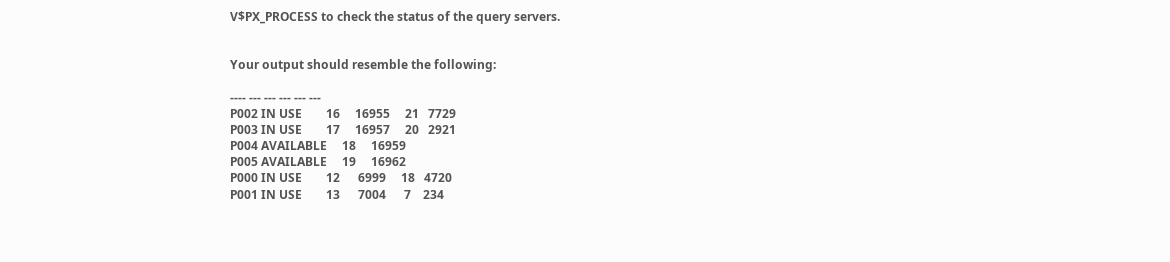V$PX_PROCESS to check the status of the query servers.


Your output should resemble the following:

---- --- --- --- --- ---
P002 IN USE        16     16955     21   7729
P003 IN USE        17     16957     20   2921
P004 AVAILABLE     18     16959
P005 AVAILABLE     19     16962
P000 IN USE        12      6999     18   4720
P001 IN USE        13      7004      7    234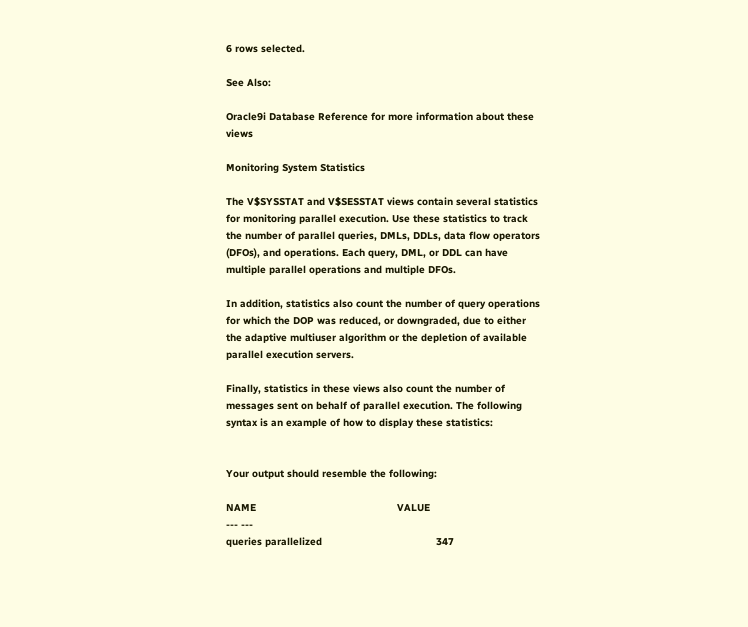6 rows selected.

See Also:

Oracle9i Database Reference for more information about these views

Monitoring System Statistics

The V$SYSSTAT and V$SESSTAT views contain several statistics for monitoring parallel execution. Use these statistics to track the number of parallel queries, DMLs, DDLs, data flow operators (DFOs), and operations. Each query, DML, or DDL can have multiple parallel operations and multiple DFOs.

In addition, statistics also count the number of query operations for which the DOP was reduced, or downgraded, due to either the adaptive multiuser algorithm or the depletion of available parallel execution servers.

Finally, statistics in these views also count the number of messages sent on behalf of parallel execution. The following syntax is an example of how to display these statistics:


Your output should resemble the following:

NAME                                               VALUE
--- ---
queries parallelized                                      347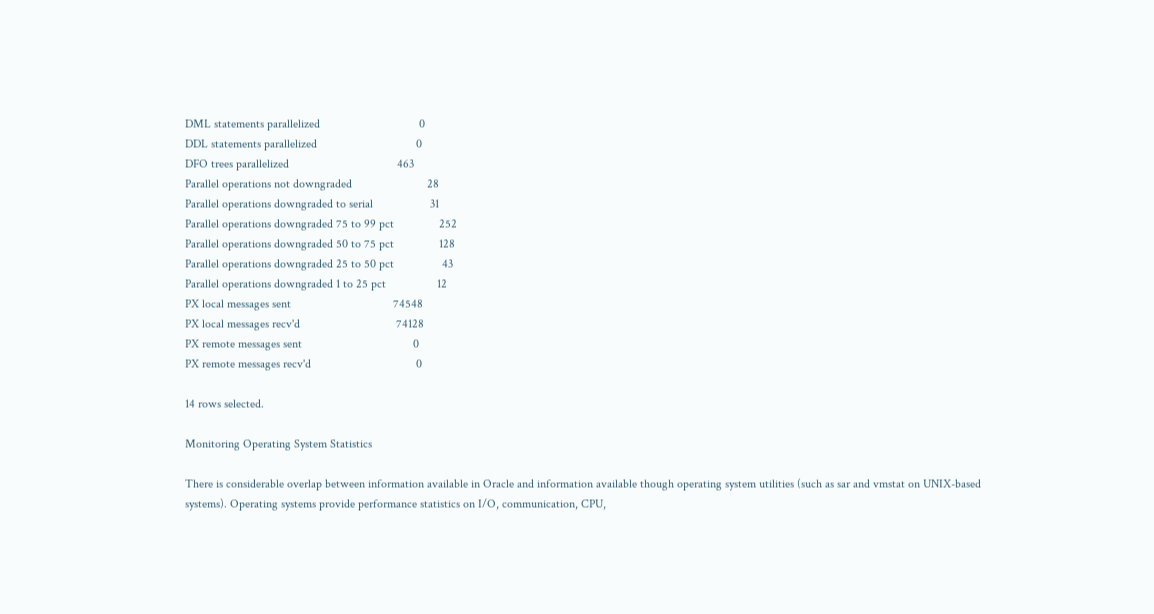DML statements parallelized                                 0
DDL statements parallelized                                 0
DFO trees parallelized                                    463
Parallel operations not downgraded                         28
Parallel operations downgraded to serial                   31
Parallel operations downgraded 75 to 99 pct               252
Parallel operations downgraded 50 to 75 pct               128
Parallel operations downgraded 25 to 50 pct                43
Parallel operations downgraded 1 to 25 pct                 12
PX local messages sent                                  74548
PX local messages recv'd                                74128
PX remote messages sent                                     0
PX remote messages recv'd                                   0

14 rows selected.

Monitoring Operating System Statistics

There is considerable overlap between information available in Oracle and information available though operating system utilities (such as sar and vmstat on UNIX-based systems). Operating systems provide performance statistics on I/O, communication, CPU,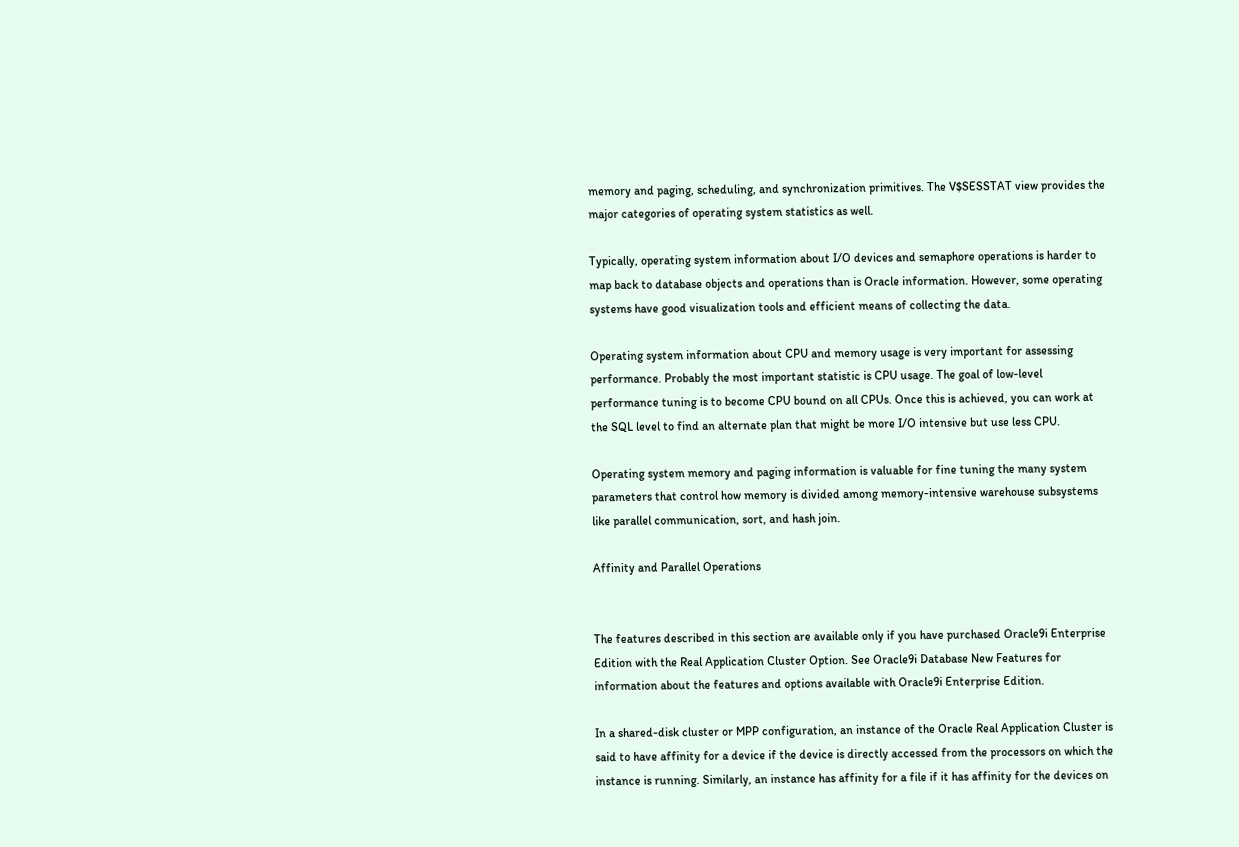memory and paging, scheduling, and synchronization primitives. The V$SESSTAT view provides the major categories of operating system statistics as well.

Typically, operating system information about I/O devices and semaphore operations is harder to map back to database objects and operations than is Oracle information. However, some operating systems have good visualization tools and efficient means of collecting the data.

Operating system information about CPU and memory usage is very important for assessing performance. Probably the most important statistic is CPU usage. The goal of low-level performance tuning is to become CPU bound on all CPUs. Once this is achieved, you can work at the SQL level to find an alternate plan that might be more I/O intensive but use less CPU.

Operating system memory and paging information is valuable for fine tuning the many system parameters that control how memory is divided among memory-intensive warehouse subsystems like parallel communication, sort, and hash join.

Affinity and Parallel Operations


The features described in this section are available only if you have purchased Oracle9i Enterprise Edition with the Real Application Cluster Option. See Oracle9i Database New Features for information about the features and options available with Oracle9i Enterprise Edition.

In a shared-disk cluster or MPP configuration, an instance of the Oracle Real Application Cluster is said to have affinity for a device if the device is directly accessed from the processors on which the instance is running. Similarly, an instance has affinity for a file if it has affinity for the devices on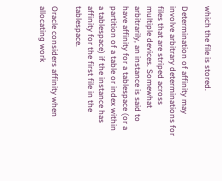which the file is stored.

Determination of affinity may involve arbitrary determinations for files that are striped across multiple devices. Somewhat arbitrarily, an instance is said to have affinity for a tablespace (or a partition of a table or index within a tablespace) if the instance has affinity for the first file in the tablespace.

Oracle considers affinity when allocating work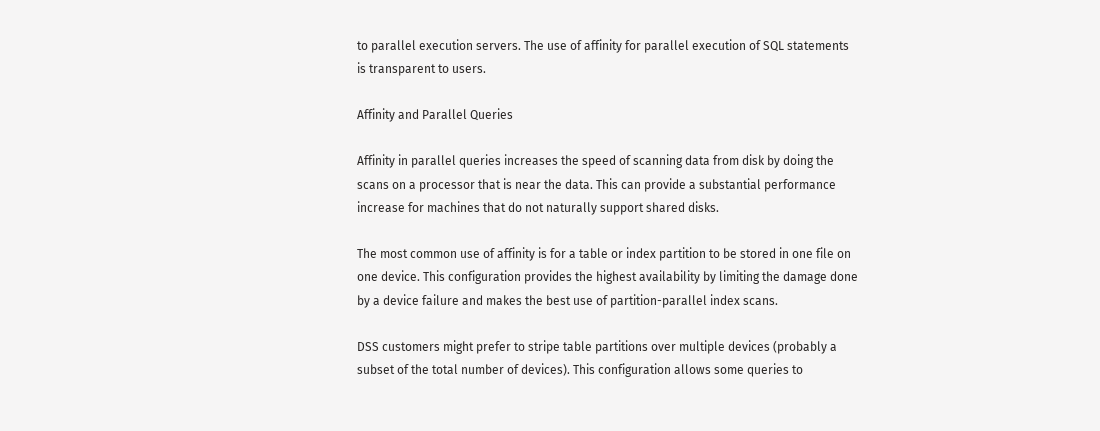to parallel execution servers. The use of affinity for parallel execution of SQL statements is transparent to users.

Affinity and Parallel Queries

Affinity in parallel queries increases the speed of scanning data from disk by doing the scans on a processor that is near the data. This can provide a substantial performance increase for machines that do not naturally support shared disks.

The most common use of affinity is for a table or index partition to be stored in one file on one device. This configuration provides the highest availability by limiting the damage done by a device failure and makes the best use of partition-parallel index scans.

DSS customers might prefer to stripe table partitions over multiple devices (probably a subset of the total number of devices). This configuration allows some queries to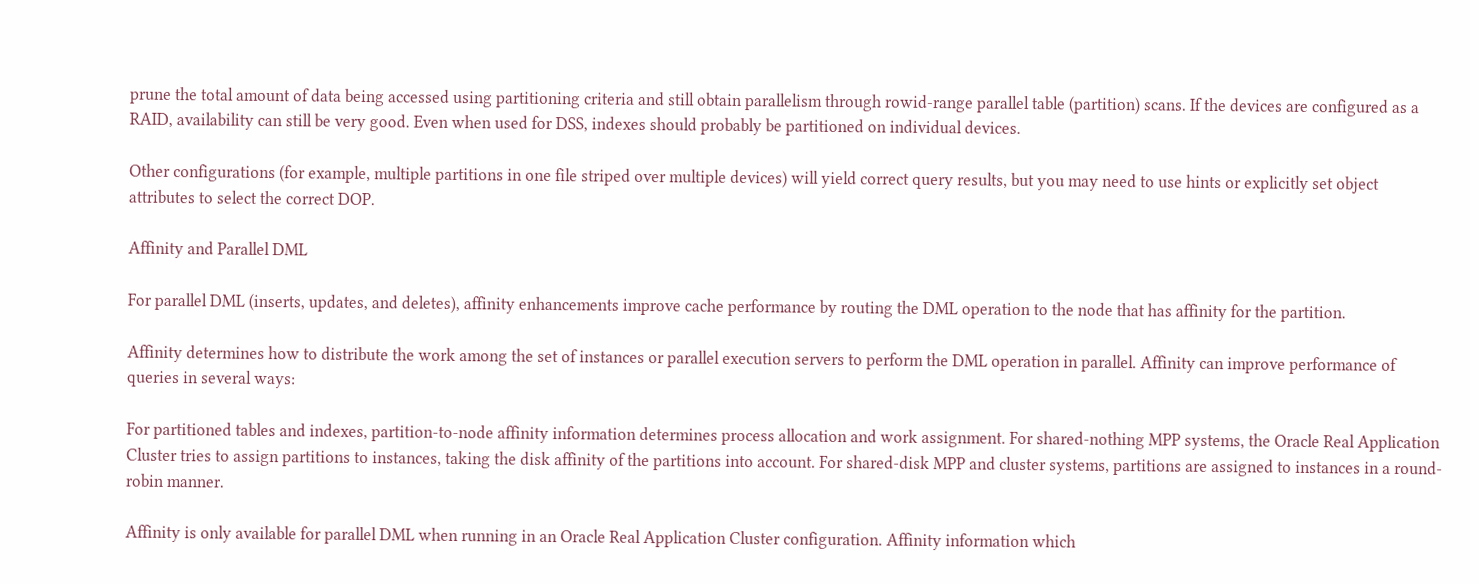prune the total amount of data being accessed using partitioning criteria and still obtain parallelism through rowid-range parallel table (partition) scans. If the devices are configured as a RAID, availability can still be very good. Even when used for DSS, indexes should probably be partitioned on individual devices.

Other configurations (for example, multiple partitions in one file striped over multiple devices) will yield correct query results, but you may need to use hints or explicitly set object attributes to select the correct DOP.

Affinity and Parallel DML

For parallel DML (inserts, updates, and deletes), affinity enhancements improve cache performance by routing the DML operation to the node that has affinity for the partition.

Affinity determines how to distribute the work among the set of instances or parallel execution servers to perform the DML operation in parallel. Affinity can improve performance of queries in several ways:

For partitioned tables and indexes, partition-to-node affinity information determines process allocation and work assignment. For shared-nothing MPP systems, the Oracle Real Application Cluster tries to assign partitions to instances, taking the disk affinity of the partitions into account. For shared-disk MPP and cluster systems, partitions are assigned to instances in a round-robin manner.

Affinity is only available for parallel DML when running in an Oracle Real Application Cluster configuration. Affinity information which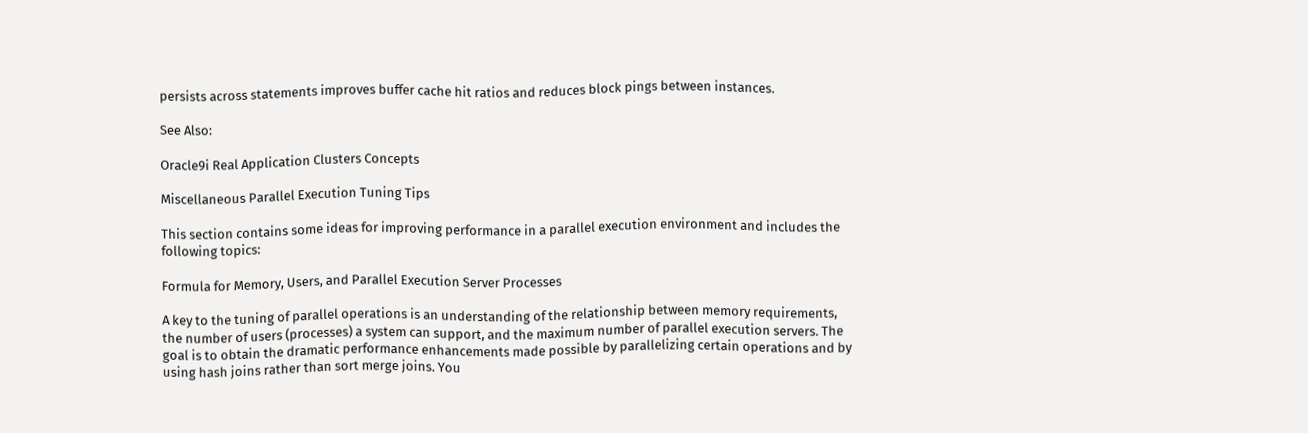persists across statements improves buffer cache hit ratios and reduces block pings between instances.

See Also:

Oracle9i Real Application Clusters Concepts

Miscellaneous Parallel Execution Tuning Tips

This section contains some ideas for improving performance in a parallel execution environment and includes the following topics:

Formula for Memory, Users, and Parallel Execution Server Processes

A key to the tuning of parallel operations is an understanding of the relationship between memory requirements, the number of users (processes) a system can support, and the maximum number of parallel execution servers. The goal is to obtain the dramatic performance enhancements made possible by parallelizing certain operations and by using hash joins rather than sort merge joins. You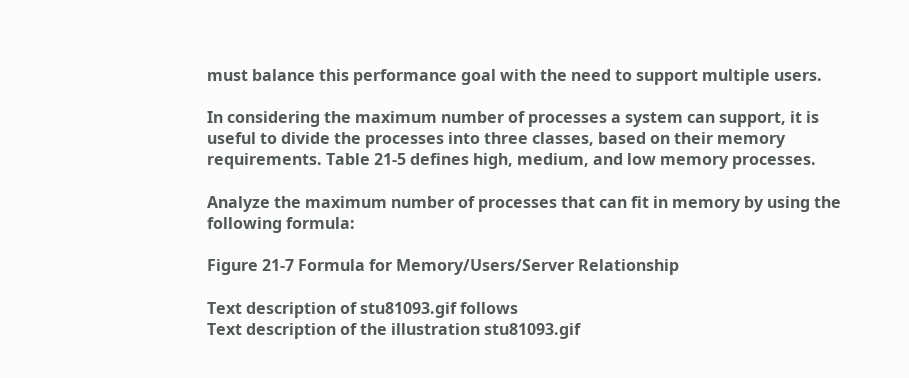must balance this performance goal with the need to support multiple users.

In considering the maximum number of processes a system can support, it is useful to divide the processes into three classes, based on their memory requirements. Table 21-5 defines high, medium, and low memory processes.

Analyze the maximum number of processes that can fit in memory by using the following formula:

Figure 21-7 Formula for Memory/Users/Server Relationship

Text description of stu81093.gif follows
Text description of the illustration stu81093.gif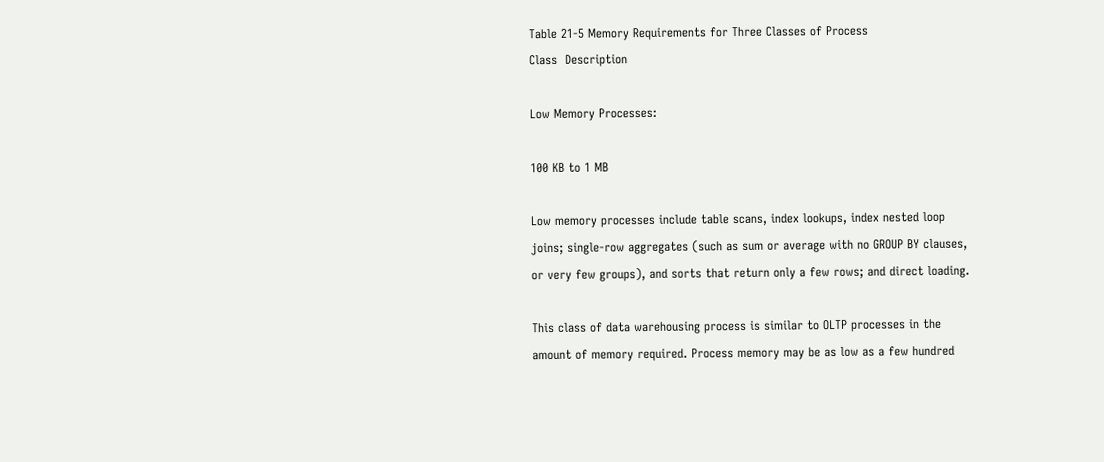Table 21-5 Memory Requirements for Three Classes of Process
Class  Description

Low Memory Processes:

100 KB to 1 MB

Low memory processes include table scans, index lookups, index nested loop joins; single-row aggregates (such as sum or average with no GROUP BY clauses, or very few groups), and sorts that return only a few rows; and direct loading.

This class of data warehousing process is similar to OLTP processes in the amount of memory required. Process memory may be as low as a few hundred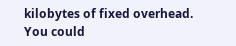kilobytes of fixed overhead. You could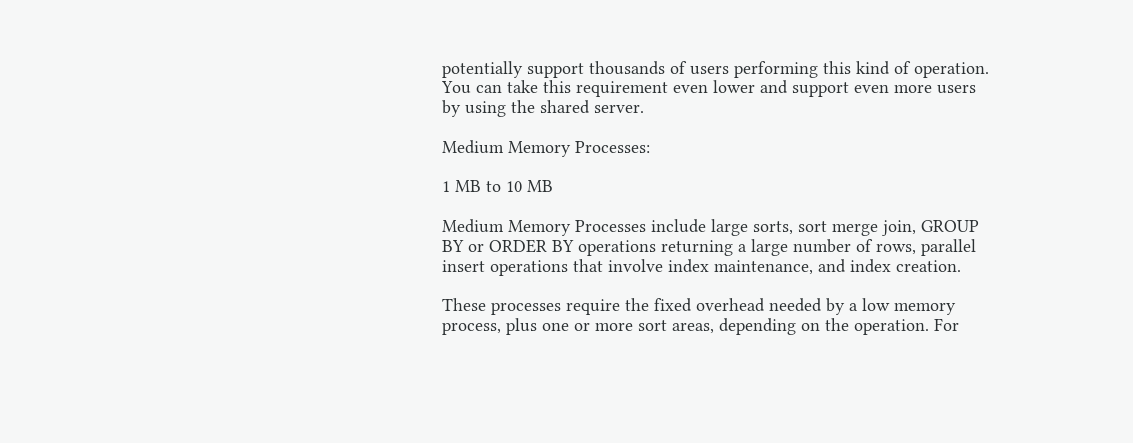potentially support thousands of users performing this kind of operation. You can take this requirement even lower and support even more users by using the shared server.

Medium Memory Processes:

1 MB to 10 MB

Medium Memory Processes include large sorts, sort merge join, GROUP BY or ORDER BY operations returning a large number of rows, parallel insert operations that involve index maintenance, and index creation.

These processes require the fixed overhead needed by a low memory process, plus one or more sort areas, depending on the operation. For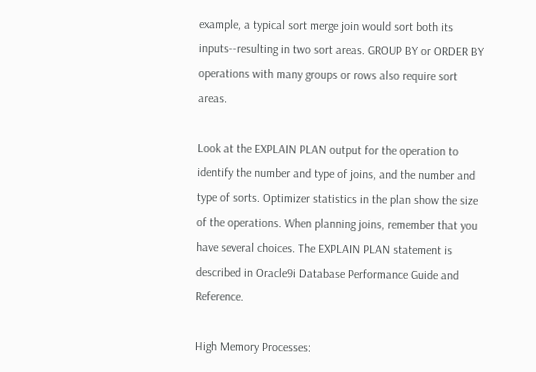example, a typical sort merge join would sort both its inputs--resulting in two sort areas. GROUP BY or ORDER BY operations with many groups or rows also require sort areas.

Look at the EXPLAIN PLAN output for the operation to identify the number and type of joins, and the number and type of sorts. Optimizer statistics in the plan show the size of the operations. When planning joins, remember that you have several choices. The EXPLAIN PLAN statement is described in Oracle9i Database Performance Guide and Reference.

High Memory Processes: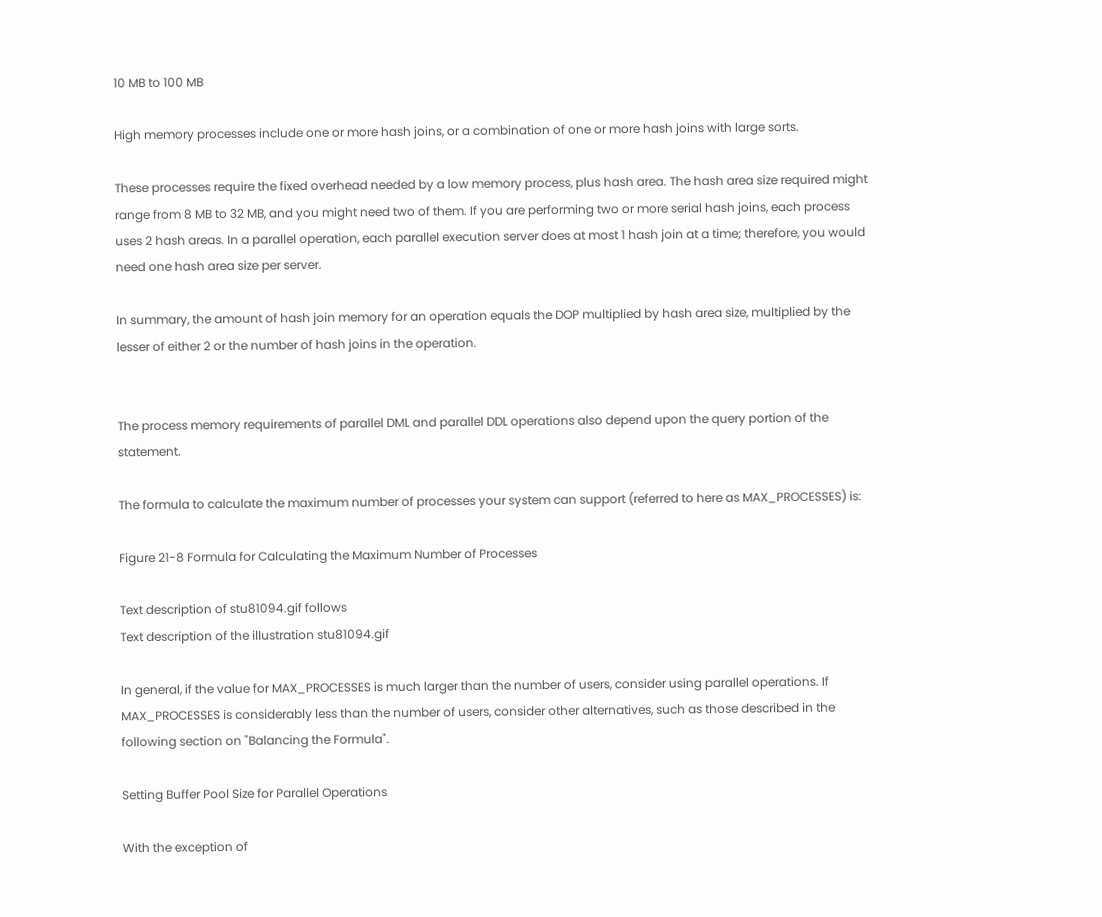10 MB to 100 MB

High memory processes include one or more hash joins, or a combination of one or more hash joins with large sorts.

These processes require the fixed overhead needed by a low memory process, plus hash area. The hash area size required might range from 8 MB to 32 MB, and you might need two of them. If you are performing two or more serial hash joins, each process uses 2 hash areas. In a parallel operation, each parallel execution server does at most 1 hash join at a time; therefore, you would need one hash area size per server.

In summary, the amount of hash join memory for an operation equals the DOP multiplied by hash area size, multiplied by the lesser of either 2 or the number of hash joins in the operation.


The process memory requirements of parallel DML and parallel DDL operations also depend upon the query portion of the statement.

The formula to calculate the maximum number of processes your system can support (referred to here as MAX_PROCESSES) is:

Figure 21-8 Formula for Calculating the Maximum Number of Processes

Text description of stu81094.gif follows
Text description of the illustration stu81094.gif

In general, if the value for MAX_PROCESSES is much larger than the number of users, consider using parallel operations. If MAX_PROCESSES is considerably less than the number of users, consider other alternatives, such as those described in the following section on "Balancing the Formula".

Setting Buffer Pool Size for Parallel Operations

With the exception of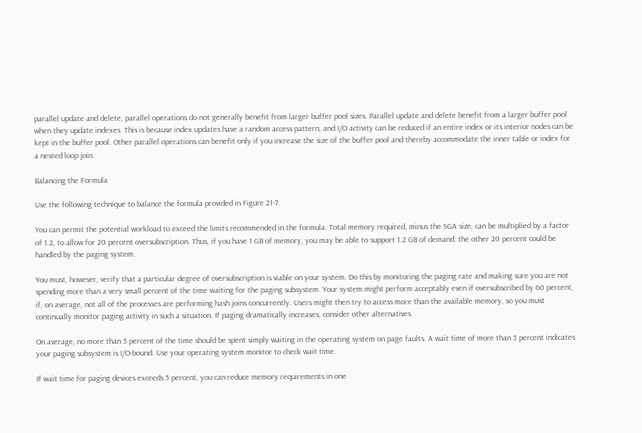parallel update and delete, parallel operations do not generally benefit from larger buffer pool sizes. Parallel update and delete benefit from a larger buffer pool when they update indexes. This is because index updates have a random access pattern, and I/O activity can be reduced if an entire index or its interior nodes can be kept in the buffer pool. Other parallel operations can benefit only if you increase the size of the buffer pool and thereby accommodate the inner table or index for a nested loop join.

Balancing the Formula

Use the following technique to balance the formula provided in Figure 21-7.

You can permit the potential workload to exceed the limits recommended in the formula. Total memory required, minus the SGA size, can be multiplied by a factor of 1.2, to allow for 20 percent oversubscription. Thus, if you have 1 GB of memory, you may be able to support 1.2 GB of demand: the other 20 percent could be handled by the paging system.

You must, however, verify that a particular degree of oversubscription is viable on your system. Do this by monitoring the paging rate and making sure you are not spending more than a very small percent of the time waiting for the paging subsystem. Your system might perform acceptably even if oversubscribed by 60 percent, if, on average, not all of the processes are performing hash joins concurrently. Users might then try to access more than the available memory, so you must continually monitor paging activity in such a situation. If paging dramatically increases, consider other alternatives.

On average, no more than 5 percent of the time should be spent simply waiting in the operating system on page faults. A wait time of more than 5 percent indicates your paging subsystem is I/O-bound. Use your operating system monitor to check wait time.

If wait time for paging devices exceeds 5 percent, you can reduce memory requirements in one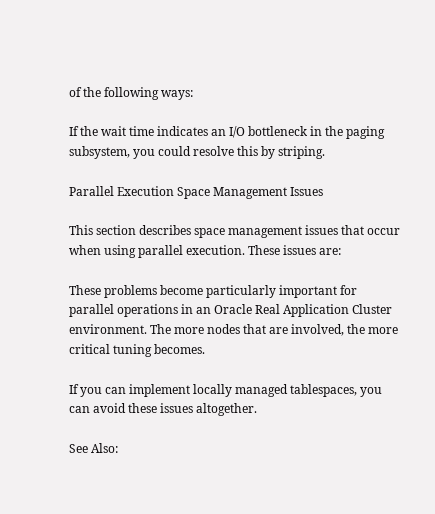of the following ways:

If the wait time indicates an I/O bottleneck in the paging subsystem, you could resolve this by striping.

Parallel Execution Space Management Issues

This section describes space management issues that occur when using parallel execution. These issues are:

These problems become particularly important for parallel operations in an Oracle Real Application Cluster environment. The more nodes that are involved, the more critical tuning becomes.

If you can implement locally managed tablespaces, you can avoid these issues altogether.

See Also: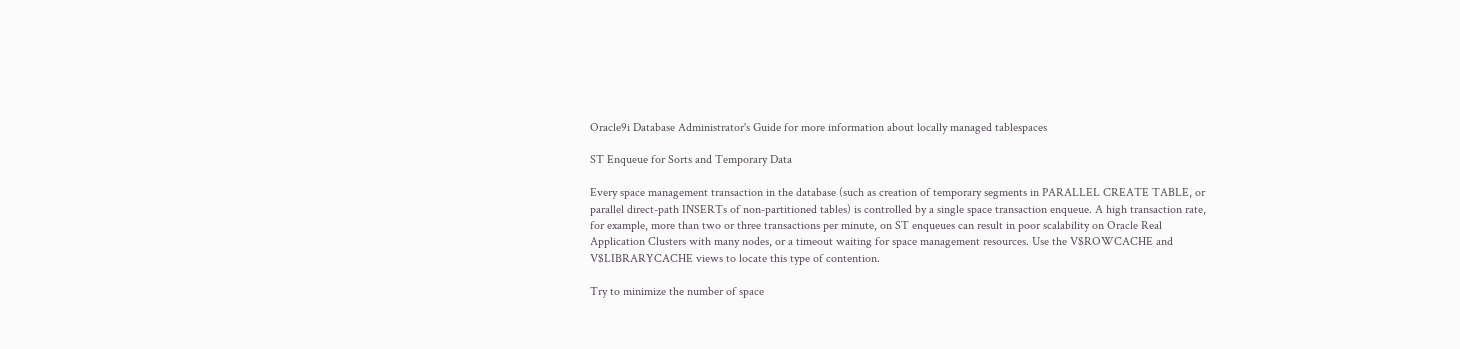Oracle9i Database Administrator's Guide for more information about locally managed tablespaces

ST Enqueue for Sorts and Temporary Data

Every space management transaction in the database (such as creation of temporary segments in PARALLEL CREATE TABLE, or parallel direct-path INSERTs of non-partitioned tables) is controlled by a single space transaction enqueue. A high transaction rate, for example, more than two or three transactions per minute, on ST enqueues can result in poor scalability on Oracle Real Application Clusters with many nodes, or a timeout waiting for space management resources. Use the V$ROWCACHE and V$LIBRARYCACHE views to locate this type of contention.

Try to minimize the number of space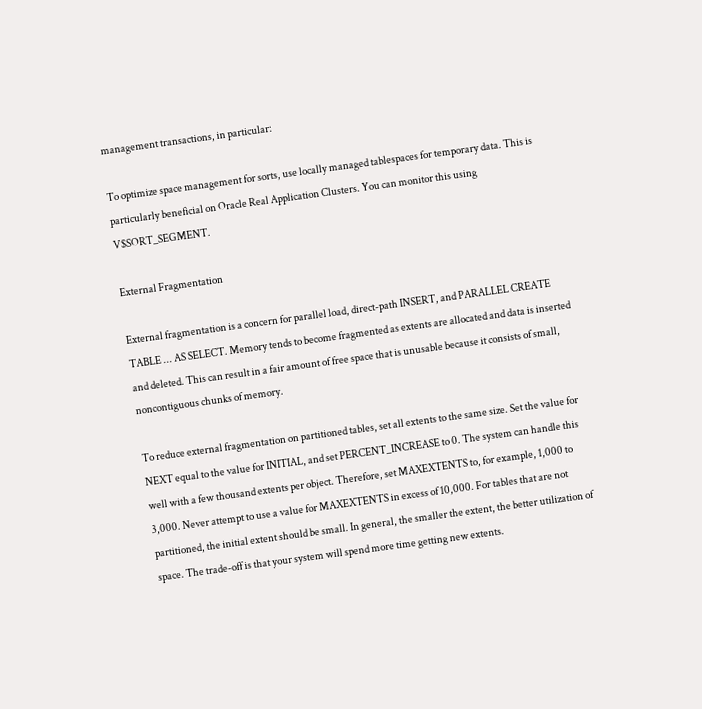management transactions, in particular:

To optimize space management for sorts, use locally managed tablespaces for temporary data. This is particularly beneficial on Oracle Real Application Clusters. You can monitor this using V$SORT_SEGMENT.

External Fragmentation

External fragmentation is a concern for parallel load, direct-path INSERT, and PARALLEL CREATE TABLE ... AS SELECT. Memory tends to become fragmented as extents are allocated and data is inserted and deleted. This can result in a fair amount of free space that is unusable because it consists of small, noncontiguous chunks of memory.

To reduce external fragmentation on partitioned tables, set all extents to the same size. Set the value for NEXT equal to the value for INITIAL, and set PERCENT_INCREASE to 0. The system can handle this well with a few thousand extents per object. Therefore, set MAXEXTENTS to, for example, 1,000 to 3,000. Never attempt to use a value for MAXEXTENTS in excess of 10,000. For tables that are not partitioned, the initial extent should be small. In general, the smaller the extent, the better utilization of space. The trade-off is that your system will spend more time getting new extents.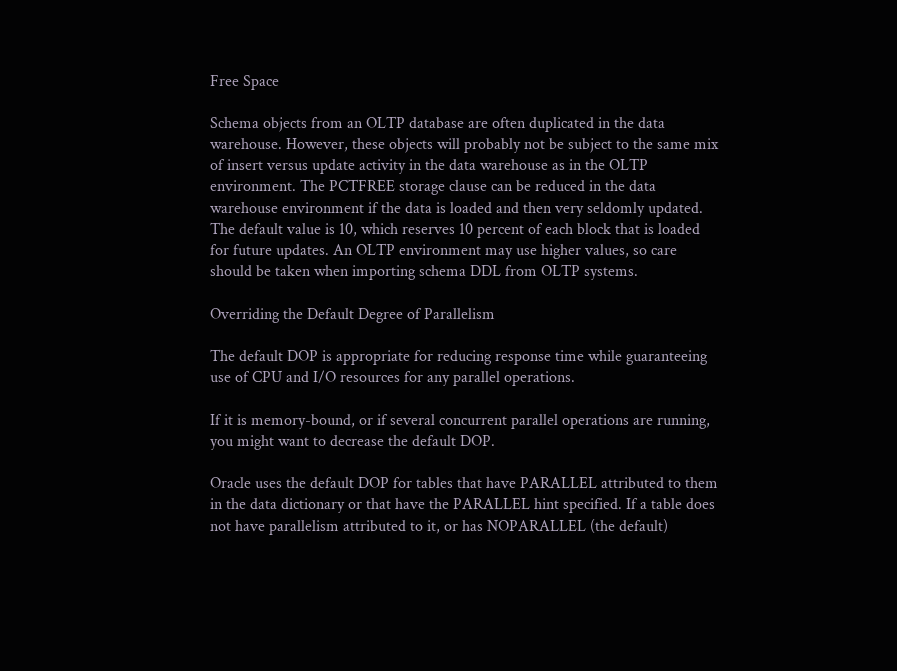Free Space

Schema objects from an OLTP database are often duplicated in the data warehouse. However, these objects will probably not be subject to the same mix of insert versus update activity in the data warehouse as in the OLTP environment. The PCTFREE storage clause can be reduced in the data warehouse environment if the data is loaded and then very seldomly updated. The default value is 10, which reserves 10 percent of each block that is loaded for future updates. An OLTP environment may use higher values, so care should be taken when importing schema DDL from OLTP systems.

Overriding the Default Degree of Parallelism

The default DOP is appropriate for reducing response time while guaranteeing use of CPU and I/O resources for any parallel operations.

If it is memory-bound, or if several concurrent parallel operations are running, you might want to decrease the default DOP.

Oracle uses the default DOP for tables that have PARALLEL attributed to them in the data dictionary or that have the PARALLEL hint specified. If a table does not have parallelism attributed to it, or has NOPARALLEL (the default)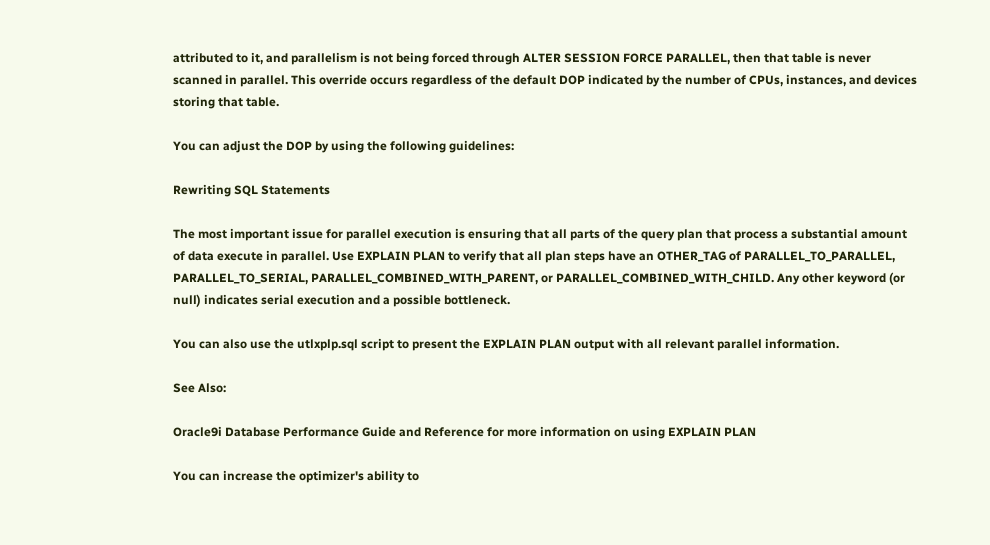attributed to it, and parallelism is not being forced through ALTER SESSION FORCE PARALLEL, then that table is never scanned in parallel. This override occurs regardless of the default DOP indicated by the number of CPUs, instances, and devices storing that table.

You can adjust the DOP by using the following guidelines:

Rewriting SQL Statements

The most important issue for parallel execution is ensuring that all parts of the query plan that process a substantial amount of data execute in parallel. Use EXPLAIN PLAN to verify that all plan steps have an OTHER_TAG of PARALLEL_TO_PARALLEL, PARALLEL_TO_SERIAL, PARALLEL_COMBINED_WITH_PARENT, or PARALLEL_COMBINED_WITH_CHILD. Any other keyword (or null) indicates serial execution and a possible bottleneck.

You can also use the utlxplp.sql script to present the EXPLAIN PLAN output with all relevant parallel information.

See Also:

Oracle9i Database Performance Guide and Reference for more information on using EXPLAIN PLAN

You can increase the optimizer's ability to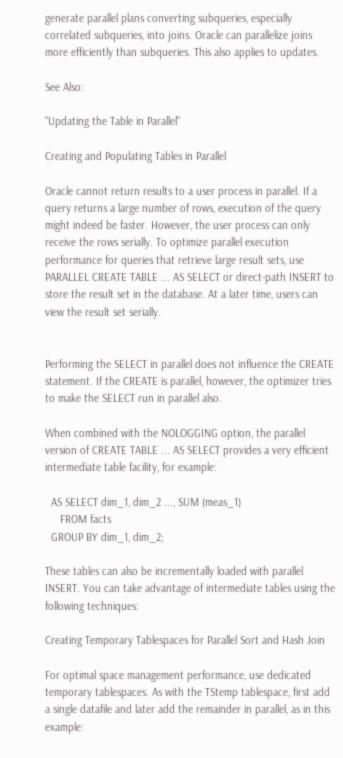generate parallel plans converting subqueries, especially correlated subqueries, into joins. Oracle can parallelize joins more efficiently than subqueries. This also applies to updates.

See Also:

"Updating the Table in Parallel"

Creating and Populating Tables in Parallel

Oracle cannot return results to a user process in parallel. If a query returns a large number of rows, execution of the query might indeed be faster. However, the user process can only receive the rows serially. To optimize parallel execution performance for queries that retrieve large result sets, use PARALLEL CREATE TABLE ... AS SELECT or direct-path INSERT to store the result set in the database. At a later time, users can view the result set serially.


Performing the SELECT in parallel does not influence the CREATE statement. If the CREATE is parallel, however, the optimizer tries to make the SELECT run in parallel also.

When combined with the NOLOGGING option, the parallel version of CREATE TABLE ... AS SELECT provides a very efficient intermediate table facility, for example:

  AS SELECT dim_1, dim_2 ..., SUM (meas_1)
     FROM facts
  GROUP BY dim_1, dim_2;

These tables can also be incrementally loaded with parallel INSERT. You can take advantage of intermediate tables using the following techniques:

Creating Temporary Tablespaces for Parallel Sort and Hash Join

For optimal space management performance, use dedicated temporary tablespaces. As with the TStemp tablespace, first add a single datafile and later add the remainder in parallel, as in this example: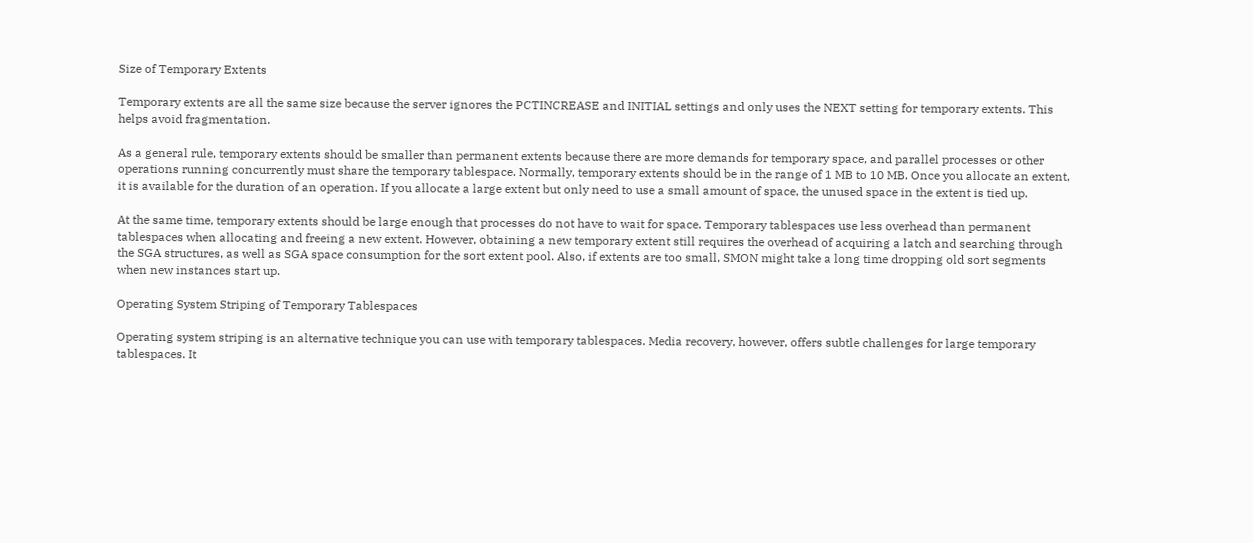Size of Temporary Extents

Temporary extents are all the same size because the server ignores the PCTINCREASE and INITIAL settings and only uses the NEXT setting for temporary extents. This helps avoid fragmentation.

As a general rule, temporary extents should be smaller than permanent extents because there are more demands for temporary space, and parallel processes or other operations running concurrently must share the temporary tablespace. Normally, temporary extents should be in the range of 1 MB to 10 MB. Once you allocate an extent, it is available for the duration of an operation. If you allocate a large extent but only need to use a small amount of space, the unused space in the extent is tied up.

At the same time, temporary extents should be large enough that processes do not have to wait for space. Temporary tablespaces use less overhead than permanent tablespaces when allocating and freeing a new extent. However, obtaining a new temporary extent still requires the overhead of acquiring a latch and searching through the SGA structures, as well as SGA space consumption for the sort extent pool. Also, if extents are too small, SMON might take a long time dropping old sort segments when new instances start up.

Operating System Striping of Temporary Tablespaces

Operating system striping is an alternative technique you can use with temporary tablespaces. Media recovery, however, offers subtle challenges for large temporary tablespaces. It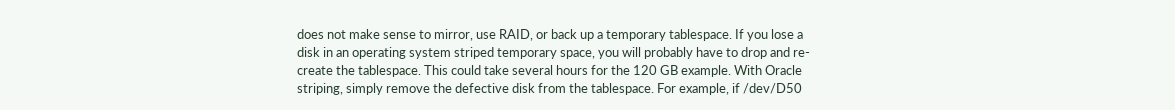does not make sense to mirror, use RAID, or back up a temporary tablespace. If you lose a disk in an operating system striped temporary space, you will probably have to drop and re-create the tablespace. This could take several hours for the 120 GB example. With Oracle striping, simply remove the defective disk from the tablespace. For example, if /dev/D50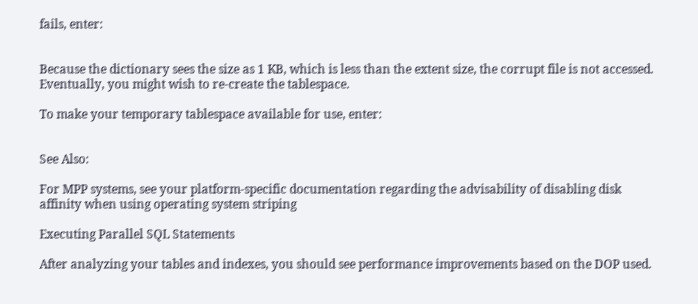fails, enter:


Because the dictionary sees the size as 1 KB, which is less than the extent size, the corrupt file is not accessed. Eventually, you might wish to re-create the tablespace.

To make your temporary tablespace available for use, enter:


See Also:

For MPP systems, see your platform-specific documentation regarding the advisability of disabling disk affinity when using operating system striping

Executing Parallel SQL Statements

After analyzing your tables and indexes, you should see performance improvements based on the DOP used.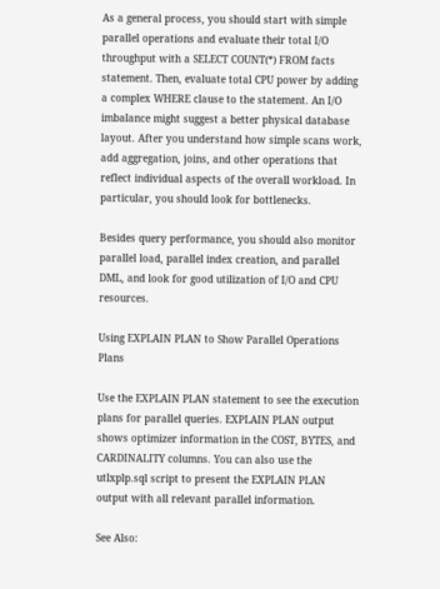As a general process, you should start with simple parallel operations and evaluate their total I/O throughput with a SELECT COUNT(*) FROM facts statement. Then, evaluate total CPU power by adding a complex WHERE clause to the statement. An I/O imbalance might suggest a better physical database layout. After you understand how simple scans work, add aggregation, joins, and other operations that reflect individual aspects of the overall workload. In particular, you should look for bottlenecks.

Besides query performance, you should also monitor parallel load, parallel index creation, and parallel DML, and look for good utilization of I/O and CPU resources.

Using EXPLAIN PLAN to Show Parallel Operations Plans

Use the EXPLAIN PLAN statement to see the execution plans for parallel queries. EXPLAIN PLAN output shows optimizer information in the COST, BYTES, and CARDINALITY columns. You can also use the utlxplp.sql script to present the EXPLAIN PLAN output with all relevant parallel information.

See Also: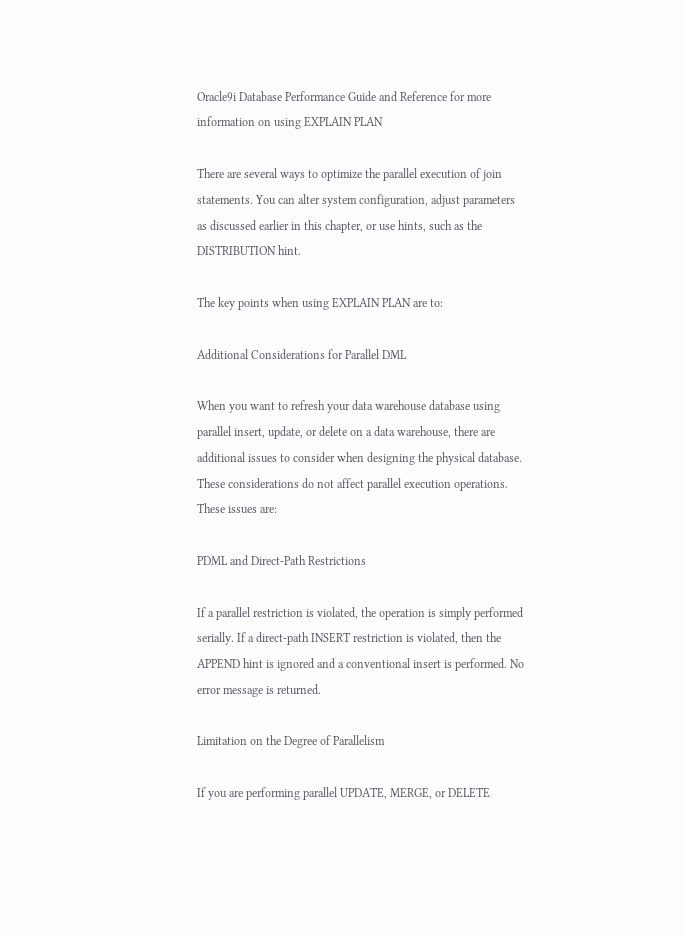Oracle9i Database Performance Guide and Reference for more information on using EXPLAIN PLAN

There are several ways to optimize the parallel execution of join statements. You can alter system configuration, adjust parameters as discussed earlier in this chapter, or use hints, such as the DISTRIBUTION hint.

The key points when using EXPLAIN PLAN are to:

Additional Considerations for Parallel DML

When you want to refresh your data warehouse database using parallel insert, update, or delete on a data warehouse, there are additional issues to consider when designing the physical database. These considerations do not affect parallel execution operations. These issues are:

PDML and Direct-Path Restrictions

If a parallel restriction is violated, the operation is simply performed serially. If a direct-path INSERT restriction is violated, then the APPEND hint is ignored and a conventional insert is performed. No error message is returned.

Limitation on the Degree of Parallelism

If you are performing parallel UPDATE, MERGE, or DELETE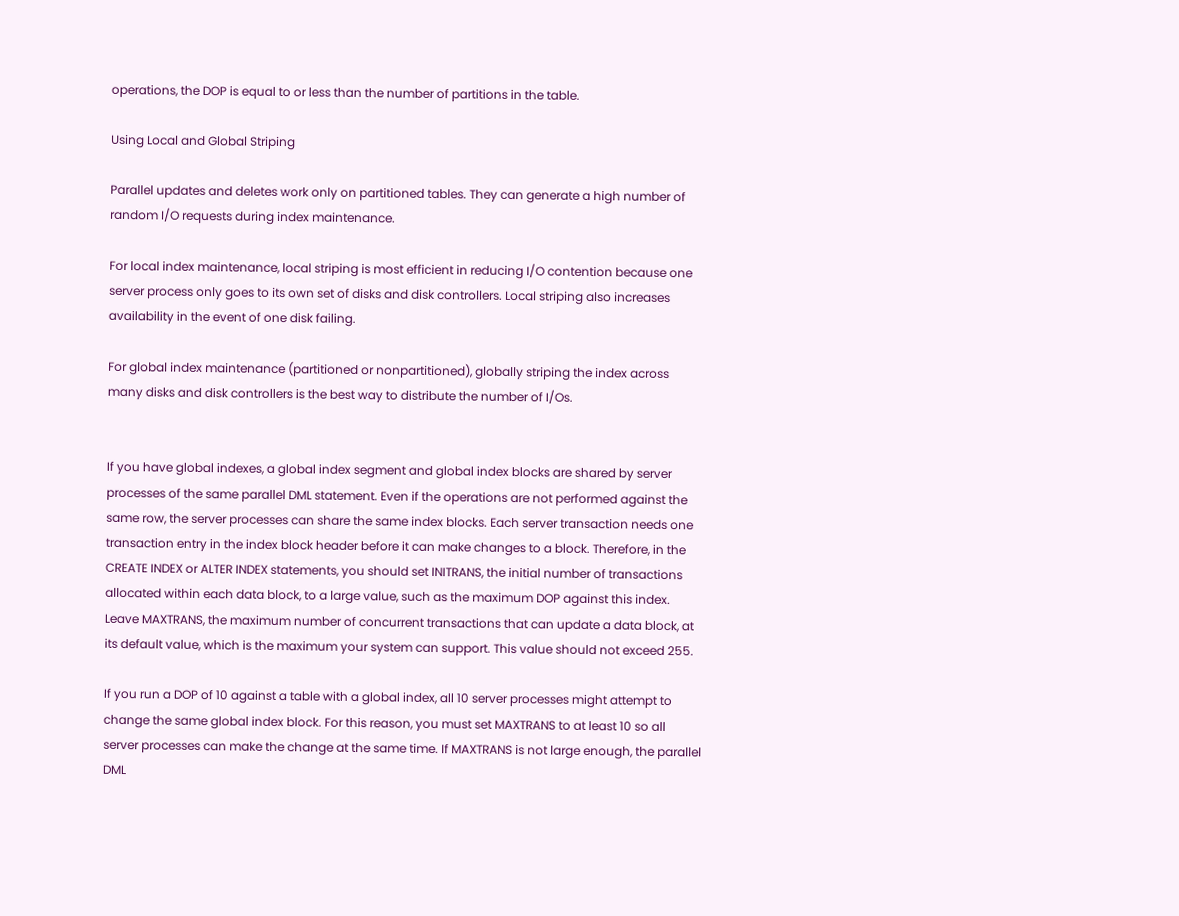operations, the DOP is equal to or less than the number of partitions in the table.

Using Local and Global Striping

Parallel updates and deletes work only on partitioned tables. They can generate a high number of random I/O requests during index maintenance.

For local index maintenance, local striping is most efficient in reducing I/O contention because one server process only goes to its own set of disks and disk controllers. Local striping also increases availability in the event of one disk failing.

For global index maintenance (partitioned or nonpartitioned), globally striping the index across many disks and disk controllers is the best way to distribute the number of I/Os.


If you have global indexes, a global index segment and global index blocks are shared by server processes of the same parallel DML statement. Even if the operations are not performed against the same row, the server processes can share the same index blocks. Each server transaction needs one transaction entry in the index block header before it can make changes to a block. Therefore, in the CREATE INDEX or ALTER INDEX statements, you should set INITRANS, the initial number of transactions allocated within each data block, to a large value, such as the maximum DOP against this index. Leave MAXTRANS, the maximum number of concurrent transactions that can update a data block, at its default value, which is the maximum your system can support. This value should not exceed 255.

If you run a DOP of 10 against a table with a global index, all 10 server processes might attempt to change the same global index block. For this reason, you must set MAXTRANS to at least 10 so all server processes can make the change at the same time. If MAXTRANS is not large enough, the parallel DML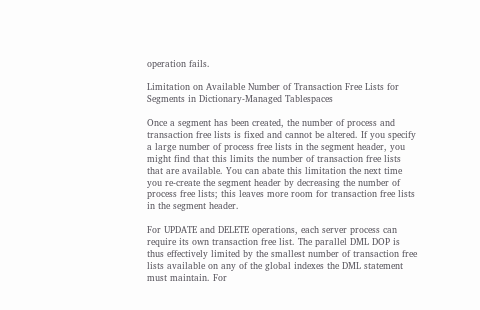operation fails.

Limitation on Available Number of Transaction Free Lists for Segments in Dictionary-Managed Tablespaces

Once a segment has been created, the number of process and transaction free lists is fixed and cannot be altered. If you specify a large number of process free lists in the segment header, you might find that this limits the number of transaction free lists that are available. You can abate this limitation the next time you re-create the segment header by decreasing the number of process free lists; this leaves more room for transaction free lists in the segment header.

For UPDATE and DELETE operations, each server process can require its own transaction free list. The parallel DML DOP is thus effectively limited by the smallest number of transaction free lists available on any of the global indexes the DML statement must maintain. For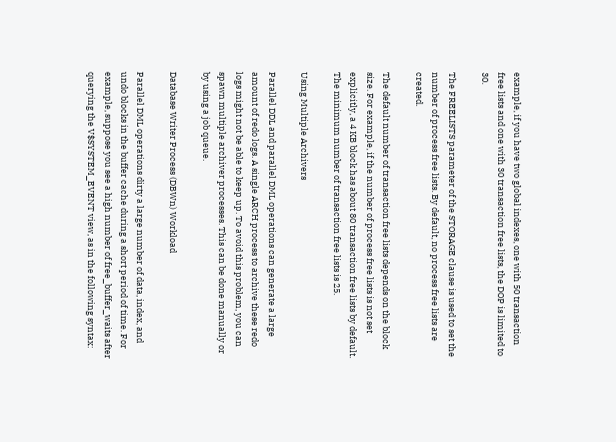example, if you have two global indexes, one with 50 transaction free lists and one with 30 transaction free lists, the DOP is limited to 30.

The FREELISTS parameter of the STORAGE clause is used to set the number of process free lists. By default, no process free lists are created.

The default number of transaction free lists depends on the block size. For example, if the number of process free lists is not set explicitly, a 4 KB block has about 80 transaction free lists by default. The minimum number of transaction free lists is 25.

Using Multiple Archivers

Parallel DDL and parallel DML operations can generate a large amount of redo logs. A single ARCH process to archive these redo logs might not be able to keep up. To avoid this problem, you can spawn multiple archiver processes. This can be done manually or by using a job queue.

Database Writer Process (DBWn) Workload

Parallel DML operations dirty a large number of data, index, and undo blocks in the buffer cache during a short period of time. For example, suppose you see a high number of free_buffer_waits after querying the V$SYSTEM_EVENT view, as in the following syntax: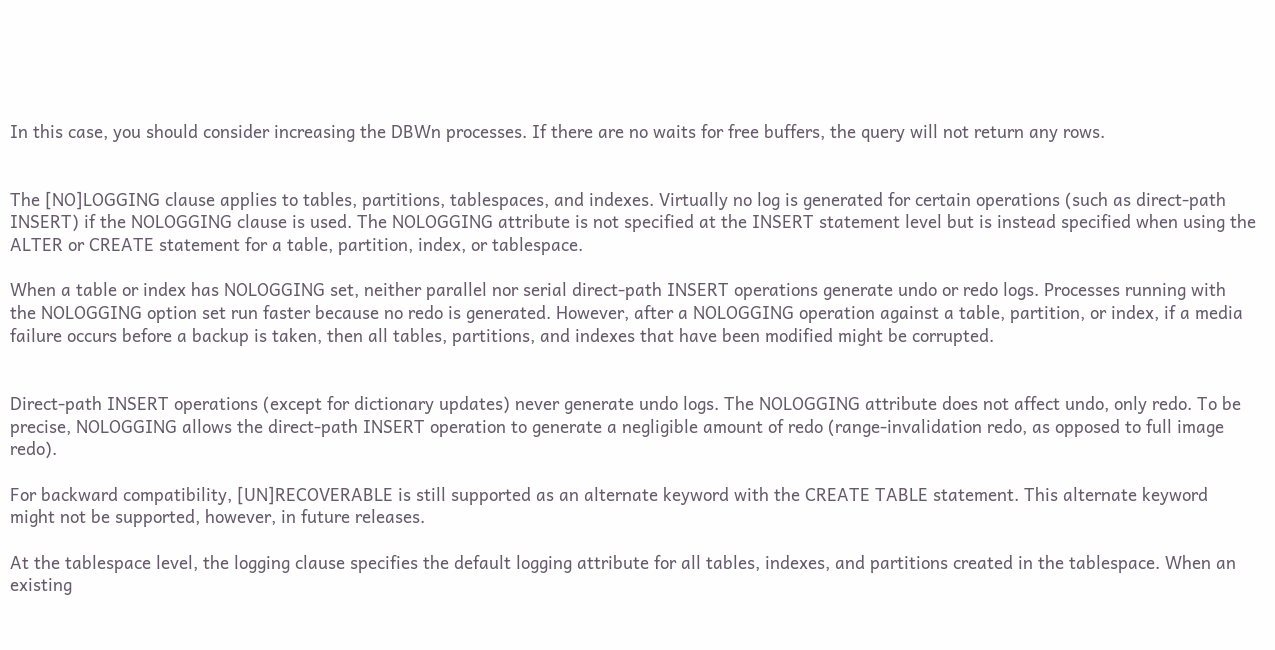In this case, you should consider increasing the DBWn processes. If there are no waits for free buffers, the query will not return any rows.


The [NO]LOGGING clause applies to tables, partitions, tablespaces, and indexes. Virtually no log is generated for certain operations (such as direct-path INSERT) if the NOLOGGING clause is used. The NOLOGGING attribute is not specified at the INSERT statement level but is instead specified when using the ALTER or CREATE statement for a table, partition, index, or tablespace.

When a table or index has NOLOGGING set, neither parallel nor serial direct-path INSERT operations generate undo or redo logs. Processes running with the NOLOGGING option set run faster because no redo is generated. However, after a NOLOGGING operation against a table, partition, or index, if a media failure occurs before a backup is taken, then all tables, partitions, and indexes that have been modified might be corrupted.


Direct-path INSERT operations (except for dictionary updates) never generate undo logs. The NOLOGGING attribute does not affect undo, only redo. To be precise, NOLOGGING allows the direct-path INSERT operation to generate a negligible amount of redo (range-invalidation redo, as opposed to full image redo).

For backward compatibility, [UN]RECOVERABLE is still supported as an alternate keyword with the CREATE TABLE statement. This alternate keyword might not be supported, however, in future releases.

At the tablespace level, the logging clause specifies the default logging attribute for all tables, indexes, and partitions created in the tablespace. When an existing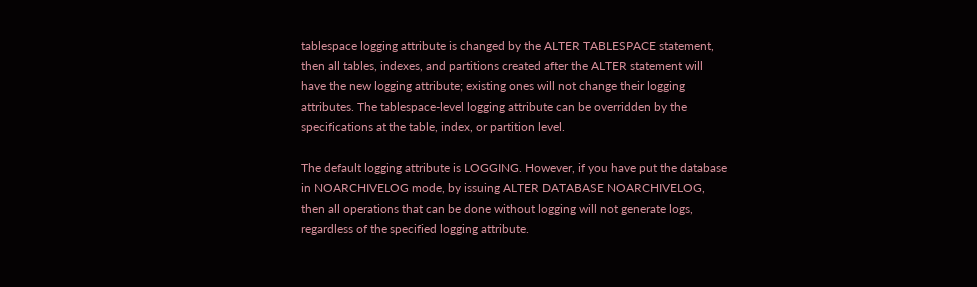tablespace logging attribute is changed by the ALTER TABLESPACE statement, then all tables, indexes, and partitions created after the ALTER statement will have the new logging attribute; existing ones will not change their logging attributes. The tablespace-level logging attribute can be overridden by the specifications at the table, index, or partition level.

The default logging attribute is LOGGING. However, if you have put the database in NOARCHIVELOG mode, by issuing ALTER DATABASE NOARCHIVELOG, then all operations that can be done without logging will not generate logs, regardless of the specified logging attribute.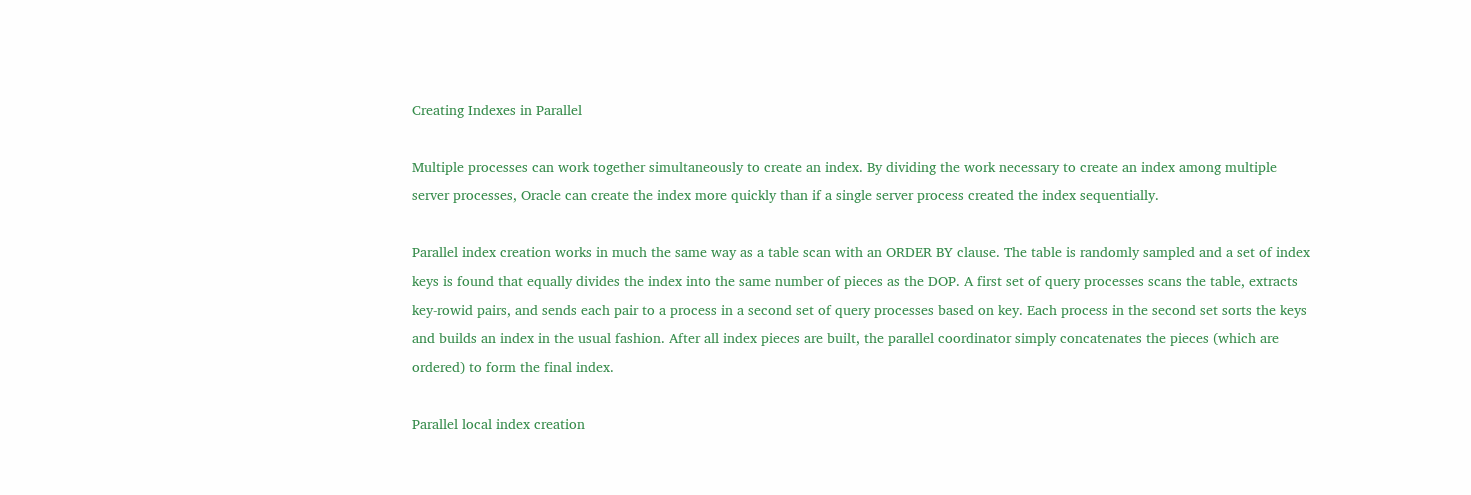Creating Indexes in Parallel

Multiple processes can work together simultaneously to create an index. By dividing the work necessary to create an index among multiple server processes, Oracle can create the index more quickly than if a single server process created the index sequentially.

Parallel index creation works in much the same way as a table scan with an ORDER BY clause. The table is randomly sampled and a set of index keys is found that equally divides the index into the same number of pieces as the DOP. A first set of query processes scans the table, extracts key-rowid pairs, and sends each pair to a process in a second set of query processes based on key. Each process in the second set sorts the keys and builds an index in the usual fashion. After all index pieces are built, the parallel coordinator simply concatenates the pieces (which are ordered) to form the final index.

Parallel local index creation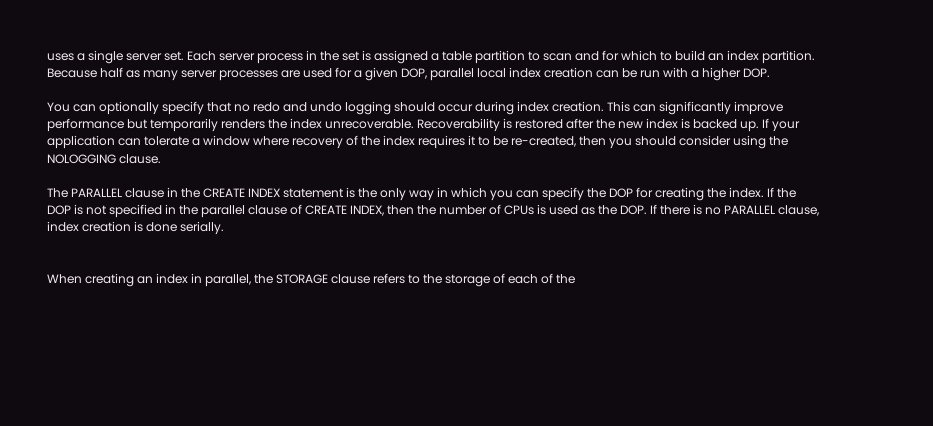uses a single server set. Each server process in the set is assigned a table partition to scan and for which to build an index partition. Because half as many server processes are used for a given DOP, parallel local index creation can be run with a higher DOP.

You can optionally specify that no redo and undo logging should occur during index creation. This can significantly improve performance but temporarily renders the index unrecoverable. Recoverability is restored after the new index is backed up. If your application can tolerate a window where recovery of the index requires it to be re-created, then you should consider using the NOLOGGING clause.

The PARALLEL clause in the CREATE INDEX statement is the only way in which you can specify the DOP for creating the index. If the DOP is not specified in the parallel clause of CREATE INDEX, then the number of CPUs is used as the DOP. If there is no PARALLEL clause, index creation is done serially.


When creating an index in parallel, the STORAGE clause refers to the storage of each of the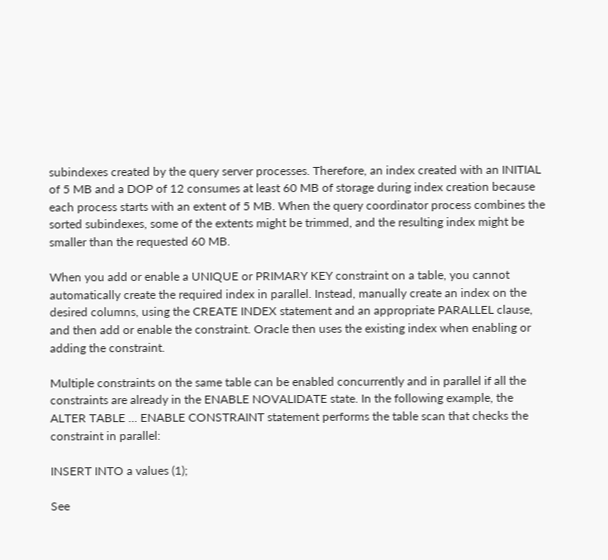subindexes created by the query server processes. Therefore, an index created with an INITIAL of 5 MB and a DOP of 12 consumes at least 60 MB of storage during index creation because each process starts with an extent of 5 MB. When the query coordinator process combines the sorted subindexes, some of the extents might be trimmed, and the resulting index might be smaller than the requested 60 MB.

When you add or enable a UNIQUE or PRIMARY KEY constraint on a table, you cannot automatically create the required index in parallel. Instead, manually create an index on the desired columns, using the CREATE INDEX statement and an appropriate PARALLEL clause, and then add or enable the constraint. Oracle then uses the existing index when enabling or adding the constraint.

Multiple constraints on the same table can be enabled concurrently and in parallel if all the constraints are already in the ENABLE NOVALIDATE state. In the following example, the ALTER TABLE ... ENABLE CONSTRAINT statement performs the table scan that checks the constraint in parallel:

INSERT INTO a values (1);

See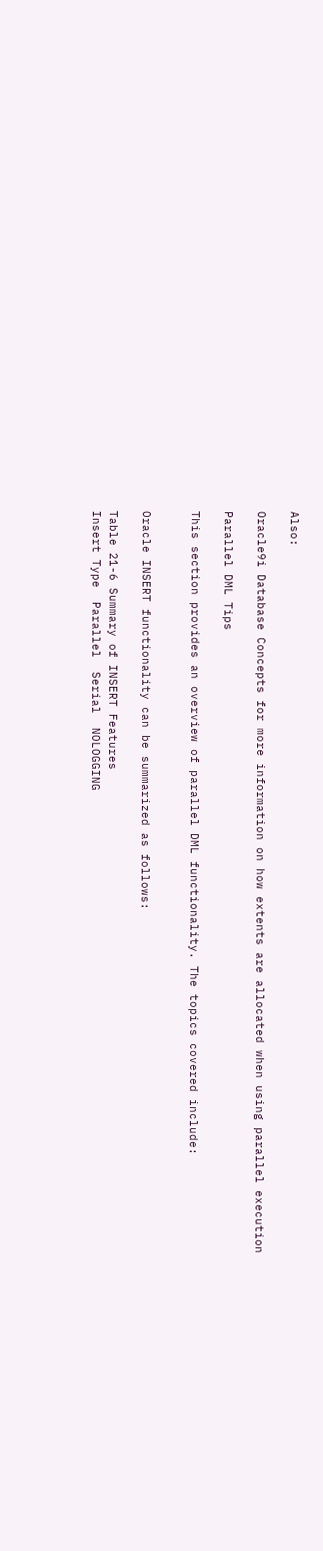Also:

Oracle9i Database Concepts for more information on how extents are allocated when using parallel execution

Parallel DML Tips

This section provides an overview of parallel DML functionality. The topics covered include:


Oracle INSERT functionality can be summarized as follows:

Table 21-6 Summary of INSERT Features
Insert Type  Parallel  Serial  NOLOGGING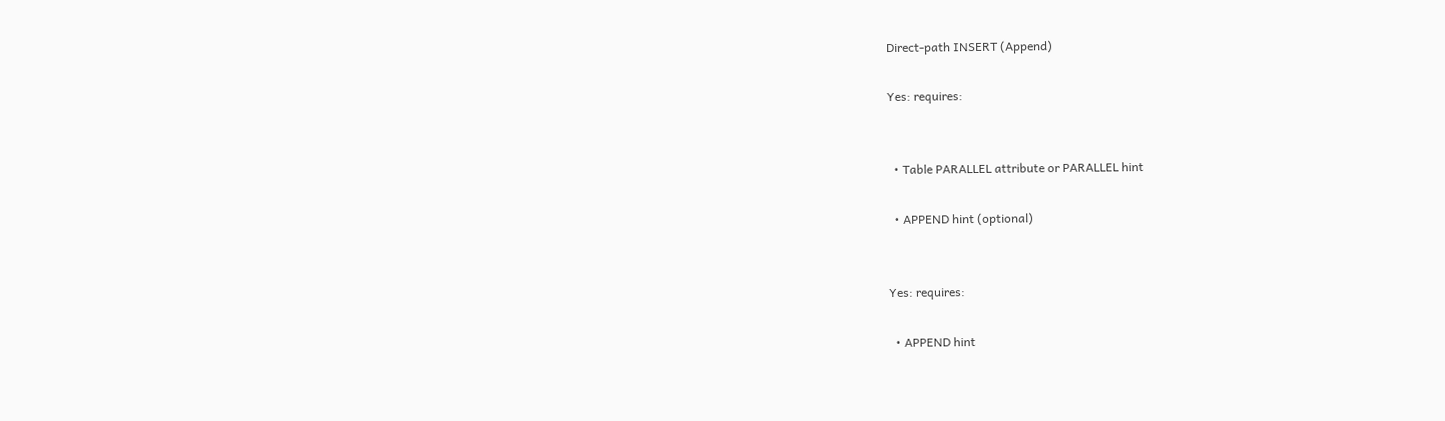Direct-path INSERT (Append)

Yes: requires:


  • Table PARALLEL attribute or PARALLEL hint

  • APPEND hint (optional)


Yes: requires:

  • APPEND hint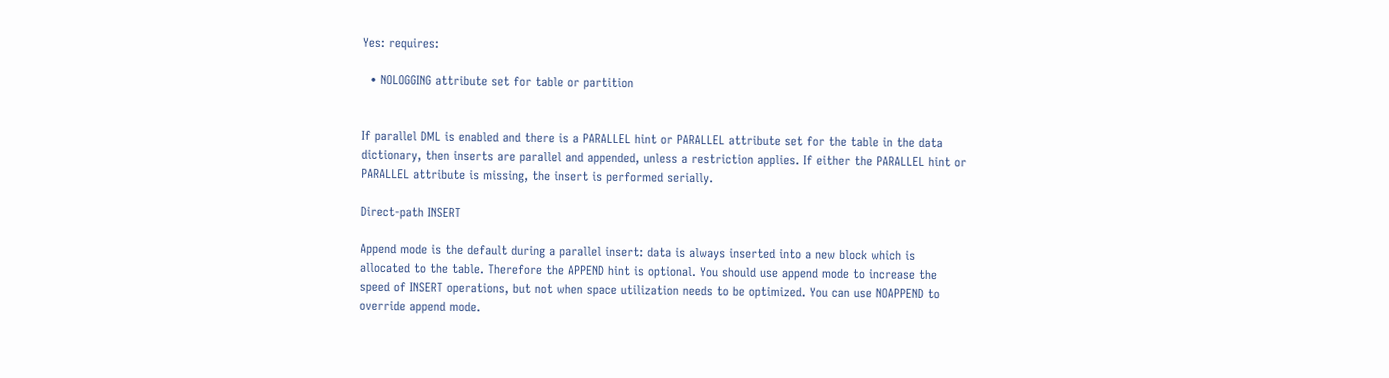Yes: requires:

  • NOLOGGING attribute set for table or partition


If parallel DML is enabled and there is a PARALLEL hint or PARALLEL attribute set for the table in the data dictionary, then inserts are parallel and appended, unless a restriction applies. If either the PARALLEL hint or PARALLEL attribute is missing, the insert is performed serially.

Direct-path INSERT

Append mode is the default during a parallel insert: data is always inserted into a new block which is allocated to the table. Therefore the APPEND hint is optional. You should use append mode to increase the speed of INSERT operations, but not when space utilization needs to be optimized. You can use NOAPPEND to override append mode.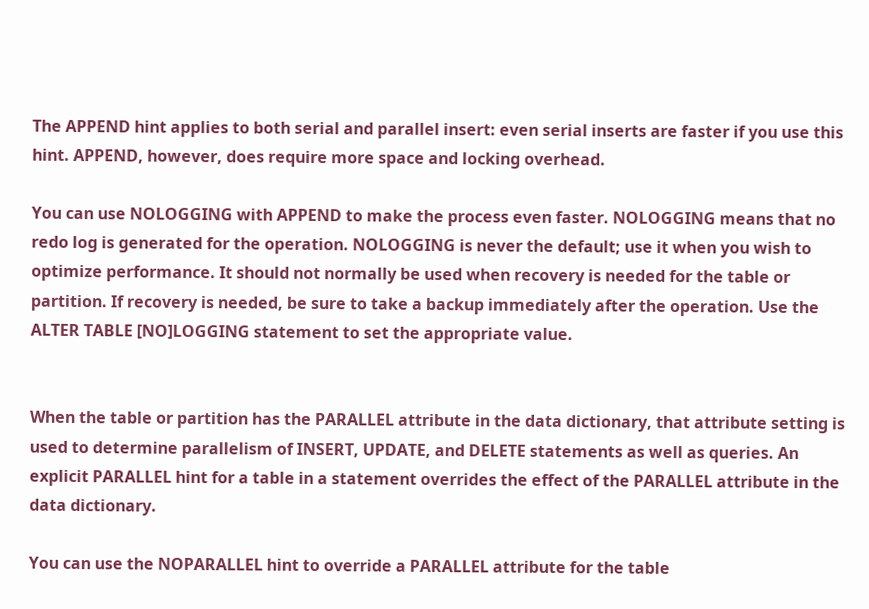The APPEND hint applies to both serial and parallel insert: even serial inserts are faster if you use this hint. APPEND, however, does require more space and locking overhead.

You can use NOLOGGING with APPEND to make the process even faster. NOLOGGING means that no redo log is generated for the operation. NOLOGGING is never the default; use it when you wish to optimize performance. It should not normally be used when recovery is needed for the table or partition. If recovery is needed, be sure to take a backup immediately after the operation. Use the ALTER TABLE [NO]LOGGING statement to set the appropriate value.


When the table or partition has the PARALLEL attribute in the data dictionary, that attribute setting is used to determine parallelism of INSERT, UPDATE, and DELETE statements as well as queries. An explicit PARALLEL hint for a table in a statement overrides the effect of the PARALLEL attribute in the data dictionary.

You can use the NOPARALLEL hint to override a PARALLEL attribute for the table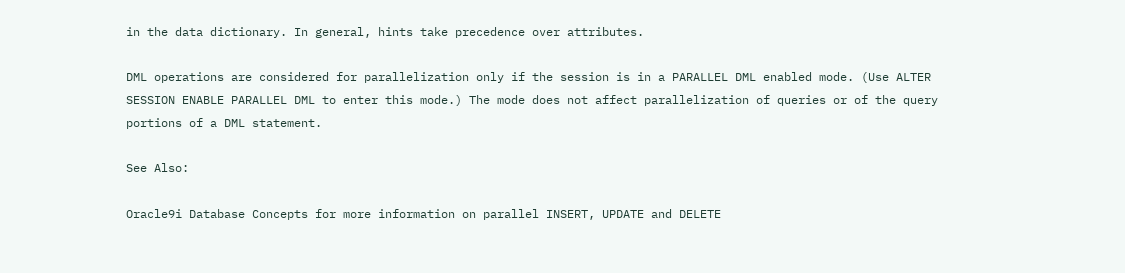in the data dictionary. In general, hints take precedence over attributes.

DML operations are considered for parallelization only if the session is in a PARALLEL DML enabled mode. (Use ALTER SESSION ENABLE PARALLEL DML to enter this mode.) The mode does not affect parallelization of queries or of the query portions of a DML statement.

See Also:

Oracle9i Database Concepts for more information on parallel INSERT, UPDATE and DELETE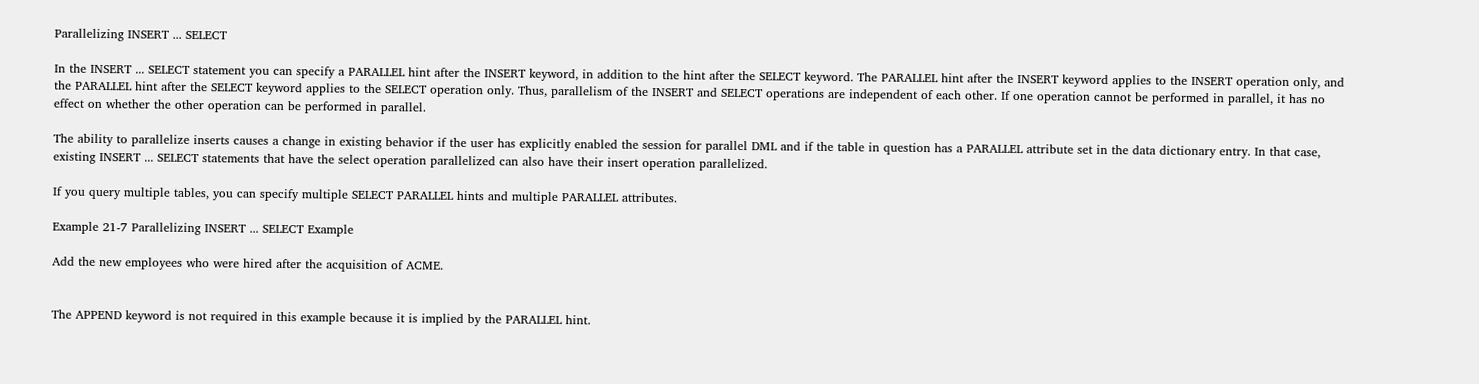Parallelizing INSERT ... SELECT

In the INSERT ... SELECT statement you can specify a PARALLEL hint after the INSERT keyword, in addition to the hint after the SELECT keyword. The PARALLEL hint after the INSERT keyword applies to the INSERT operation only, and the PARALLEL hint after the SELECT keyword applies to the SELECT operation only. Thus, parallelism of the INSERT and SELECT operations are independent of each other. If one operation cannot be performed in parallel, it has no effect on whether the other operation can be performed in parallel.

The ability to parallelize inserts causes a change in existing behavior if the user has explicitly enabled the session for parallel DML and if the table in question has a PARALLEL attribute set in the data dictionary entry. In that case, existing INSERT ... SELECT statements that have the select operation parallelized can also have their insert operation parallelized.

If you query multiple tables, you can specify multiple SELECT PARALLEL hints and multiple PARALLEL attributes.

Example 21-7 Parallelizing INSERT ... SELECT Example

Add the new employees who were hired after the acquisition of ACME.


The APPEND keyword is not required in this example because it is implied by the PARALLEL hint.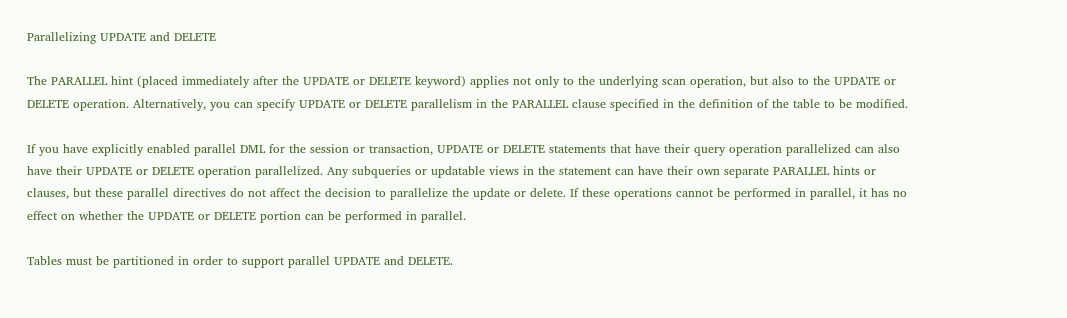Parallelizing UPDATE and DELETE

The PARALLEL hint (placed immediately after the UPDATE or DELETE keyword) applies not only to the underlying scan operation, but also to the UPDATE or DELETE operation. Alternatively, you can specify UPDATE or DELETE parallelism in the PARALLEL clause specified in the definition of the table to be modified.

If you have explicitly enabled parallel DML for the session or transaction, UPDATE or DELETE statements that have their query operation parallelized can also have their UPDATE or DELETE operation parallelized. Any subqueries or updatable views in the statement can have their own separate PARALLEL hints or clauses, but these parallel directives do not affect the decision to parallelize the update or delete. If these operations cannot be performed in parallel, it has no effect on whether the UPDATE or DELETE portion can be performed in parallel.

Tables must be partitioned in order to support parallel UPDATE and DELETE.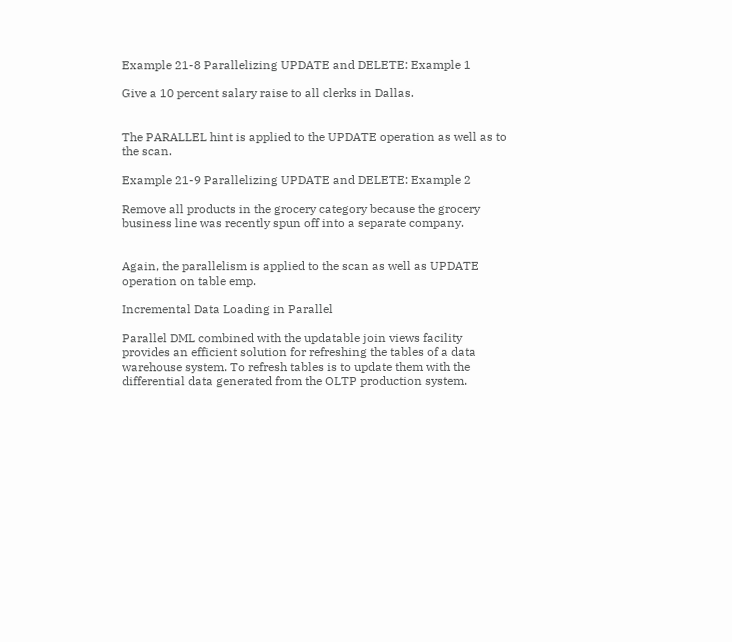Example 21-8 Parallelizing UPDATE and DELETE: Example 1

Give a 10 percent salary raise to all clerks in Dallas.


The PARALLEL hint is applied to the UPDATE operation as well as to the scan.

Example 21-9 Parallelizing UPDATE and DELETE: Example 2

Remove all products in the grocery category because the grocery business line was recently spun off into a separate company.


Again, the parallelism is applied to the scan as well as UPDATE operation on table emp.

Incremental Data Loading in Parallel

Parallel DML combined with the updatable join views facility provides an efficient solution for refreshing the tables of a data warehouse system. To refresh tables is to update them with the differential data generated from the OLTP production system.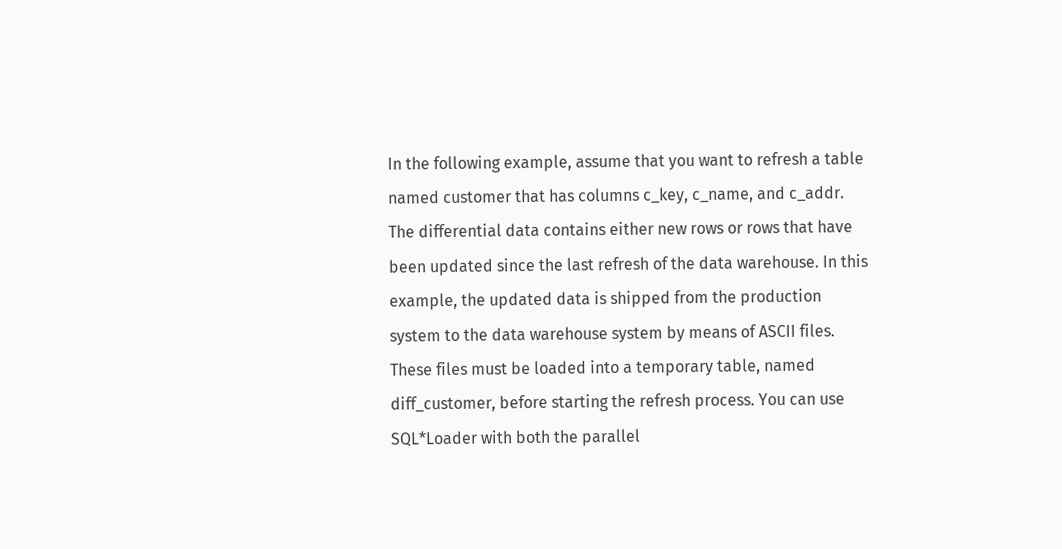In the following example, assume that you want to refresh a table named customer that has columns c_key, c_name, and c_addr. The differential data contains either new rows or rows that have been updated since the last refresh of the data warehouse. In this example, the updated data is shipped from the production system to the data warehouse system by means of ASCII files. These files must be loaded into a temporary table, named diff_customer, before starting the refresh process. You can use SQL*Loader with both the parallel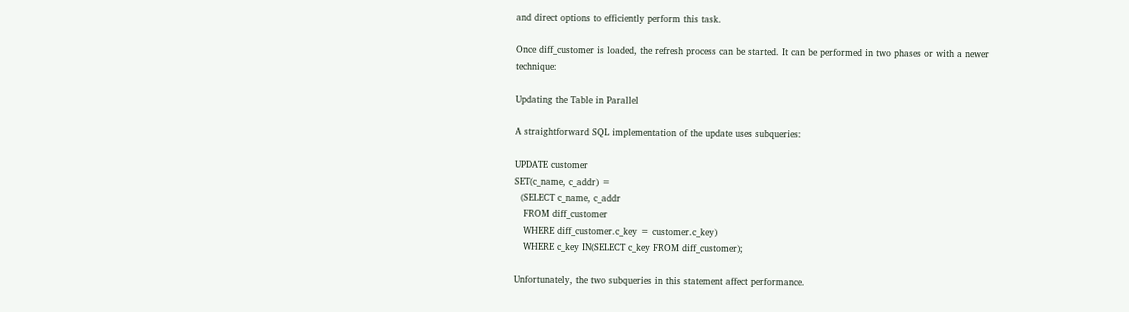and direct options to efficiently perform this task.

Once diff_customer is loaded, the refresh process can be started. It can be performed in two phases or with a newer technique:

Updating the Table in Parallel

A straightforward SQL implementation of the update uses subqueries:

UPDATE customer
SET(c_name, c_addr) =
  (SELECT c_name, c_addr
   FROM diff_customer
   WHERE diff_customer.c_key = customer.c_key)
   WHERE c_key IN(SELECT c_key FROM diff_customer);

Unfortunately, the two subqueries in this statement affect performance.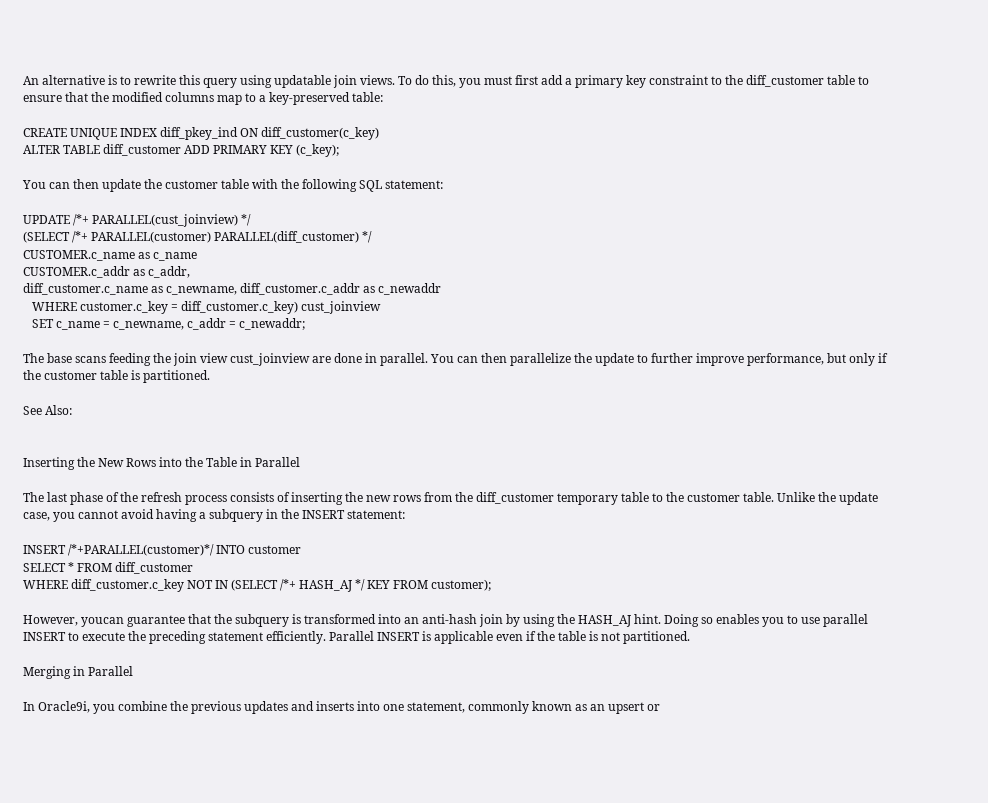An alternative is to rewrite this query using updatable join views. To do this, you must first add a primary key constraint to the diff_customer table to ensure that the modified columns map to a key-preserved table:

CREATE UNIQUE INDEX diff_pkey_ind ON diff_customer(c_key)
ALTER TABLE diff_customer ADD PRIMARY KEY (c_key);

You can then update the customer table with the following SQL statement:

UPDATE /*+ PARALLEL(cust_joinview) */
(SELECT /*+ PARALLEL(customer) PARALLEL(diff_customer) */
CUSTOMER.c_name as c_name
CUSTOMER.c_addr as c_addr,
diff_customer.c_name as c_newname, diff_customer.c_addr as c_newaddr
   WHERE customer.c_key = diff_customer.c_key) cust_joinview
   SET c_name = c_newname, c_addr = c_newaddr;

The base scans feeding the join view cust_joinview are done in parallel. You can then parallelize the update to further improve performance, but only if the customer table is partitioned.

See Also:


Inserting the New Rows into the Table in Parallel

The last phase of the refresh process consists of inserting the new rows from the diff_customer temporary table to the customer table. Unlike the update case, you cannot avoid having a subquery in the INSERT statement:

INSERT /*+PARALLEL(customer)*/ INTO customer
SELECT * FROM diff_customer
WHERE diff_customer.c_key NOT IN (SELECT /*+ HASH_AJ */ KEY FROM customer);

However, youcan guarantee that the subquery is transformed into an anti-hash join by using the HASH_AJ hint. Doing so enables you to use parallel INSERT to execute the preceding statement efficiently. Parallel INSERT is applicable even if the table is not partitioned.

Merging in Parallel

In Oracle9i, you combine the previous updates and inserts into one statement, commonly known as an upsert or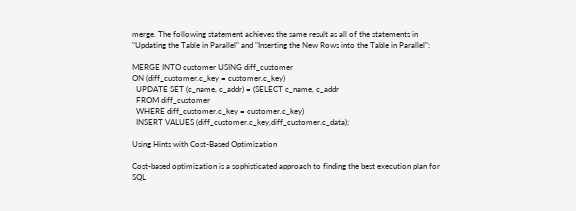merge. The following statement achieves the same result as all of the statements in "Updating the Table in Parallel" and "Inserting the New Rows into the Table in Parallel":

MERGE INTO customer USING diff_customer
ON (diff_customer.c_key = customer.c_key)
  UPDATE SET (c_name, c_addr) = (SELECT c_name, c_addr
  FROM diff_customer
  WHERE diff_customer.c_key = customer.c_key)
  INSERT VALUES (diff_customer.c_key,diff_customer.c_data);

Using Hints with Cost-Based Optimization

Cost-based optimization is a sophisticated approach to finding the best execution plan for SQL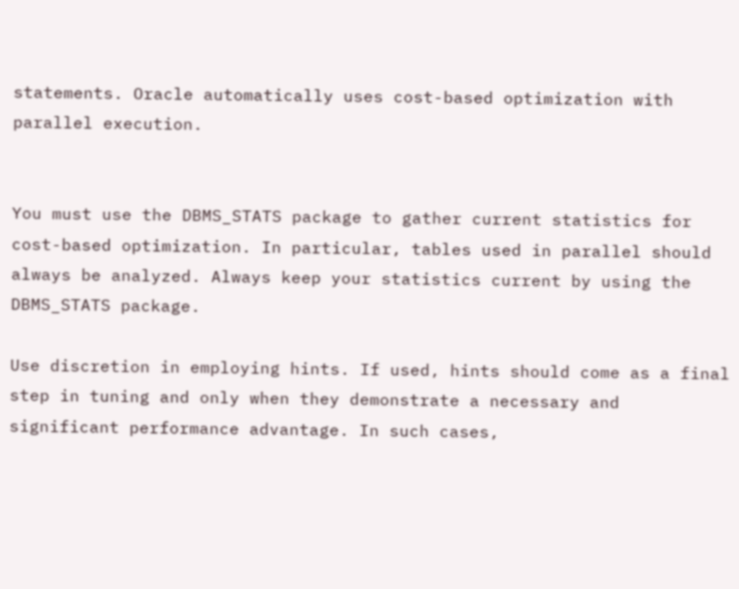statements. Oracle automatically uses cost-based optimization with parallel execution.


You must use the DBMS_STATS package to gather current statistics for cost-based optimization. In particular, tables used in parallel should always be analyzed. Always keep your statistics current by using the DBMS_STATS package.

Use discretion in employing hints. If used, hints should come as a final step in tuning and only when they demonstrate a necessary and significant performance advantage. In such cases,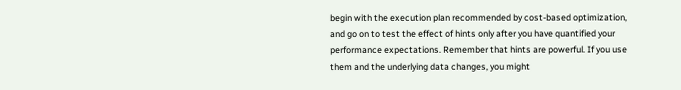begin with the execution plan recommended by cost-based optimization, and go on to test the effect of hints only after you have quantified your performance expectations. Remember that hints are powerful. If you use them and the underlying data changes, you might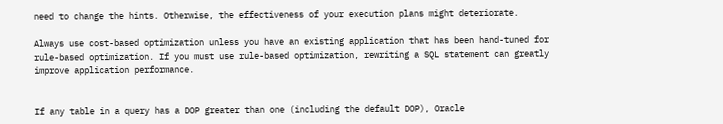need to change the hints. Otherwise, the effectiveness of your execution plans might deteriorate.

Always use cost-based optimization unless you have an existing application that has been hand-tuned for rule-based optimization. If you must use rule-based optimization, rewriting a SQL statement can greatly improve application performance.


If any table in a query has a DOP greater than one (including the default DOP), Oracle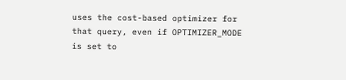uses the cost-based optimizer for that query, even if OPTIMIZER_MODE is set to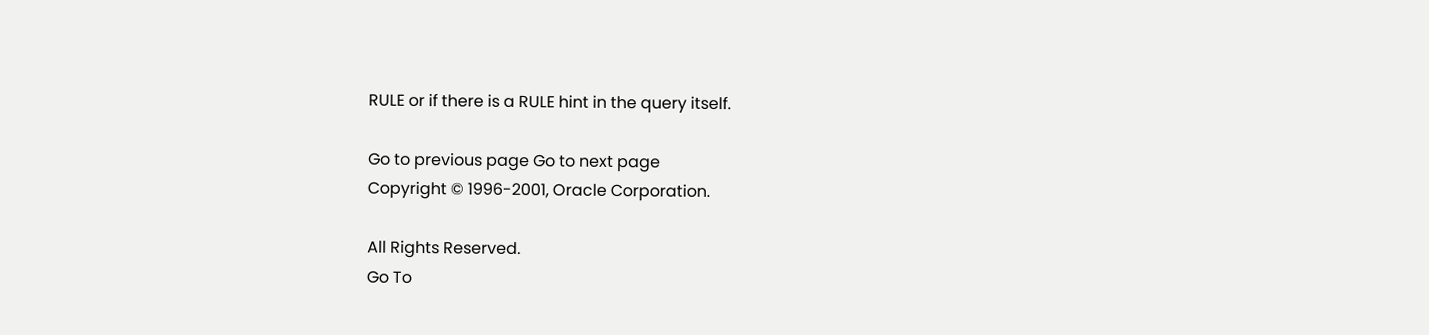RULE or if there is a RULE hint in the query itself.

Go to previous page Go to next page
Copyright © 1996-2001, Oracle Corporation.

All Rights Reserved.
Go To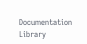Documentation Library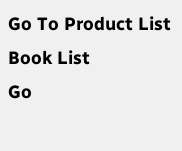Go To Product List
Book List
Go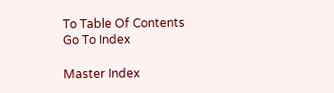To Table Of Contents
Go To Index

Master Index